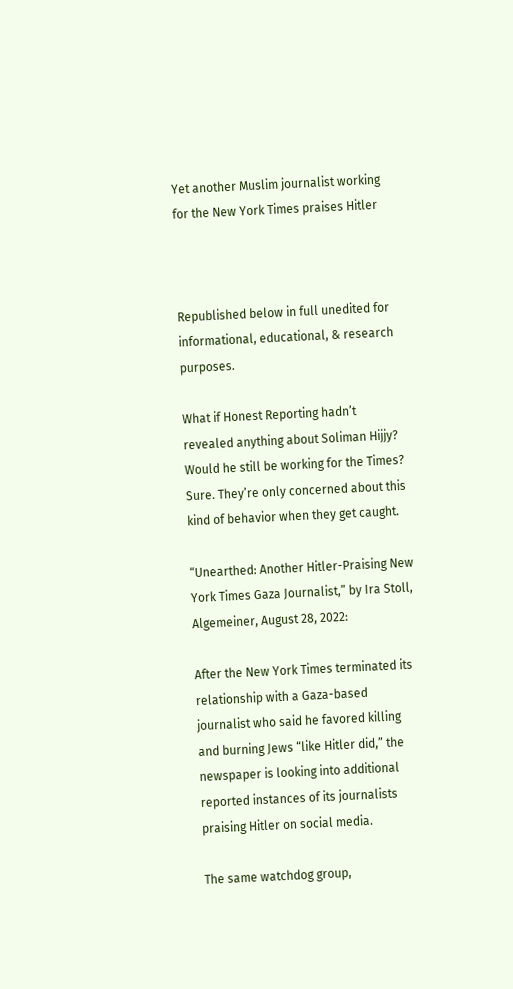Yet another Muslim journalist working for the New York Times praises Hitler



Republished below in full unedited for informational, educational, & research purposes.

What if Honest Reporting hadn’t revealed anything about Soliman Hijjy? Would he still be working for the Times? Sure. They’re only concerned about this kind of behavior when they get caught.

“Unearthed: Another Hitler-Praising New York Times Gaza Journalist,” by Ira Stoll, Algemeiner, August 28, 2022:

After the New York Times terminated its relationship with a Gaza-based journalist who said he favored killing and burning Jews “like Hitler did,” the newspaper is looking into additional reported instances of its journalists praising Hitler on social media.

The same watchdog group,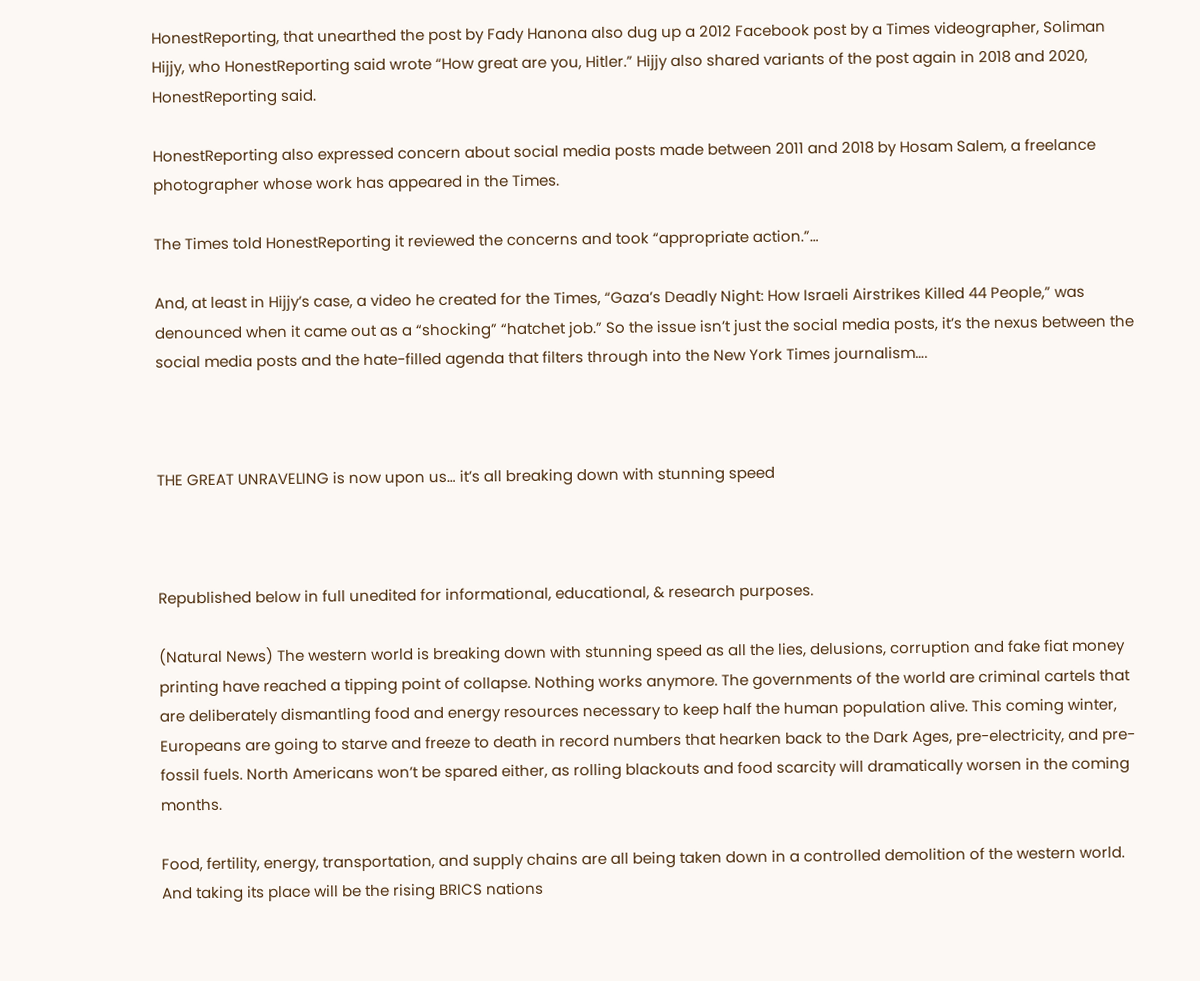HonestReporting, that unearthed the post by Fady Hanona also dug up a 2012 Facebook post by a Times videographer, Soliman Hijjy, who HonestReporting said wrote “How great are you, Hitler.” Hijjy also shared variants of the post again in 2018 and 2020, HonestReporting said.

HonestReporting also expressed concern about social media posts made between 2011 and 2018 by Hosam Salem, a freelance photographer whose work has appeared in the Times.

The Times told HonestReporting it reviewed the concerns and took “appropriate action.”…

And, at least in Hijjy’s case, a video he created for the Times, “Gaza’s Deadly Night: How Israeli Airstrikes Killed 44 People,” was denounced when it came out as a “shocking” “hatchet job.” So the issue isn’t just the social media posts, it’s the nexus between the social media posts and the hate-filled agenda that filters through into the New York Times journalism….



THE GREAT UNRAVELING is now upon us… it’s all breaking down with stunning speed



Republished below in full unedited for informational, educational, & research purposes.

(Natural News) The western world is breaking down with stunning speed as all the lies, delusions, corruption and fake fiat money printing have reached a tipping point of collapse. Nothing works anymore. The governments of the world are criminal cartels that are deliberately dismantling food and energy resources necessary to keep half the human population alive. This coming winter, Europeans are going to starve and freeze to death in record numbers that hearken back to the Dark Ages, pre-electricity, and pre-fossil fuels. North Americans won’t be spared either, as rolling blackouts and food scarcity will dramatically worsen in the coming months.

Food, fertility, energy, transportation, and supply chains are all being taken down in a controlled demolition of the western world. And taking its place will be the rising BRICS nations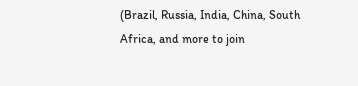(Brazil, Russia, India, China, South Africa, and more to join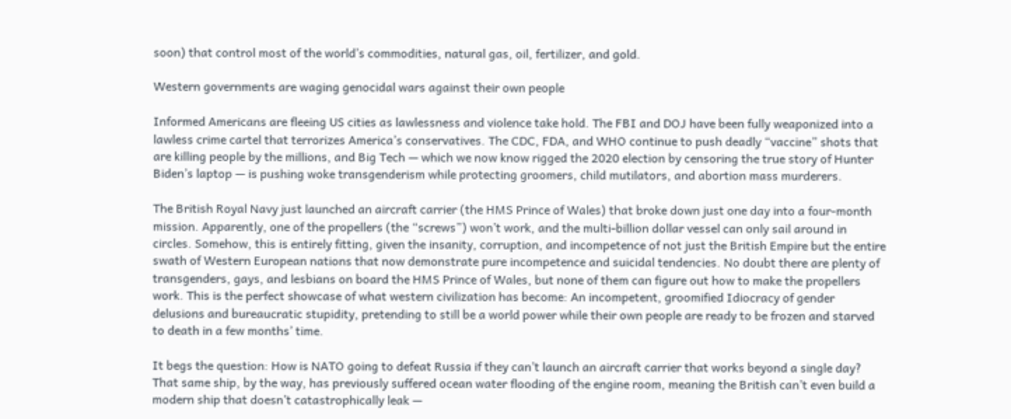soon) that control most of the world’s commodities, natural gas, oil, fertilizer, and gold.

Western governments are waging genocidal wars against their own people

Informed Americans are fleeing US cities as lawlessness and violence take hold. The FBI and DOJ have been fully weaponized into a lawless crime cartel that terrorizes America’s conservatives. The CDC, FDA, and WHO continue to push deadly “vaccine” shots that are killing people by the millions, and Big Tech — which we now know rigged the 2020 election by censoring the true story of Hunter Biden’s laptop — is pushing woke transgenderism while protecting groomers, child mutilators, and abortion mass murderers.

The British Royal Navy just launched an aircraft carrier (the HMS Prince of Wales) that broke down just one day into a four-month mission. Apparently, one of the propellers (the “screws”) won’t work, and the multi-billion dollar vessel can only sail around in circles. Somehow, this is entirely fitting, given the insanity, corruption, and incompetence of not just the British Empire but the entire swath of Western European nations that now demonstrate pure incompetence and suicidal tendencies. No doubt there are plenty of transgenders, gays, and lesbians on board the HMS Prince of Wales, but none of them can figure out how to make the propellers work. This is the perfect showcase of what western civilization has become: An incompetent, groomified Idiocracy of gender delusions and bureaucratic stupidity, pretending to still be a world power while their own people are ready to be frozen and starved to death in a few months’ time.

It begs the question: How is NATO going to defeat Russia if they can’t launch an aircraft carrier that works beyond a single day? That same ship, by the way, has previously suffered ocean water flooding of the engine room, meaning the British can’t even build a modern ship that doesn’t catastrophically leak —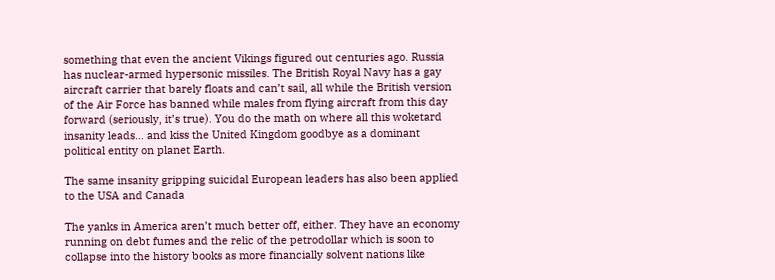something that even the ancient Vikings figured out centuries ago. Russia has nuclear-armed hypersonic missiles. The British Royal Navy has a gay aircraft carrier that barely floats and can’t sail, all while the British version of the Air Force has banned while males from flying aircraft from this day forward (seriously, it’s true). You do the math on where all this woketard insanity leads… and kiss the United Kingdom goodbye as a dominant political entity on planet Earth.

The same insanity gripping suicidal European leaders has also been applied to the USA and Canada

The yanks in America aren’t much better off, either. They have an economy running on debt fumes and the relic of the petrodollar which is soon to collapse into the history books as more financially solvent nations like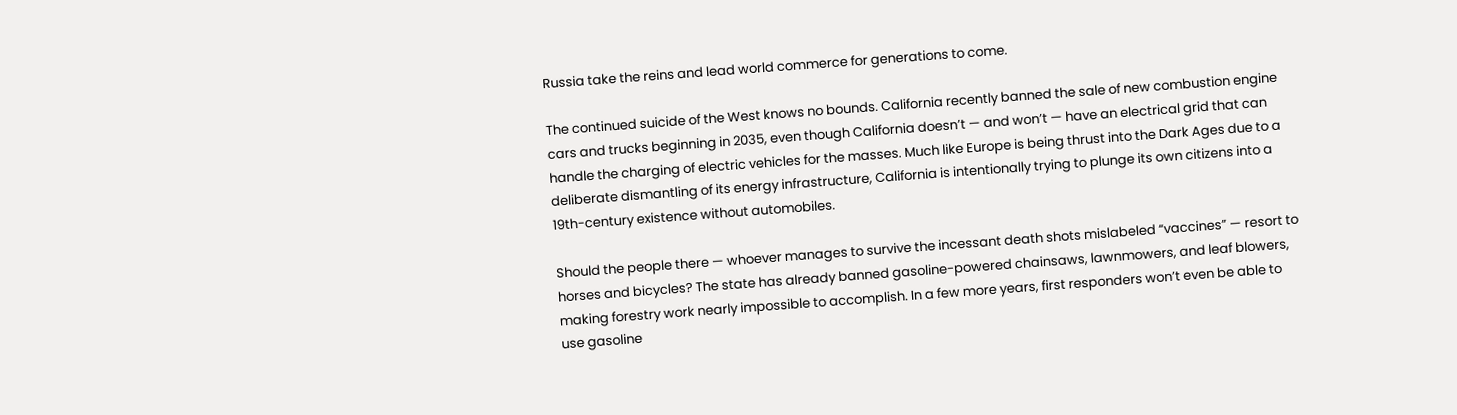Russia take the reins and lead world commerce for generations to come.

The continued suicide of the West knows no bounds. California recently banned the sale of new combustion engine cars and trucks beginning in 2035, even though California doesn’t — and won’t — have an electrical grid that can handle the charging of electric vehicles for the masses. Much like Europe is being thrust into the Dark Ages due to a deliberate dismantling of its energy infrastructure, California is intentionally trying to plunge its own citizens into a 19th-century existence without automobiles.

Should the people there — whoever manages to survive the incessant death shots mislabeled “vaccines” — resort to horses and bicycles? The state has already banned gasoline-powered chainsaws, lawnmowers, and leaf blowers, making forestry work nearly impossible to accomplish. In a few more years, first responders won’t even be able to use gasoline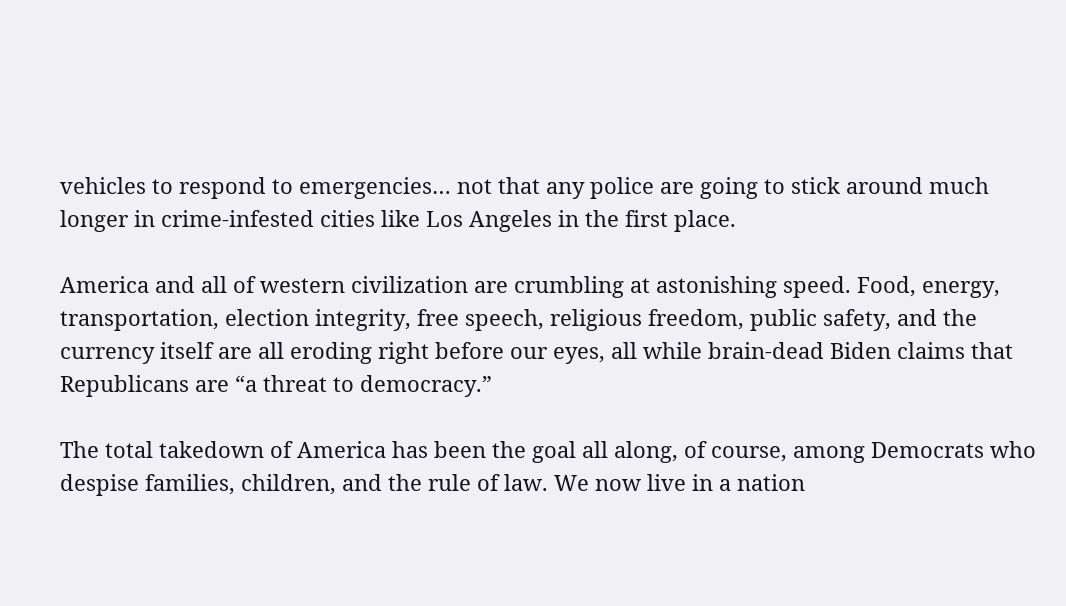vehicles to respond to emergencies… not that any police are going to stick around much longer in crime-infested cities like Los Angeles in the first place.

America and all of western civilization are crumbling at astonishing speed. Food, energy, transportation, election integrity, free speech, religious freedom, public safety, and the currency itself are all eroding right before our eyes, all while brain-dead Biden claims that Republicans are “a threat to democracy.”

The total takedown of America has been the goal all along, of course, among Democrats who despise families, children, and the rule of law. We now live in a nation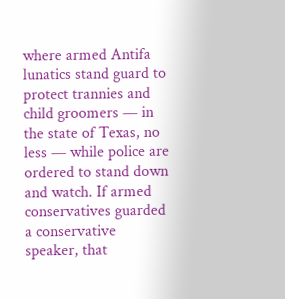where armed Antifa lunatics stand guard to protect trannies and child groomers — in the state of Texas, no less — while police are ordered to stand down and watch. If armed conservatives guarded a conservative speaker, that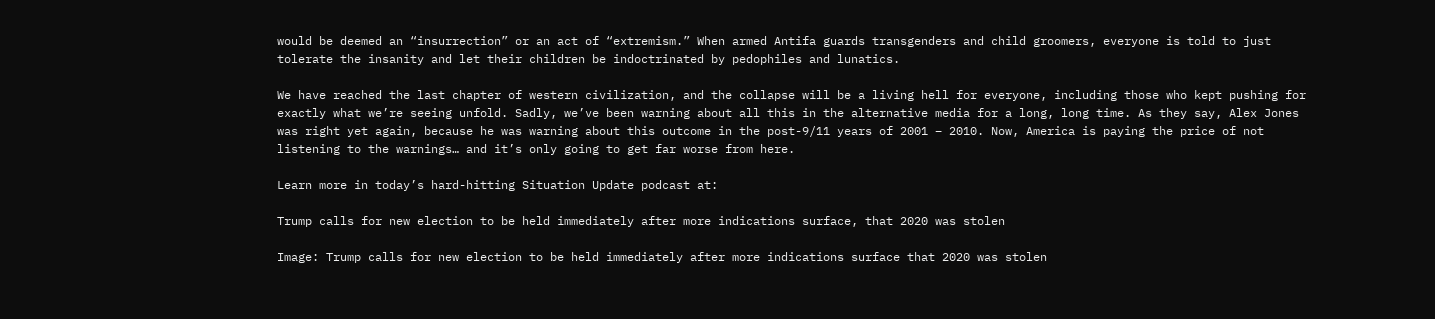would be deemed an “insurrection” or an act of “extremism.” When armed Antifa guards transgenders and child groomers, everyone is told to just tolerate the insanity and let their children be indoctrinated by pedophiles and lunatics.

We have reached the last chapter of western civilization, and the collapse will be a living hell for everyone, including those who kept pushing for exactly what we’re seeing unfold. Sadly, we’ve been warning about all this in the alternative media for a long, long time. As they say, Alex Jones was right yet again, because he was warning about this outcome in the post-9/11 years of 2001 – 2010. Now, America is paying the price of not listening to the warnings… and it’s only going to get far worse from here.

Learn more in today’s hard-hitting Situation Update podcast at:

Trump calls for new election to be held immediately after more indications surface, that 2020 was stolen

Image: Trump calls for new election to be held immediately after more indications surface that 2020 was stolen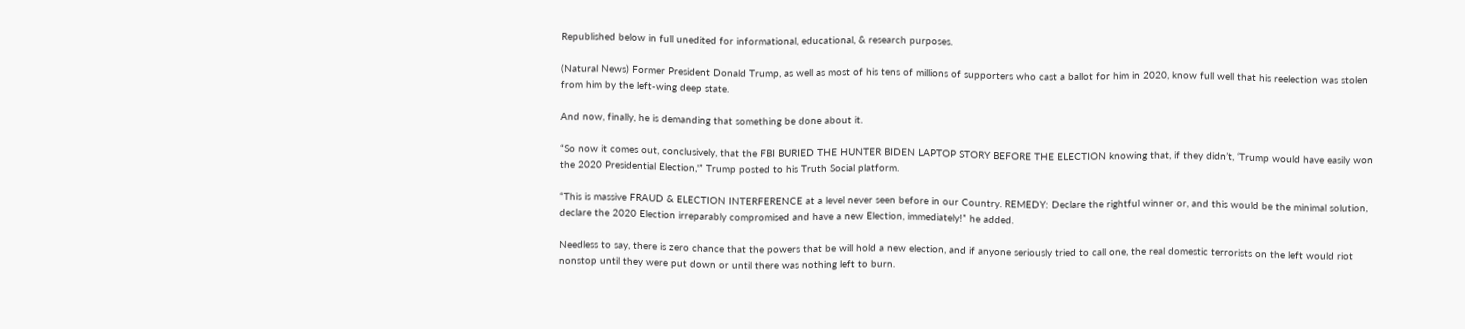Republished below in full unedited for informational, educational, & research purposes.

(Natural News) Former President Donald Trump, as well as most of his tens of millions of supporters who cast a ballot for him in 2020, know full well that his reelection was stolen from him by the left-wing deep state.

And now, finally, he is demanding that something be done about it.

“So now it comes out, conclusively, that the FBI BURIED THE HUNTER BIDEN LAPTOP STORY BEFORE THE ELECTION knowing that, if they didn’t, ‘Trump would have easily won the 2020 Presidential Election,'” Trump posted to his Truth Social platform.

“This is massive FRAUD & ELECTION INTERFERENCE at a level never seen before in our Country. REMEDY: Declare the rightful winner or, and this would be the minimal solution, declare the 2020 Election irreparably compromised and have a new Election, immediately!” he added.

Needless to say, there is zero chance that the powers that be will hold a new election, and if anyone seriously tried to call one, the real domestic terrorists on the left would riot nonstop until they were put down or until there was nothing left to burn.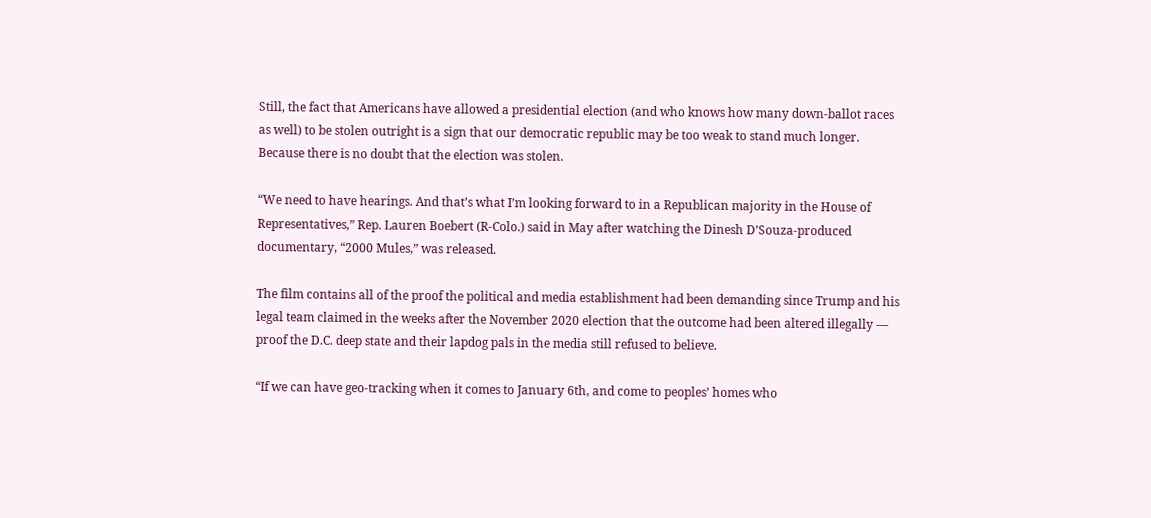Still, the fact that Americans have allowed a presidential election (and who knows how many down-ballot races as well) to be stolen outright is a sign that our democratic republic may be too weak to stand much longer. Because there is no doubt that the election was stolen.

“We need to have hearings. And that’s what I’m looking forward to in a Republican majority in the House of Representatives,” Rep. Lauren Boebert (R-Colo.) said in May after watching the Dinesh D’Souza-produced documentary, “2000 Mules,” was released.

The film contains all of the proof the political and media establishment had been demanding since Trump and his legal team claimed in the weeks after the November 2020 election that the outcome had been altered illegally — proof the D.C. deep state and their lapdog pals in the media still refused to believe.

“If we can have geo-tracking when it comes to January 6th, and come to peoples’ homes who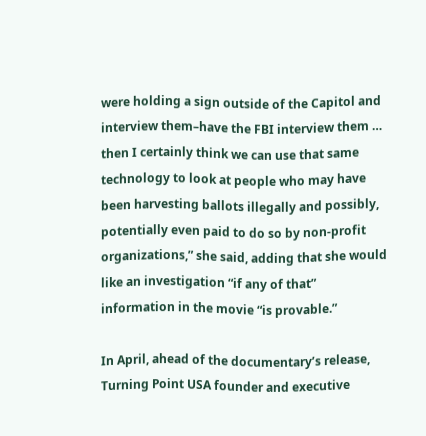were holding a sign outside of the Capitol and interview them–have the FBI interview them … then I certainly think we can use that same technology to look at people who may have been harvesting ballots illegally and possibly, potentially even paid to do so by non-profit organizations,” she said, adding that she would like an investigation “if any of that” information in the movie “is provable.”

In April, ahead of the documentary’s release, Turning Point USA founder and executive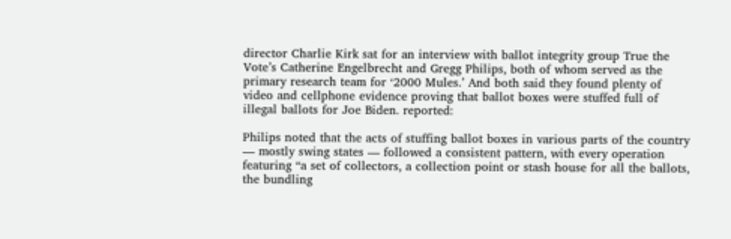director Charlie Kirk sat for an interview with ballot integrity group True the Vote’s Catherine Engelbrecht and Gregg Philips, both of whom served as the primary research team for ‘2000 Mules.’ And both said they found plenty of video and cellphone evidence proving that ballot boxes were stuffed full of illegal ballots for Joe Biden. reported:

Philips noted that the acts of stuffing ballot boxes in various parts of the country — mostly swing states — followed a consistent pattern, with every operation featuring “a set of collectors, a collection point or stash house for all the ballots, the bundling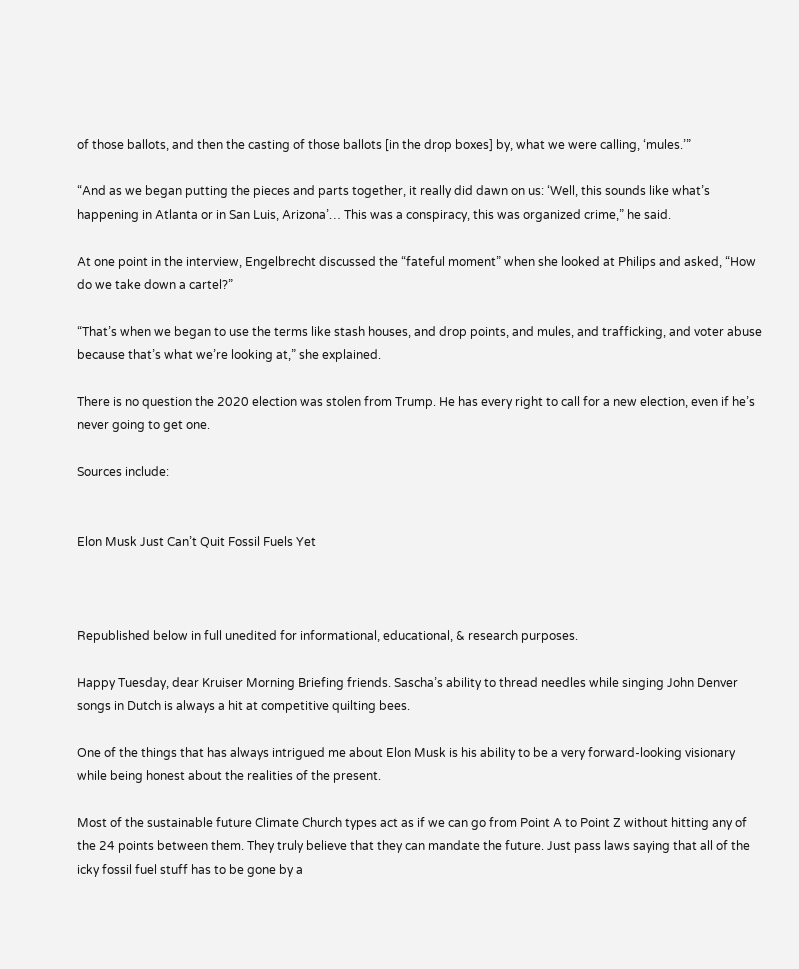of those ballots, and then the casting of those ballots [in the drop boxes] by, what we were calling, ‘mules.’”

“And as we began putting the pieces and parts together, it really did dawn on us: ‘Well, this sounds like what’s happening in Atlanta or in San Luis, Arizona’… This was a conspiracy, this was organized crime,” he said.

At one point in the interview, Engelbrecht discussed the “fateful moment” when she looked at Philips and asked, “How do we take down a cartel?”

“That’s when we began to use the terms like stash houses, and drop points, and mules, and trafficking, and voter abuse because that’s what we’re looking at,” she explained.

There is no question the 2020 election was stolen from Trump. He has every right to call for a new election, even if he’s never going to get one.

Sources include:


Elon Musk Just Can’t Quit Fossil Fuels Yet



Republished below in full unedited for informational, educational, & research purposes.

Happy Tuesday, dear Kruiser Morning Briefing friends. Sascha’s ability to thread needles while singing John Denver songs in Dutch is always a hit at competitive quilting bees.

One of the things that has always intrigued me about Elon Musk is his ability to be a very forward-looking visionary while being honest about the realities of the present.

Most of the sustainable future Climate Church types act as if we can go from Point A to Point Z without hitting any of the 24 points between them. They truly believe that they can mandate the future. Just pass laws saying that all of the icky fossil fuel stuff has to be gone by a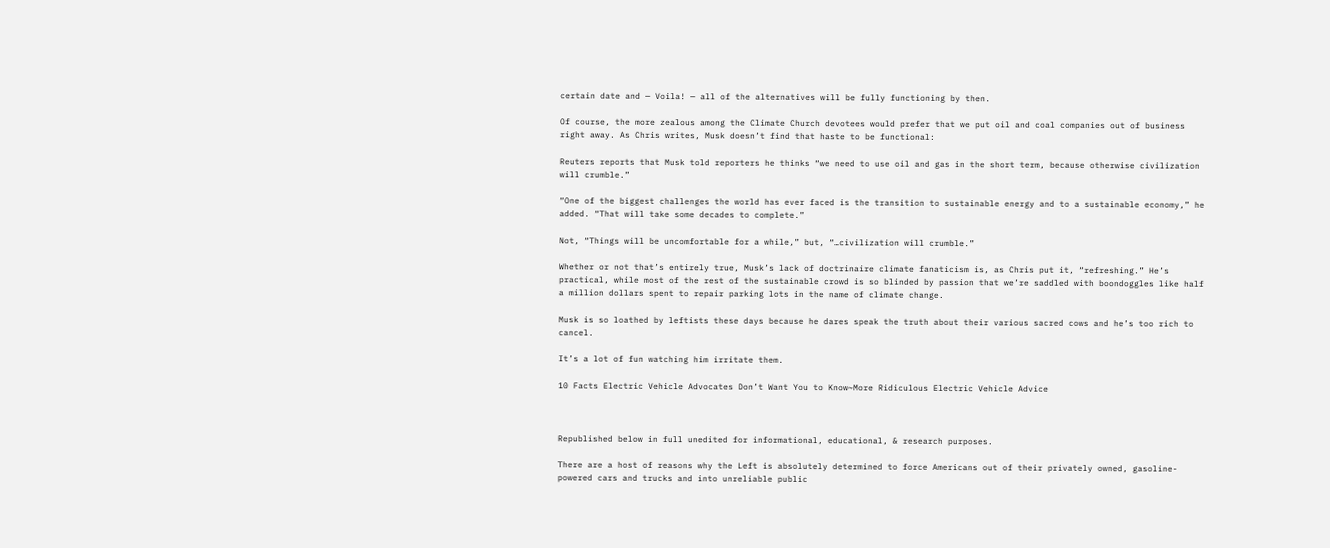certain date and — Voila! — all of the alternatives will be fully functioning by then.

Of course, the more zealous among the Climate Church devotees would prefer that we put oil and coal companies out of business right away. As Chris writes, Musk doesn’t find that haste to be functional:

Reuters reports that Musk told reporters he thinks “we need to use oil and gas in the short term, because otherwise civilization will crumble.”

“One of the biggest challenges the world has ever faced is the transition to sustainable energy and to a sustainable economy,” he added. “That will take some decades to complete.”

Not, “Things will be uncomfortable for a while,” but, “…civilization will crumble.”

Whether or not that’s entirely true, Musk’s lack of doctrinaire climate fanaticism is, as Chris put it, “refreshing.” He’s practical, while most of the rest of the sustainable crowd is so blinded by passion that we’re saddled with boondoggles like half a million dollars spent to repair parking lots in the name of climate change.

Musk is so loathed by leftists these days because he dares speak the truth about their various sacred cows and he’s too rich to cancel.

It’s a lot of fun watching him irritate them.

10 Facts Electric Vehicle Advocates Don’t Want You to Know~More Ridiculous Electric Vehicle Advice



Republished below in full unedited for informational, educational, & research purposes.

There are a host of reasons why the Left is absolutely determined to force Americans out of their privately owned, gasoline-powered cars and trucks and into unreliable public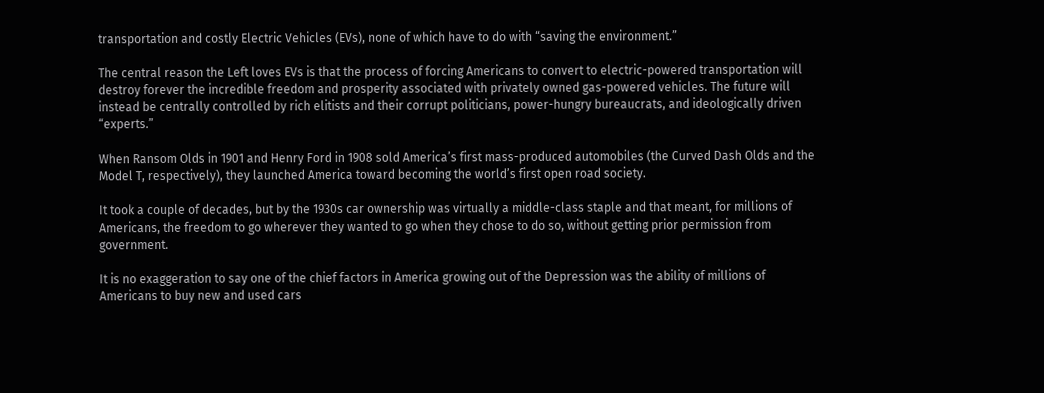transportation and costly Electric Vehicles (EVs), none of which have to do with “saving the environment.”

The central reason the Left loves EVs is that the process of forcing Americans to convert to electric-powered transportation will destroy forever the incredible freedom and prosperity associated with privately owned gas-powered vehicles. The future will instead be centrally controlled by rich elitists and their corrupt politicians, power-hungry bureaucrats, and ideologically driven “experts.”

When Ransom Olds in 1901 and Henry Ford in 1908 sold America’s first mass-produced automobiles (the Curved Dash Olds and the Model T, respectively), they launched America toward becoming the world’s first open road society.

It took a couple of decades, but by the 1930s car ownership was virtually a middle-class staple and that meant, for millions of Americans, the freedom to go wherever they wanted to go when they chose to do so, without getting prior permission from government.

It is no exaggeration to say one of the chief factors in America growing out of the Depression was the ability of millions of Americans to buy new and used cars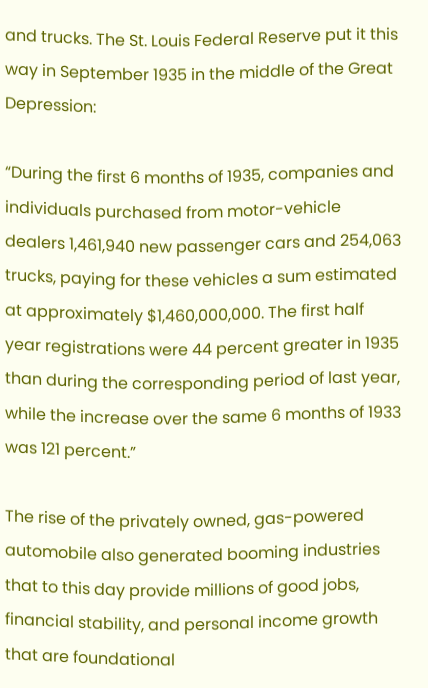and trucks. The St. Louis Federal Reserve put it this way in September 1935 in the middle of the Great Depression:

“During the first 6 months of 1935, companies and individuals purchased from motor-vehicle dealers 1,461,940 new passenger cars and 254,063 trucks, paying for these vehicles a sum estimated at approximately $1,460,000,000. The first half year registrations were 44 percent greater in 1935 than during the corresponding period of last year, while the increase over the same 6 months of 1933 was 121 percent.”

The rise of the privately owned, gas-powered automobile also generated booming industries that to this day provide millions of good jobs, financial stability, and personal income growth that are foundational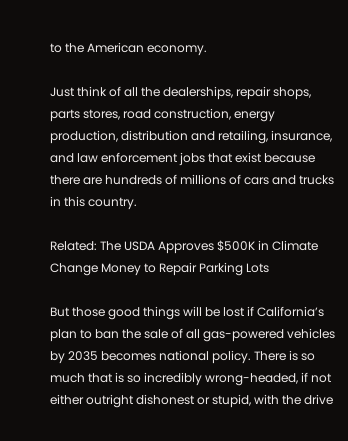to the American economy.

Just think of all the dealerships, repair shops, parts stores, road construction, energy production, distribution and retailing, insurance, and law enforcement jobs that exist because there are hundreds of millions of cars and trucks in this country.

Related: The USDA Approves $500K in Climate Change Money to Repair Parking Lots

But those good things will be lost if California’s plan to ban the sale of all gas-powered vehicles by 2035 becomes national policy. There is so much that is so incredibly wrong-headed, if not either outright dishonest or stupid, with the drive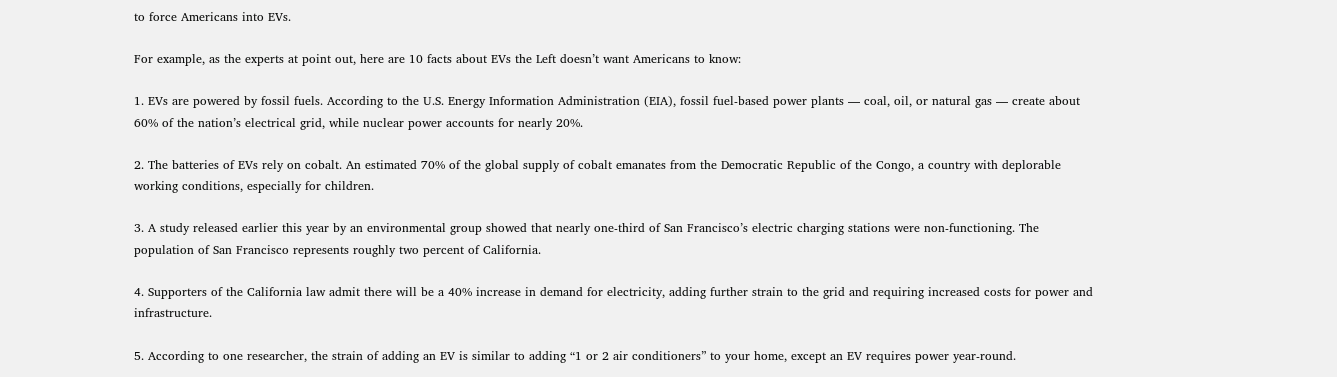to force Americans into EVs.

For example, as the experts at point out, here are 10 facts about EVs the Left doesn’t want Americans to know:

1. EVs are powered by fossil fuels. According to the U.S. Energy Information Administration (EIA), fossil fuel-based power plants — coal, oil, or natural gas — create about 60% of the nation’s electrical grid, while nuclear power accounts for nearly 20%.

2. The batteries of EVs rely on cobalt. An estimated 70% of the global supply of cobalt emanates from the Democratic Republic of the Congo, a country with deplorable working conditions, especially for children.

3. A study released earlier this year by an environmental group showed that nearly one-third of San Francisco’s electric charging stations were non-functioning. The population of San Francisco represents roughly two percent of California.

4. Supporters of the California law admit there will be a 40% increase in demand for electricity, adding further strain to the grid and requiring increased costs for power and infrastructure.

5. According to one researcher, the strain of adding an EV is similar to adding “1 or 2 air conditioners” to your home, except an EV requires power year-round.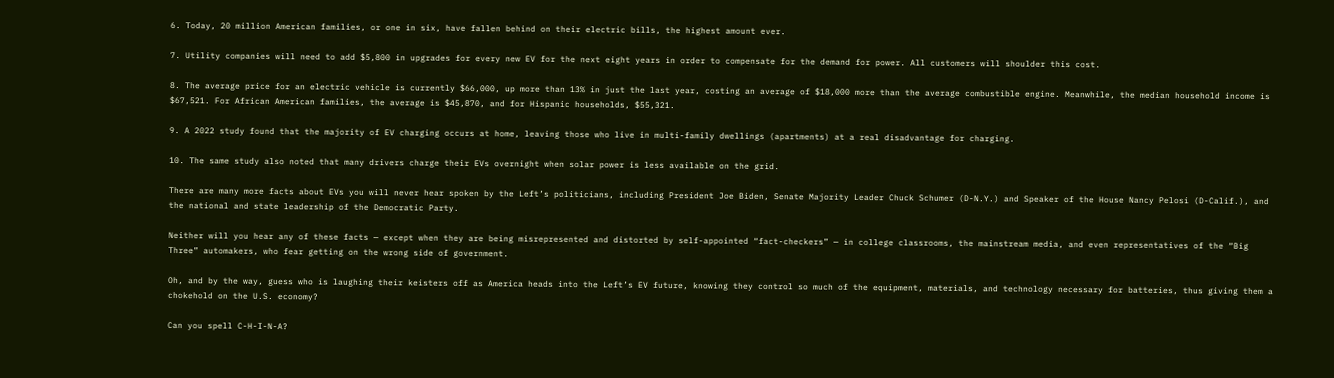6. Today, 20 million American families, or one in six, have fallen behind on their electric bills, the highest amount ever.

7. Utility companies will need to add $5,800 in upgrades for every new EV for the next eight years in order to compensate for the demand for power. All customers will shoulder this cost.

8. The average price for an electric vehicle is currently $66,000, up more than 13% in just the last year, costing an average of $18,000 more than the average combustible engine. Meanwhile, the median household income is $67,521. For African American families, the average is $45,870, and for Hispanic households, $55,321.

9. A 2022 study found that the majority of EV charging occurs at home, leaving those who live in multi-family dwellings (apartments) at a real disadvantage for charging.

10. The same study also noted that many drivers charge their EVs overnight when solar power is less available on the grid.

There are many more facts about EVs you will never hear spoken by the Left’s politicians, including President Joe Biden, Senate Majority Leader Chuck Schumer (D-N.Y.) and Speaker of the House Nancy Pelosi (D-Calif.), and the national and state leadership of the Democratic Party.

Neither will you hear any of these facts — except when they are being misrepresented and distorted by self-appointed “fact-checkers” — in college classrooms, the mainstream media, and even representatives of the “Big Three” automakers, who fear getting on the wrong side of government.

Oh, and by the way, guess who is laughing their keisters off as America heads into the Left’s EV future, knowing they control so much of the equipment, materials, and technology necessary for batteries, thus giving them a chokehold on the U.S. economy?

Can you spell C-H-I-N-A?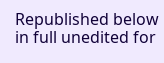Republished below in full unedited for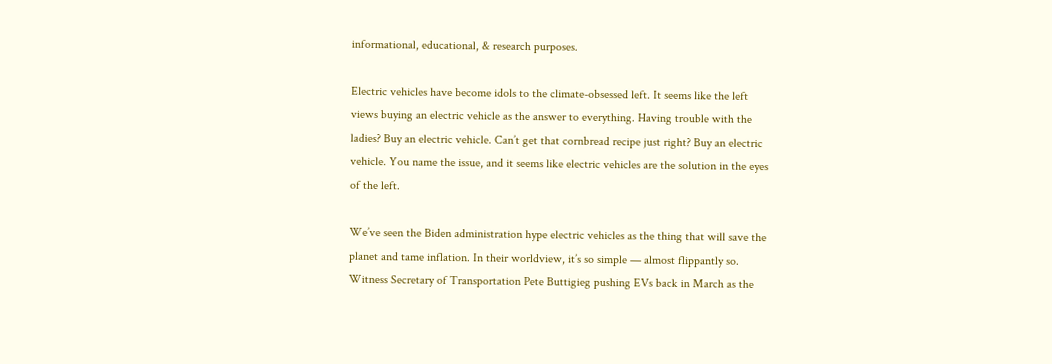informational, educational, & research purposes.

Electric vehicles have become idols to the climate-obsessed left. It seems like the left views buying an electric vehicle as the answer to everything. Having trouble with the ladies? Buy an electric vehicle. Can’t get that cornbread recipe just right? Buy an electric vehicle. You name the issue, and it seems like electric vehicles are the solution in the eyes of the left.

We’ve seen the Biden administration hype electric vehicles as the thing that will save the planet and tame inflation. In their worldview, it’s so simple — almost flippantly so. Witness Secretary of Transportation Pete Buttigieg pushing EVs back in March as the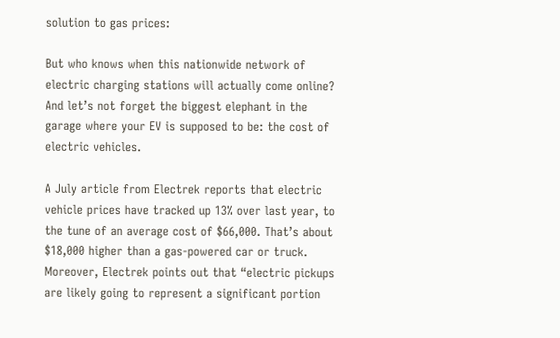solution to gas prices:

But who knows when this nationwide network of electric charging stations will actually come online? And let’s not forget the biggest elephant in the garage where your EV is supposed to be: the cost of electric vehicles.

A July article from Electrek reports that electric vehicle prices have tracked up 13% over last year, to the tune of an average cost of $66,000. That’s about $18,000 higher than a gas-powered car or truck. Moreover, Electrek points out that “electric pickups are likely going to represent a significant portion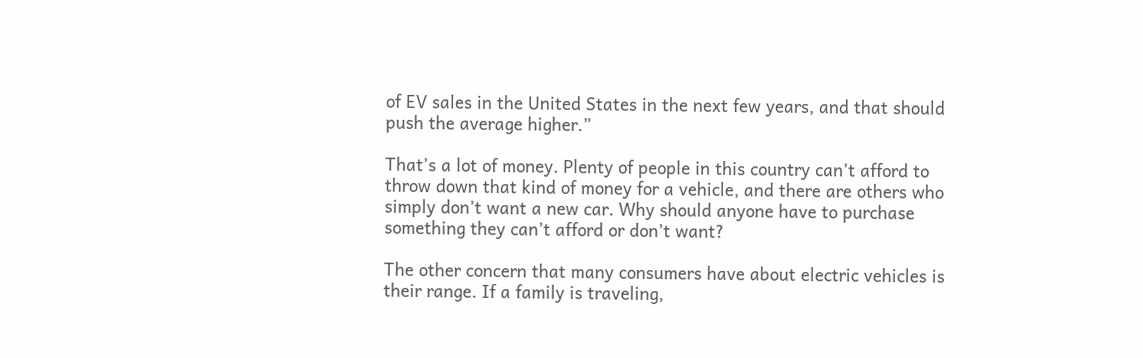of EV sales in the United States in the next few years, and that should push the average higher.”

That’s a lot of money. Plenty of people in this country can’t afford to throw down that kind of money for a vehicle, and there are others who simply don’t want a new car. Why should anyone have to purchase something they can’t afford or don’t want?

The other concern that many consumers have about electric vehicles is their range. If a family is traveling,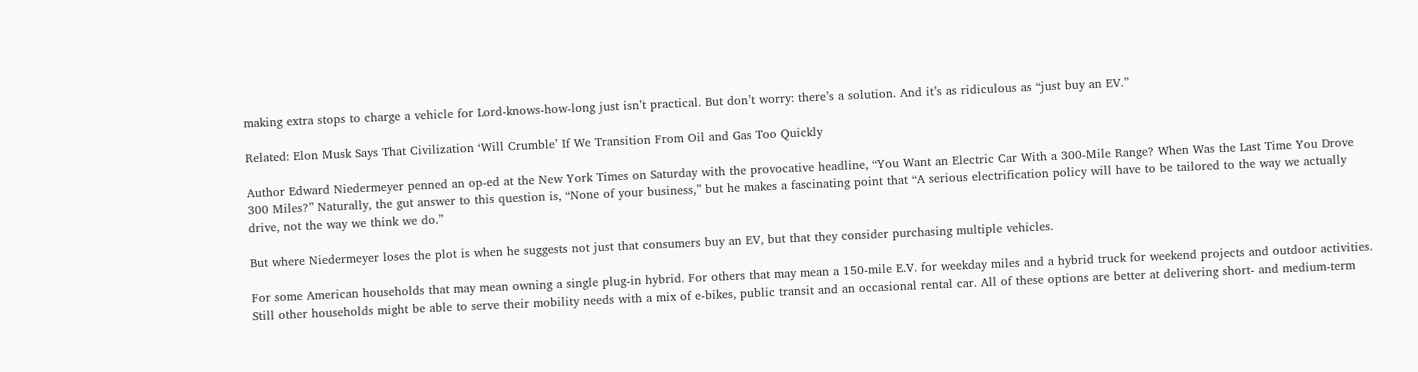making extra stops to charge a vehicle for Lord-knows-how-long just isn’t practical. But don’t worry: there’s a solution. And it’s as ridiculous as “just buy an EV.”

Related: Elon Musk Says That Civilization ‘Will Crumble’ If We Transition From Oil and Gas Too Quickly

Author Edward Niedermeyer penned an op-ed at the New York Times on Saturday with the provocative headline, “You Want an Electric Car With a 300-Mile Range? When Was the Last Time You Drove 300 Miles?” Naturally, the gut answer to this question is, “None of your business,” but he makes a fascinating point that “A serious electrification policy will have to be tailored to the way we actually drive, not the way we think we do.”

But where Niedermeyer loses the plot is when he suggests not just that consumers buy an EV, but that they consider purchasing multiple vehicles.

For some American households that may mean owning a single plug-in hybrid. For others that may mean a 150-mile E.V. for weekday miles and a hybrid truck for weekend projects and outdoor activities. Still other households might be able to serve their mobility needs with a mix of e-bikes, public transit and an occasional rental car. All of these options are better at delivering short- and medium-term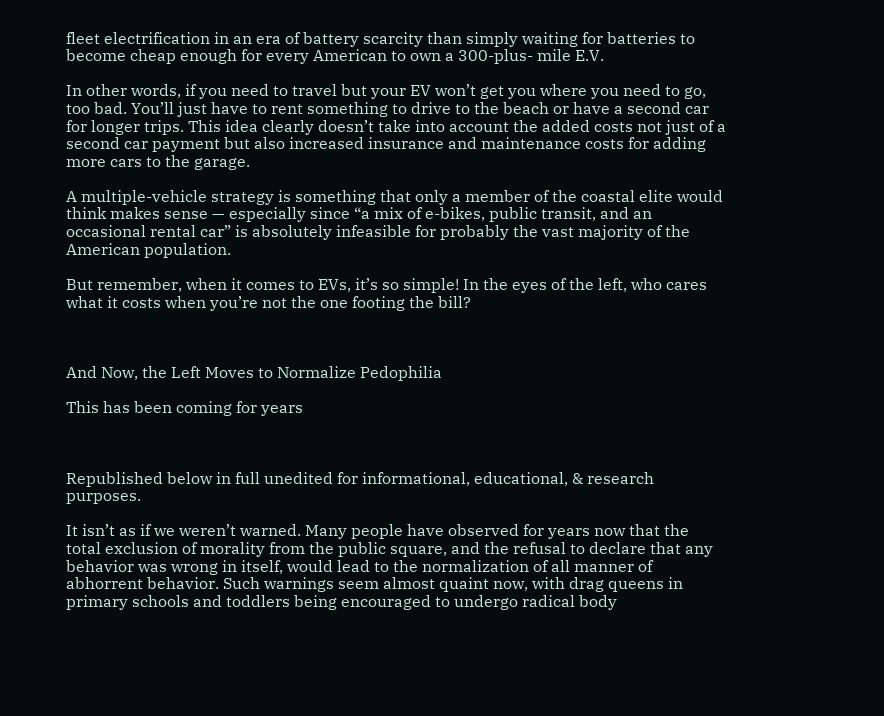fleet electrification in an era of battery scarcity than simply waiting for batteries to become cheap enough for every American to own a 300-plus- mile E.V.

In other words, if you need to travel but your EV won’t get you where you need to go, too bad. You’ll just have to rent something to drive to the beach or have a second car for longer trips. This idea clearly doesn’t take into account the added costs not just of a second car payment but also increased insurance and maintenance costs for adding more cars to the garage.

A multiple-vehicle strategy is something that only a member of the coastal elite would think makes sense — especially since “a mix of e-bikes, public transit, and an occasional rental car” is absolutely infeasible for probably the vast majority of the American population.

But remember, when it comes to EVs, it’s so simple! In the eyes of the left, who cares what it costs when you’re not the one footing the bill?



And Now, the Left Moves to Normalize Pedophilia

This has been coming for years



Republished below in full unedited for informational, educational, & research purposes.

It isn’t as if we weren’t warned. Many people have observed for years now that the total exclusion of morality from the public square, and the refusal to declare that any behavior was wrong in itself, would lead to the normalization of all manner of abhorrent behavior. Such warnings seem almost quaint now, with drag queens in primary schools and toddlers being encouraged to undergo radical body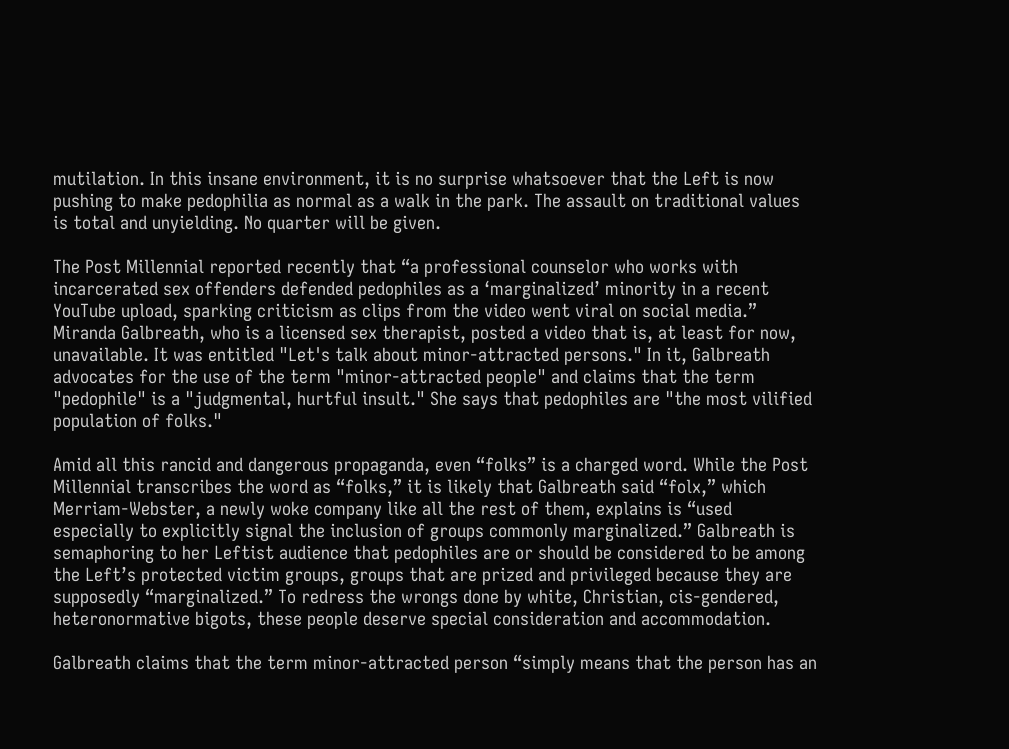mutilation. In this insane environment, it is no surprise whatsoever that the Left is now pushing to make pedophilia as normal as a walk in the park. The assault on traditional values is total and unyielding. No quarter will be given.

The Post Millennial reported recently that “a professional counselor who works with incarcerated sex offenders defended pedophiles as a ‘marginalized’ minority in a recent YouTube upload, sparking criticism as clips from the video went viral on social media.” Miranda Galbreath, who is a licensed sex therapist, posted a video that is, at least for now, unavailable. It was entitled "Let's talk about minor-attracted persons." In it, Galbreath advocates for the use of the term "minor-attracted people" and claims that the term "pedophile" is a "judgmental, hurtful insult." She says that pedophiles are "the most vilified population of folks."

Amid all this rancid and dangerous propaganda, even “folks” is a charged word. While the Post Millennial transcribes the word as “folks,” it is likely that Galbreath said “folx,” which Merriam-Webster, a newly woke company like all the rest of them, explains is “used especially to explicitly signal the inclusion of groups commonly marginalized.” Galbreath is semaphoring to her Leftist audience that pedophiles are or should be considered to be among the Left’s protected victim groups, groups that are prized and privileged because they are supposedly “marginalized.” To redress the wrongs done by white, Christian, cis-gendered, heteronormative bigots, these people deserve special consideration and accommodation.

Galbreath claims that the term minor-attracted person “simply means that the person has an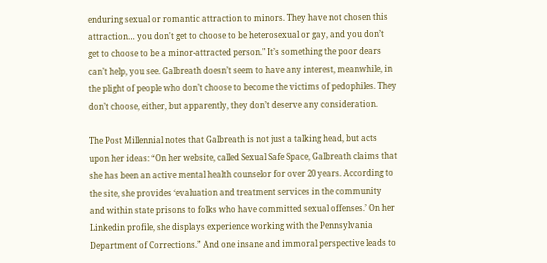enduring sexual or romantic attraction to minors. They have not chosen this attraction… you don't get to choose to be heterosexual or gay, and you don’t get to choose to be a minor-attracted person." It’s something the poor dears can’t help, you see. Galbreath doesn’t seem to have any interest, meanwhile, in the plight of people who don’t choose to become the victims of pedophiles. They don’t choose, either, but apparently, they don’t deserve any consideration.

The Post Millennial notes that Galbreath is not just a talking head, but acts upon her ideas: “On her website, called Sexual Safe Space, Galbreath claims that she has been an active mental health counselor for over 20 years. According to the site, she provides ‘evaluation and treatment services in the community and within state prisons to folks who have committed sexual offenses.’ On her Linkedin profile, she displays experience working with the Pennsylvania Department of Corrections.” And one insane and immoral perspective leads to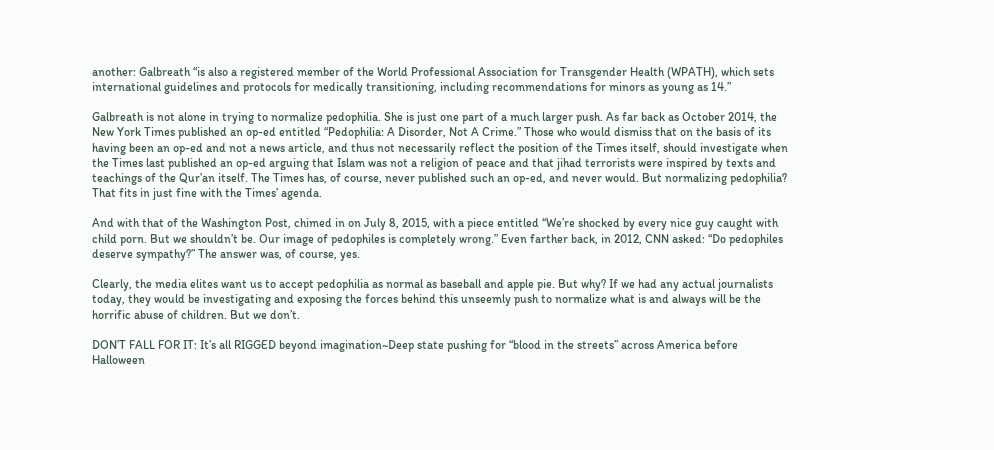another: Galbreath “is also a registered member of the World Professional Association for Transgender Health (WPATH), which sets international guidelines and protocols for medically transitioning, including recommendations for minors as young as 14.”

Galbreath is not alone in trying to normalize pedophilia. She is just one part of a much larger push. As far back as October 2014, the New York Times published an op-ed entitled “Pedophilia: A Disorder, Not A Crime.” Those who would dismiss that on the basis of its having been an op-ed and not a news article, and thus not necessarily reflect the position of the Times itself, should investigate when the Times last published an op-ed arguing that Islam was not a religion of peace and that jihad terrorists were inspired by texts and teachings of the Qur’an itself. The Times has, of course, never published such an op-ed, and never would. But normalizing pedophilia? That fits in just fine with the Times’ agenda.

And with that of the Washington Post, chimed in on July 8, 2015, with a piece entitled “We’re shocked by every nice guy caught with child porn. But we shouldn’t be. Our image of pedophiles is completely wrong.” Even farther back, in 2012, CNN asked: “Do pedophiles deserve sympathy?” The answer was, of course, yes.

Clearly, the media elites want us to accept pedophilia as normal as baseball and apple pie. But why? If we had any actual journalists today, they would be investigating and exposing the forces behind this unseemly push to normalize what is and always will be the horrific abuse of children. But we don’t.

DON’T FALL FOR IT: It’s all RIGGED beyond imagination~Deep state pushing for “blood in the streets” across America before Halloween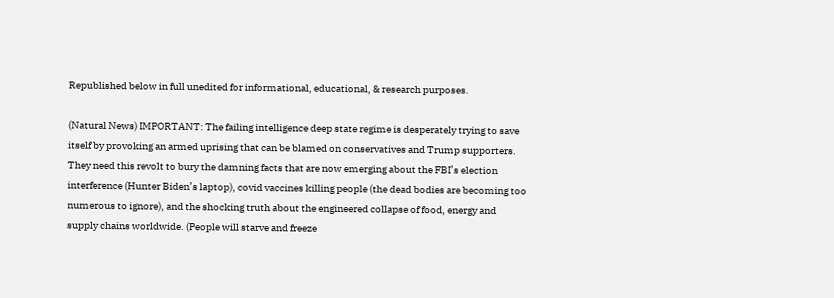Republished below in full unedited for informational, educational, & research purposes.

(Natural News) IMPORTANT: The failing intelligence deep state regime is desperately trying to save itself by provoking an armed uprising that can be blamed on conservatives and Trump supporters. They need this revolt to bury the damning facts that are now emerging about the FBI’s election interference (Hunter Biden’s laptop), covid vaccines killing people (the dead bodies are becoming too numerous to ignore), and the shocking truth about the engineered collapse of food, energy and supply chains worldwide. (People will starve and freeze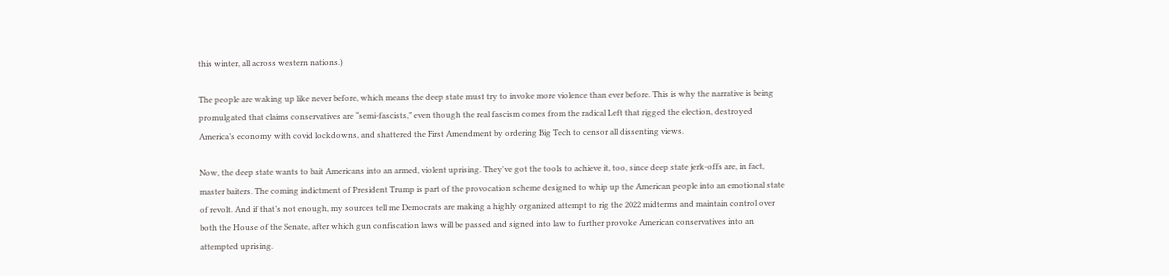this winter, all across western nations.)

The people are waking up like never before, which means the deep state must try to invoke more violence than ever before. This is why the narrative is being promulgated that claims conservatives are “semi-fascists,” even though the real fascism comes from the radical Left that rigged the election, destroyed America’s economy with covid lockdowns, and shattered the First Amendment by ordering Big Tech to censor all dissenting views.

Now, the deep state wants to bait Americans into an armed, violent uprising. They've got the tools to achieve it, too, since deep state jerk-offs are, in fact, master baiters. The coming indictment of President Trump is part of the provocation scheme designed to whip up the American people into an emotional state of revolt. And if that’s not enough, my sources tell me Democrats are making a highly organized attempt to rig the 2022 midterms and maintain control over both the House of the Senate, after which gun confiscation laws will be passed and signed into law to further provoke American conservatives into an attempted uprising.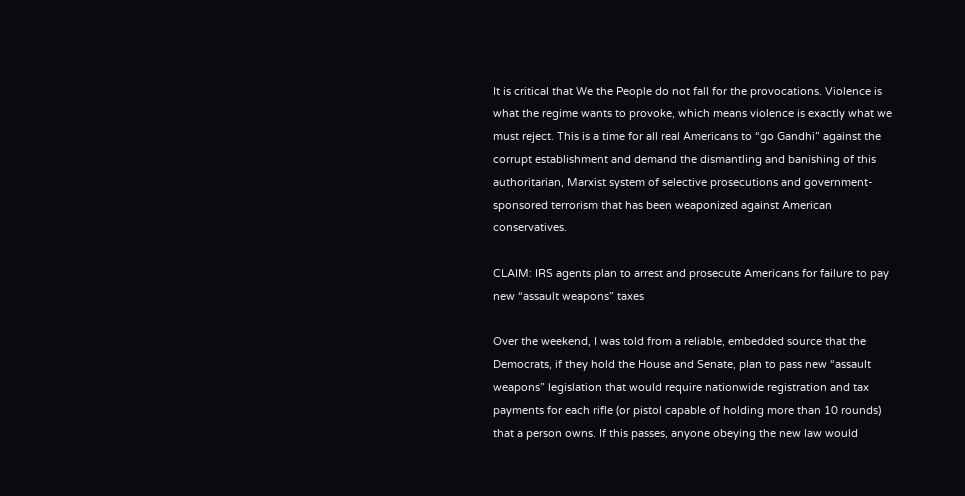It is critical that We the People do not fall for the provocations. Violence is what the regime wants to provoke, which means violence is exactly what we must reject. This is a time for all real Americans to “go Gandhi” against the corrupt establishment and demand the dismantling and banishing of this authoritarian, Marxist system of selective prosecutions and government-sponsored terrorism that has been weaponized against American conservatives.

CLAIM: IRS agents plan to arrest and prosecute Americans for failure to pay new “assault weapons” taxes

Over the weekend, I was told from a reliable, embedded source that the Democrats, if they hold the House and Senate, plan to pass new “assault weapons” legislation that would require nationwide registration and tax payments for each rifle (or pistol capable of holding more than 10 rounds) that a person owns. If this passes, anyone obeying the new law would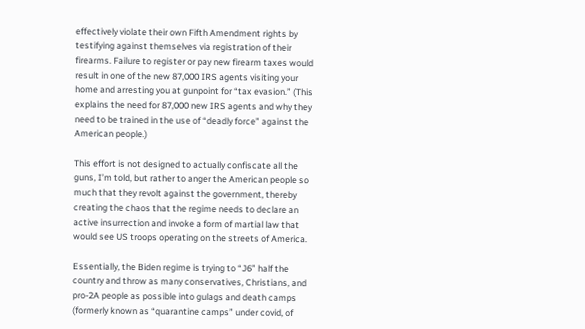effectively violate their own Fifth Amendment rights by testifying against themselves via registration of their firearms. Failure to register or pay new firearm taxes would result in one of the new 87,000 IRS agents visiting your home and arresting you at gunpoint for “tax evasion.” (This explains the need for 87,000 new IRS agents and why they need to be trained in the use of “deadly force” against the American people.)

This effort is not designed to actually confiscate all the guns, I’m told, but rather to anger the American people so much that they revolt against the government, thereby creating the chaos that the regime needs to declare an active insurrection and invoke a form of martial law that would see US troops operating on the streets of America.

Essentially, the Biden regime is trying to “J6” half the country and throw as many conservatives, Christians, and pro-2A people as possible into gulags and death camps (formerly known as “quarantine camps” under covid, of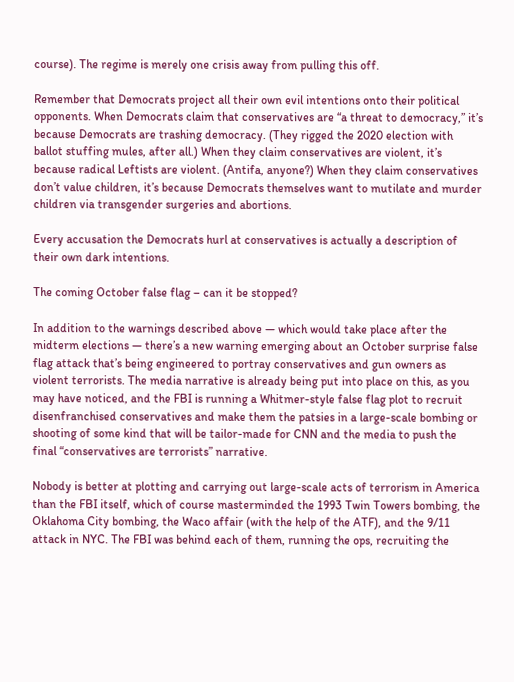course). The regime is merely one crisis away from pulling this off.

Remember that Democrats project all their own evil intentions onto their political opponents. When Democrats claim that conservatives are “a threat to democracy,” it’s because Democrats are trashing democracy. (They rigged the 2020 election with ballot stuffing mules, after all.) When they claim conservatives are violent, it’s because radical Leftists are violent. (Antifa, anyone?) When they claim conservatives don’t value children, it’s because Democrats themselves want to mutilate and murder children via transgender surgeries and abortions.

Every accusation the Democrats hurl at conservatives is actually a description of their own dark intentions.

The coming October false flag – can it be stopped?

In addition to the warnings described above — which would take place after the midterm elections — there’s a new warning emerging about an October surprise false flag attack that’s being engineered to portray conservatives and gun owners as violent terrorists. The media narrative is already being put into place on this, as you may have noticed, and the FBI is running a Whitmer-style false flag plot to recruit disenfranchised conservatives and make them the patsies in a large-scale bombing or shooting of some kind that will be tailor-made for CNN and the media to push the final “conservatives are terrorists” narrative.

Nobody is better at plotting and carrying out large-scale acts of terrorism in America than the FBI itself, which of course masterminded the 1993 Twin Towers bombing, the Oklahoma City bombing, the Waco affair (with the help of the ATF), and the 9/11 attack in NYC. The FBI was behind each of them, running the ops, recruiting the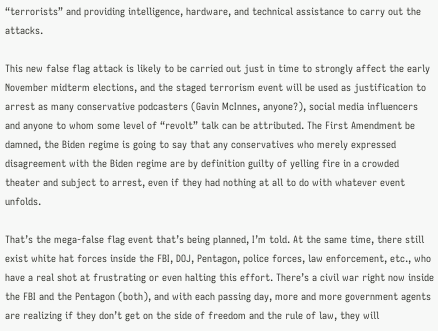“terrorists” and providing intelligence, hardware, and technical assistance to carry out the attacks.

This new false flag attack is likely to be carried out just in time to strongly affect the early November midterm elections, and the staged terrorism event will be used as justification to arrest as many conservative podcasters (Gavin McInnes, anyone?), social media influencers and anyone to whom some level of “revolt” talk can be attributed. The First Amendment be damned, the Biden regime is going to say that any conservatives who merely expressed disagreement with the Biden regime are by definition guilty of yelling fire in a crowded theater and subject to arrest, even if they had nothing at all to do with whatever event unfolds.

That’s the mega-false flag event that’s being planned, I’m told. At the same time, there still exist white hat forces inside the FBI, DOJ, Pentagon, police forces, law enforcement, etc., who have a real shot at frustrating or even halting this effort. There’s a civil war right now inside the FBI and the Pentagon (both), and with each passing day, more and more government agents are realizing if they don’t get on the side of freedom and the rule of law, they will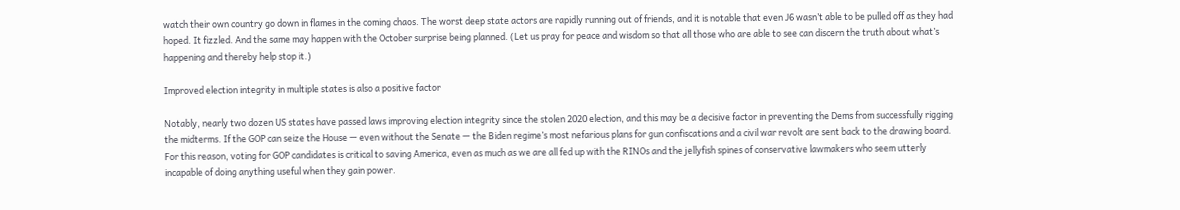watch their own country go down in flames in the coming chaos. The worst deep state actors are rapidly running out of friends, and it is notable that even J6 wasn’t able to be pulled off as they had hoped. It fizzled. And the same may happen with the October surprise being planned. (Let us pray for peace and wisdom so that all those who are able to see can discern the truth about what’s happening and thereby help stop it.)

Improved election integrity in multiple states is also a positive factor

Notably, nearly two dozen US states have passed laws improving election integrity since the stolen 2020 election, and this may be a decisive factor in preventing the Dems from successfully rigging the midterms. If the GOP can seize the House — even without the Senate — the Biden regime’s most nefarious plans for gun confiscations and a civil war revolt are sent back to the drawing board. For this reason, voting for GOP candidates is critical to saving America, even as much as we are all fed up with the RINOs and the jellyfish spines of conservative lawmakers who seem utterly incapable of doing anything useful when they gain power.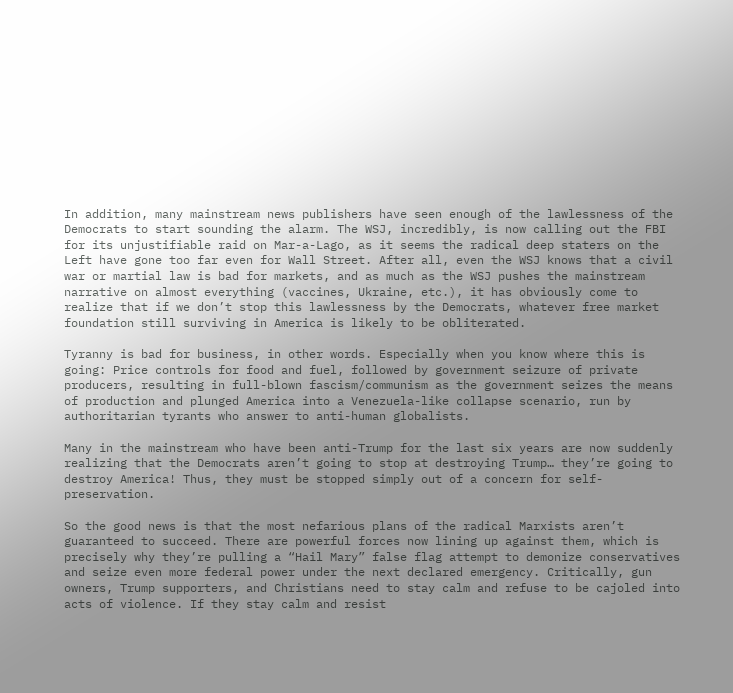In addition, many mainstream news publishers have seen enough of the lawlessness of the Democrats to start sounding the alarm. The WSJ, incredibly, is now calling out the FBI for its unjustifiable raid on Mar-a-Lago, as it seems the radical deep staters on the Left have gone too far even for Wall Street. After all, even the WSJ knows that a civil war or martial law is bad for markets, and as much as the WSJ pushes the mainstream narrative on almost everything (vaccines, Ukraine, etc.), it has obviously come to realize that if we don’t stop this lawlessness by the Democrats, whatever free market foundation still surviving in America is likely to be obliterated.

Tyranny is bad for business, in other words. Especially when you know where this is going: Price controls for food and fuel, followed by government seizure of private producers, resulting in full-blown fascism/communism as the government seizes the means of production and plunged America into a Venezuela-like collapse scenario, run by authoritarian tyrants who answer to anti-human globalists.

Many in the mainstream who have been anti-Trump for the last six years are now suddenly realizing that the Democrats aren’t going to stop at destroying Trump… they’re going to destroy America! Thus, they must be stopped simply out of a concern for self-preservation.

So the good news is that the most nefarious plans of the radical Marxists aren’t guaranteed to succeed. There are powerful forces now lining up against them, which is precisely why they’re pulling a “Hail Mary” false flag attempt to demonize conservatives and seize even more federal power under the next declared emergency. Critically, gun owners, Trump supporters, and Christians need to stay calm and refuse to be cajoled into acts of violence. If they stay calm and resist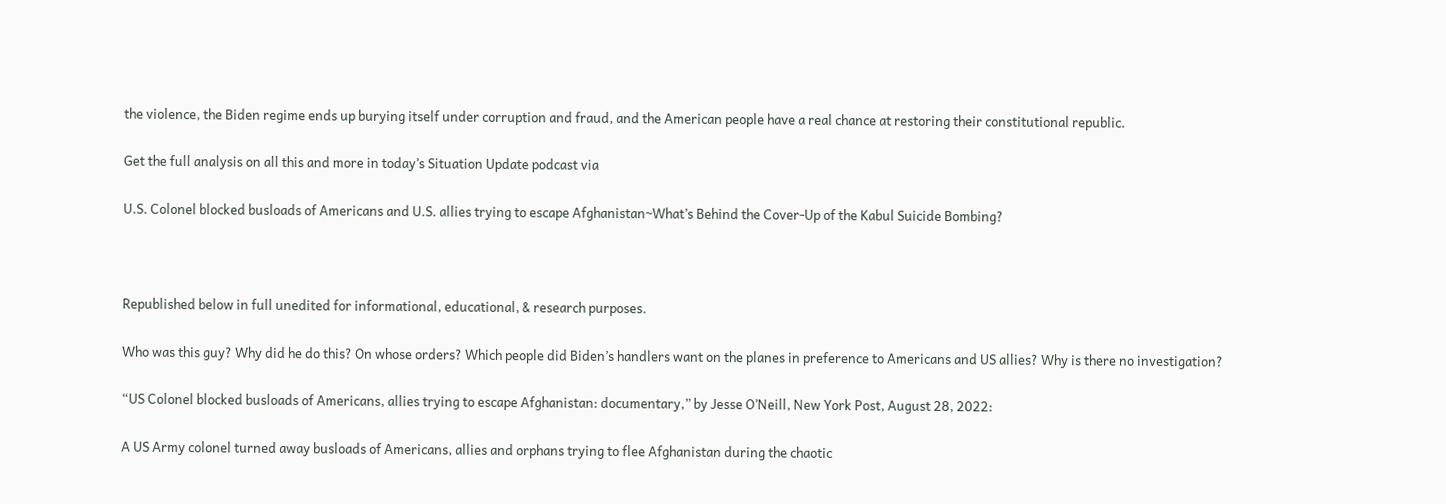the violence, the Biden regime ends up burying itself under corruption and fraud, and the American people have a real chance at restoring their constitutional republic.

Get the full analysis on all this and more in today’s Situation Update podcast via

U.S. Colonel blocked busloads of Americans and U.S. allies trying to escape Afghanistan~What’s Behind the Cover-Up of the Kabul Suicide Bombing?



Republished below in full unedited for informational, educational, & research purposes.

Who was this guy? Why did he do this? On whose orders? Which people did Biden’s handlers want on the planes in preference to Americans and US allies? Why is there no investigation?

“US Colonel blocked busloads of Americans, allies trying to escape Afghanistan: documentary,” by Jesse O’Neill, New York Post, August 28, 2022:

A US Army colonel turned away busloads of Americans, allies and orphans trying to flee Afghanistan during the chaotic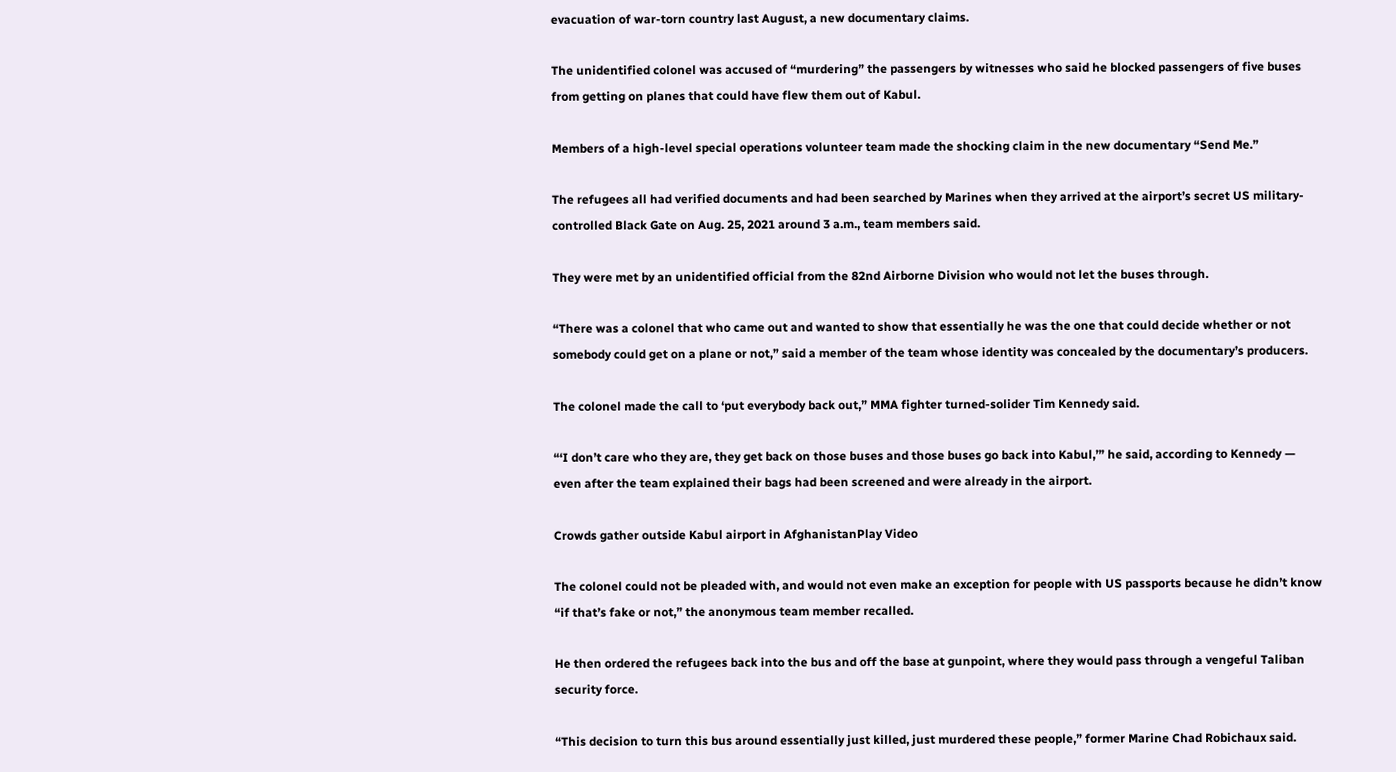evacuation of war-torn country last August, a new documentary claims.

The unidentified colonel was accused of “murdering” the passengers by witnesses who said he blocked passengers of five buses from getting on planes that could have flew them out of Kabul.

Members of a high-level special operations volunteer team made the shocking claim in the new documentary “Send Me.”

The refugees all had verified documents and had been searched by Marines when they arrived at the airport’s secret US military-controlled Black Gate on Aug. 25, 2021 around 3 a.m., team members said.

They were met by an unidentified official from the 82nd Airborne Division who would not let the buses through.

“There was a colonel that who came out and wanted to show that essentially he was the one that could decide whether or not somebody could get on a plane or not,” said a member of the team whose identity was concealed by the documentary’s producers.

The colonel made the call to ‘put everybody back out,” MMA fighter turned-solider Tim Kennedy said.

“‘I don’t care who they are, they get back on those buses and those buses go back into Kabul,’” he said, according to Kennedy — even after the team explained their bags had been screened and were already in the airport.

Crowds gather outside Kabul airport in AfghanistanPlay Video

The colonel could not be pleaded with, and would not even make an exception for people with US passports because he didn’t know “if that’s fake or not,” the anonymous team member recalled.

He then ordered the refugees back into the bus and off the base at gunpoint, where they would pass through a vengeful Taliban security force.

“This decision to turn this bus around essentially just killed, just murdered these people,” former Marine Chad Robichaux said.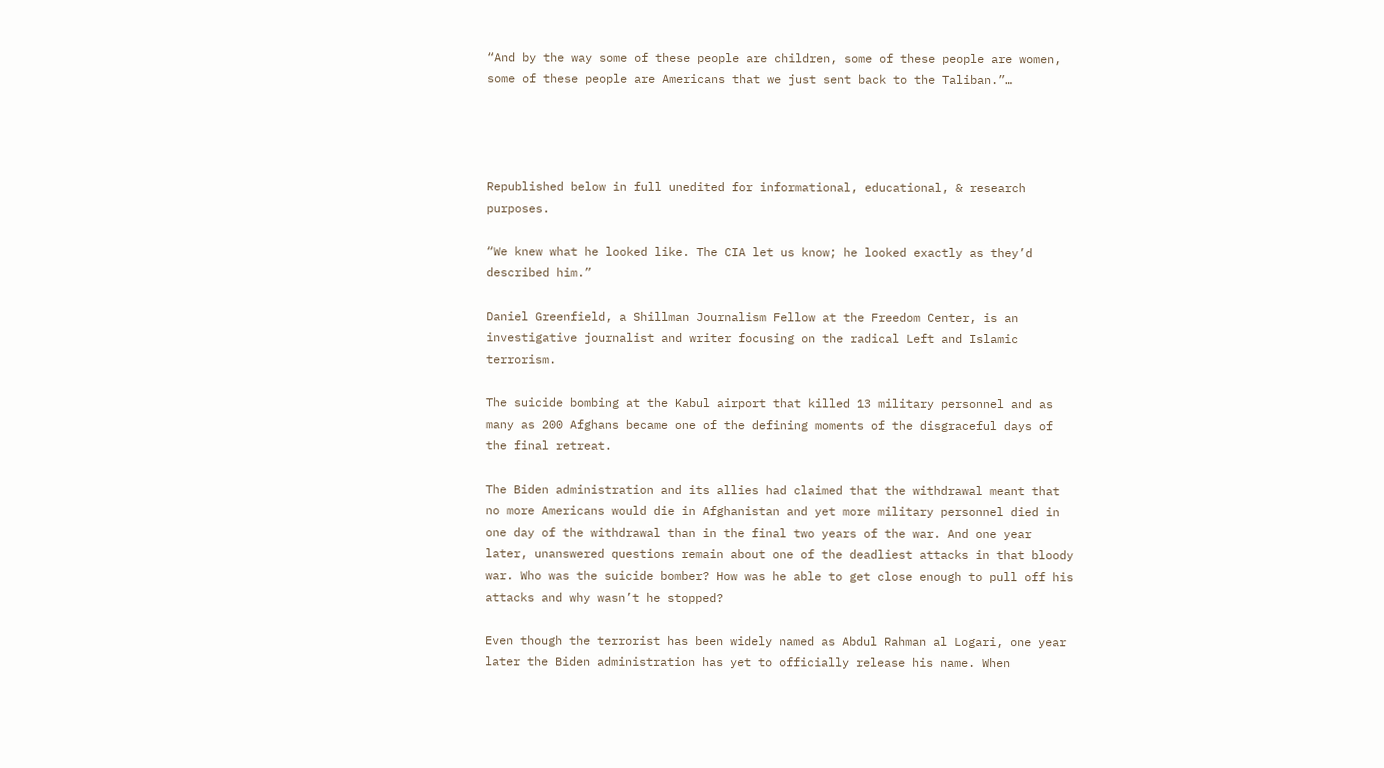“And by the way some of these people are children, some of these people are women, some of these people are Americans that we just sent back to the Taliban.”…




Republished below in full unedited for informational, educational, & research purposes.

“We knew what he looked like. The CIA let us know; he looked exactly as they’d described him.”

Daniel Greenfield, a Shillman Journalism Fellow at the Freedom Center, is an investigative journalist and writer focusing on the radical Left and Islamic terrorism.

The suicide bombing at the Kabul airport that killed 13 military personnel and as many as 200 Afghans became one of the defining moments of the disgraceful days of the final retreat.

The Biden administration and its allies had claimed that the withdrawal meant that no more Americans would die in Afghanistan and yet more military personnel died in one day of the withdrawal than in the final two years of the war. And one year later, unanswered questions remain about one of the deadliest attacks in that bloody war. Who was the suicide bomber? How was he able to get close enough to pull off his attacks and why wasn’t he stopped?

Even though the terrorist has been widely named as Abdul Rahman al Logari, one year later the Biden administration has yet to officially release his name. When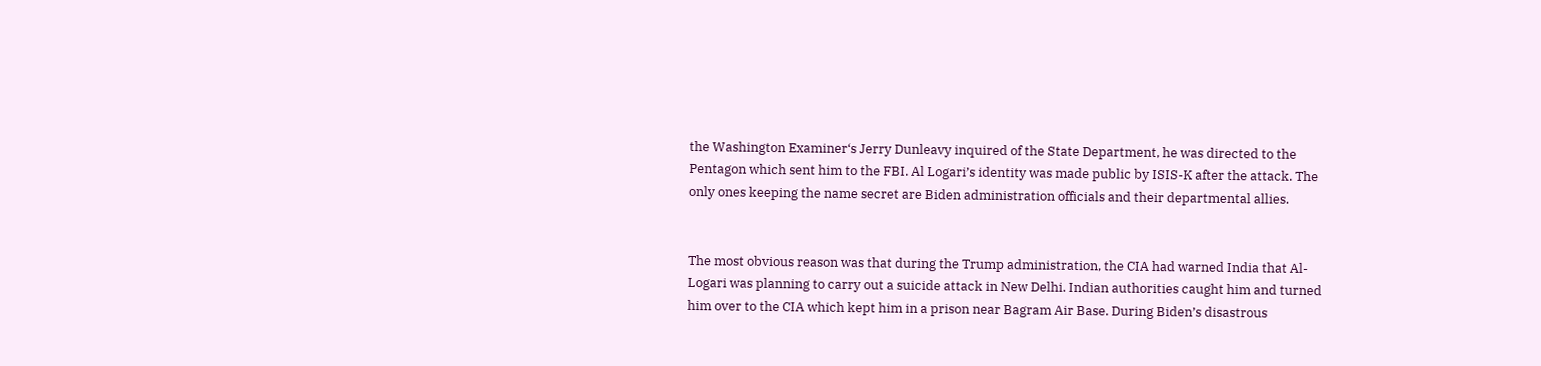the Washington Examiner‘s Jerry Dunleavy inquired of the State Department, he was directed to the Pentagon which sent him to the FBI. Al Logari’s identity was made public by ISIS-K after the attack. The only ones keeping the name secret are Biden administration officials and their departmental allies.


The most obvious reason was that during the Trump administration, the CIA had warned India that Al-Logari was planning to carry out a suicide attack in New Delhi. Indian authorities caught him and turned him over to the CIA which kept him in a prison near Bagram Air Base. During Biden’s disastrous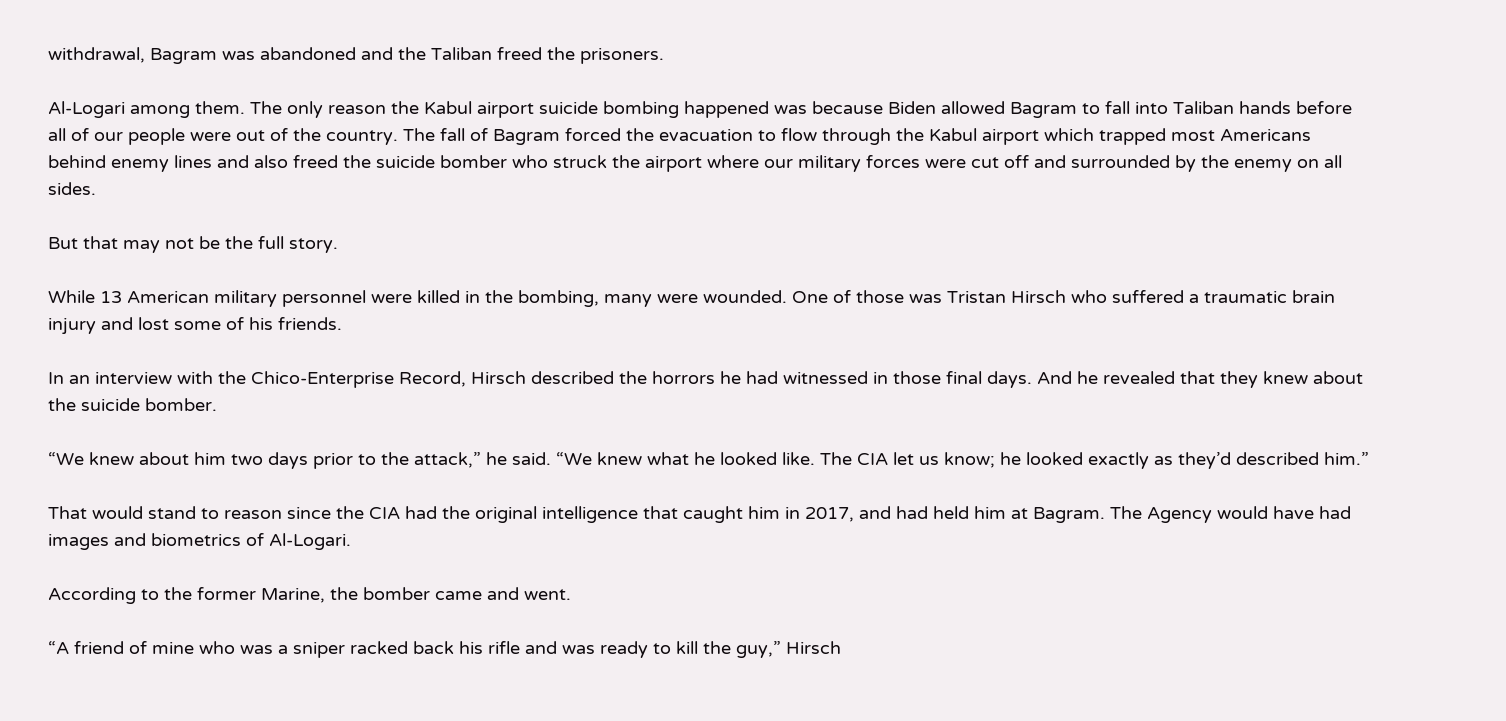withdrawal, Bagram was abandoned and the Taliban freed the prisoners.

Al-Logari among them. The only reason the Kabul airport suicide bombing happened was because Biden allowed Bagram to fall into Taliban hands before all of our people were out of the country. The fall of Bagram forced the evacuation to flow through the Kabul airport which trapped most Americans behind enemy lines and also freed the suicide bomber who struck the airport where our military forces were cut off and surrounded by the enemy on all sides.

But that may not be the full story.

While 13 American military personnel were killed in the bombing, many were wounded. One of those was Tristan Hirsch who suffered a traumatic brain injury and lost some of his friends.

In an interview with the Chico-Enterprise Record, Hirsch described the horrors he had witnessed in those final days. And he revealed that they knew about the suicide bomber.

“We knew about him two days prior to the attack,” he said. “We knew what he looked like. The CIA let us know; he looked exactly as they’d described him.”

That would stand to reason since the CIA had the original intelligence that caught him in 2017, and had held him at Bagram. The Agency would have had images and biometrics of Al-Logari.

According to the former Marine, the bomber came and went.

“A friend of mine who was a sniper racked back his rifle and was ready to kill the guy,” Hirsch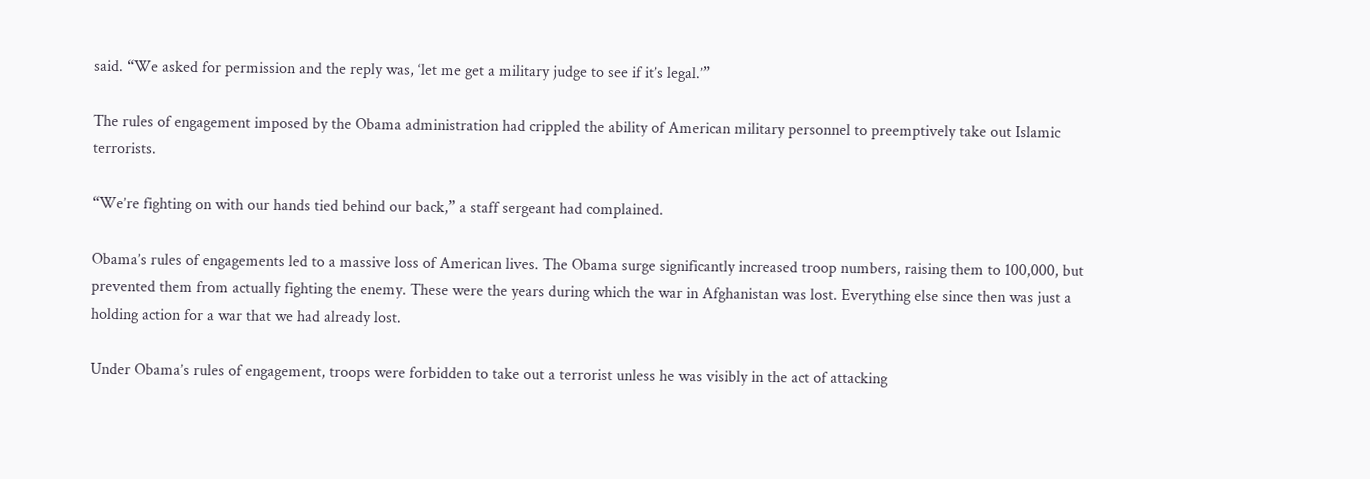said. “We asked for permission and the reply was, ‘let me get a military judge to see if it’s legal.’”

The rules of engagement imposed by the Obama administration had crippled the ability of American military personnel to preemptively take out Islamic terrorists.

“We’re fighting on with our hands tied behind our back,” a staff sergeant had complained.

Obama’s rules of engagements led to a massive loss of American lives. The Obama surge significantly increased troop numbers, raising them to 100,000, but prevented them from actually fighting the enemy. These were the years during which the war in Afghanistan was lost. Everything else since then was just a holding action for a war that we had already lost.

Under Obama’s rules of engagement, troops were forbidden to take out a terrorist unless he was visibly in the act of attacking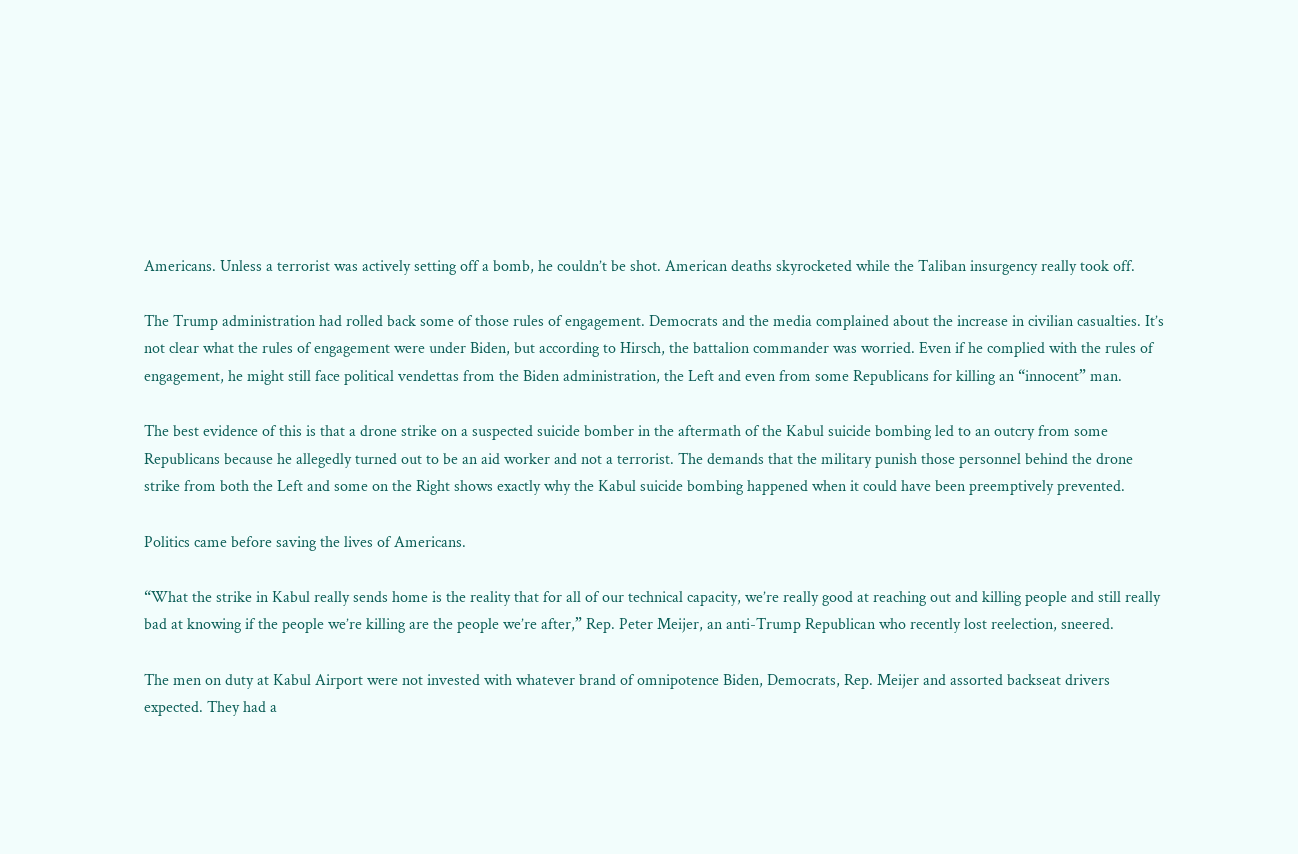Americans. Unless a terrorist was actively setting off a bomb, he couldn’t be shot. American deaths skyrocketed while the Taliban insurgency really took off.

The Trump administration had rolled back some of those rules of engagement. Democrats and the media complained about the increase in civilian casualties. It’s not clear what the rules of engagement were under Biden, but according to Hirsch, the battalion commander was worried. Even if he complied with the rules of engagement, he might still face political vendettas from the Biden administration, the Left and even from some Republicans for killing an “innocent” man.

The best evidence of this is that a drone strike on a suspected suicide bomber in the aftermath of the Kabul suicide bombing led to an outcry from some Republicans because he allegedly turned out to be an aid worker and not a terrorist. The demands that the military punish those personnel behind the drone strike from both the Left and some on the Right shows exactly why the Kabul suicide bombing happened when it could have been preemptively prevented.

Politics came before saving the lives of Americans.

“What the strike in Kabul really sends home is the reality that for all of our technical capacity, we’re really good at reaching out and killing people and still really bad at knowing if the people we’re killing are the people we’re after,” Rep. Peter Meijer, an anti-Trump Republican who recently lost reelection, sneered.

The men on duty at Kabul Airport were not invested with whatever brand of omnipotence Biden, Democrats, Rep. Meijer and assorted backseat drivers expected. They had a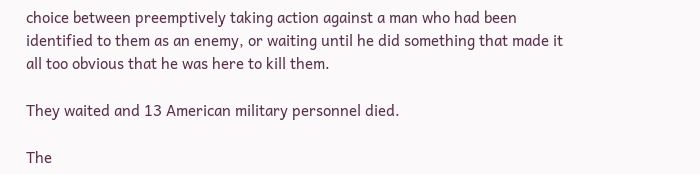choice between preemptively taking action against a man who had been identified to them as an enemy, or waiting until he did something that made it all too obvious that he was here to kill them.

They waited and 13 American military personnel died.

The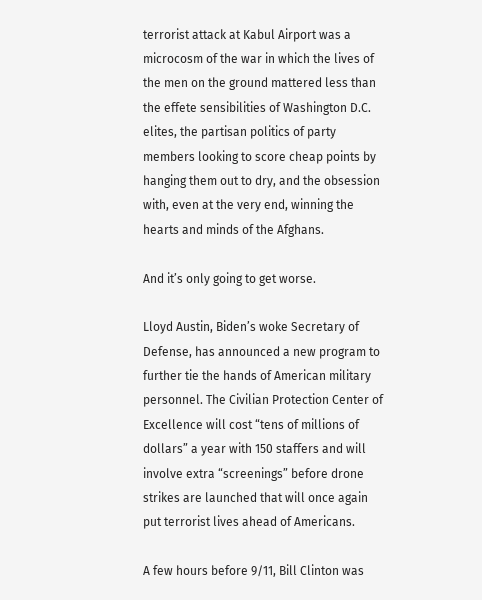terrorist attack at Kabul Airport was a microcosm of the war in which the lives of the men on the ground mattered less than the effete sensibilities of Washington D.C. elites, the partisan politics of party members looking to score cheap points by hanging them out to dry, and the obsession with, even at the very end, winning the hearts and minds of the Afghans.

And it’s only going to get worse.

Lloyd Austin, Biden’s woke Secretary of Defense, has announced a new program to further tie the hands of American military personnel. The Civilian Protection Center of Excellence will cost “tens of millions of dollars” a year with 150 staffers and will involve extra “screenings” before drone strikes are launched that will once again put terrorist lives ahead of Americans.

A few hours before 9/11, Bill Clinton was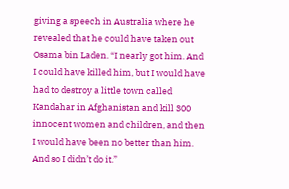giving a speech in Australia where he revealed that he could have taken out Osama bin Laden. “I nearly got him. And I could have killed him, but I would have had to destroy a little town called Kandahar in Afghanistan and kill 300 innocent women and children, and then I would have been no better than him. And so I didn’t do it.”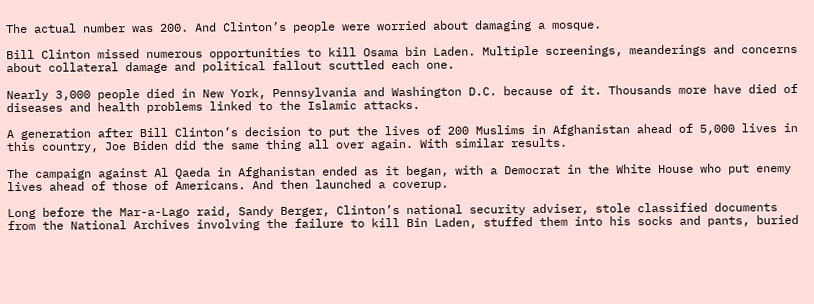The actual number was 200. And Clinton’s people were worried about damaging a mosque.

Bill Clinton missed numerous opportunities to kill Osama bin Laden. Multiple screenings, meanderings and concerns about collateral damage and political fallout scuttled each one.

Nearly 3,000 people died in New York, Pennsylvania and Washington D.C. because of it. Thousands more have died of diseases and health problems linked to the Islamic attacks.

A generation after Bill Clinton’s decision to put the lives of 200 Muslims in Afghanistan ahead of 5,000 lives in this country, Joe Biden did the same thing all over again. With similar results.

The campaign against Al Qaeda in Afghanistan ended as it began, with a Democrat in the White House who put enemy lives ahead of those of Americans. And then launched a coverup.

Long before the Mar-a-Lago raid, Sandy Berger, Clinton’s national security adviser, stole classified documents from the National Archives involving the failure to kill Bin Laden, stuffed them into his socks and pants, buried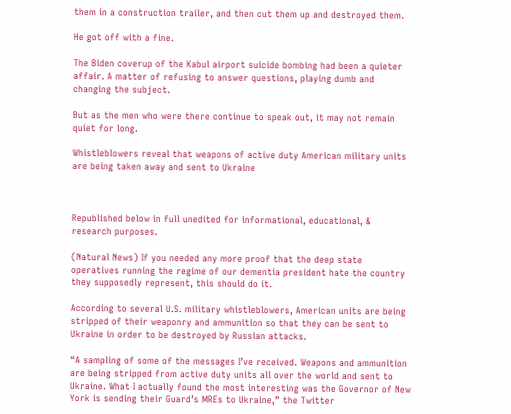them in a construction trailer, and then cut them up and destroyed them.

He got off with a fine.

The Biden coverup of the Kabul airport suicide bombing had been a quieter affair. A matter of refusing to answer questions, playing dumb and changing the subject.

But as the men who were there continue to speak out, it may not remain quiet for long.

Whistleblowers reveal that weapons of active duty American military units are being taken away and sent to Ukraine



Republished below in full unedited for informational, educational, & research purposes.

(Natural News) If you needed any more proof that the deep state operatives running the regime of our dementia president hate the country they supposedly represent, this should do it.

According to several U.S. military whistleblowers, American units are being stripped of their weaponry and ammunition so that they can be sent to Ukraine in order to be destroyed by Russian attacks.

“A sampling of some of the messages I’ve received. Weapons and ammunition are being stripped from active duty units all over the world and sent to Ukraine. What I actually found the most interesting was the Governor of New York is sending their Guard’s MREs to Ukraine,” the Twitter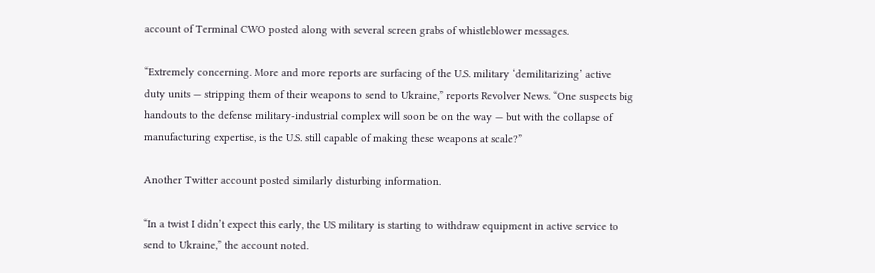account of Terminal CWO posted along with several screen grabs of whistleblower messages.

“Extremely concerning. More and more reports are surfacing of the U.S. military ‘demilitarizing’ active duty units — stripping them of their weapons to send to Ukraine,” reports Revolver News. “One suspects big handouts to the defense military-industrial complex will soon be on the way — but with the collapse of manufacturing expertise, is the U.S. still capable of making these weapons at scale?”

Another Twitter account posted similarly disturbing information.

“In a twist I didn’t expect this early, the US military is starting to withdraw equipment in active service to send to Ukraine,” the account noted.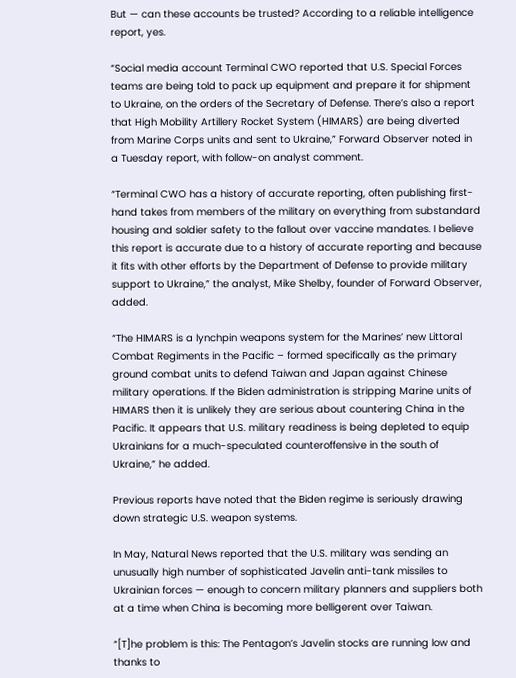But — can these accounts be trusted? According to a reliable intelligence report, yes.

“Social media account Terminal CWO reported that U.S. Special Forces teams are being told to pack up equipment and prepare it for shipment to Ukraine, on the orders of the Secretary of Defense. There’s also a report that High Mobility Artillery Rocket System (HIMARS) are being diverted from Marine Corps units and sent to Ukraine,” Forward Observer noted in a Tuesday report, with follow-on analyst comment.

“Terminal CWO has a history of accurate reporting, often publishing first-hand takes from members of the military on everything from substandard housing and soldier safety to the fallout over vaccine mandates. I believe this report is accurate due to a history of accurate reporting and because it fits with other efforts by the Department of Defense to provide military support to Ukraine,” the analyst, Mike Shelby, founder of Forward Observer, added.

“The HIMARS is a lynchpin weapons system for the Marines’ new Littoral Combat Regiments in the Pacific – formed specifically as the primary ground combat units to defend Taiwan and Japan against Chinese military operations. If the Biden administration is stripping Marine units of HIMARS then it is unlikely they are serious about countering China in the Pacific. It appears that U.S. military readiness is being depleted to equip Ukrainians for a much-speculated counteroffensive in the south of Ukraine,” he added.

Previous reports have noted that the Biden regime is seriously drawing down strategic U.S. weapon systems.

In May, Natural News reported that the U.S. military was sending an unusually high number of sophisticated Javelin anti-tank missiles to Ukrainian forces — enough to concern military planners and suppliers both at a time when China is becoming more belligerent over Taiwan.

“[T]he problem is this: The Pentagon’s Javelin stocks are running low and thanks to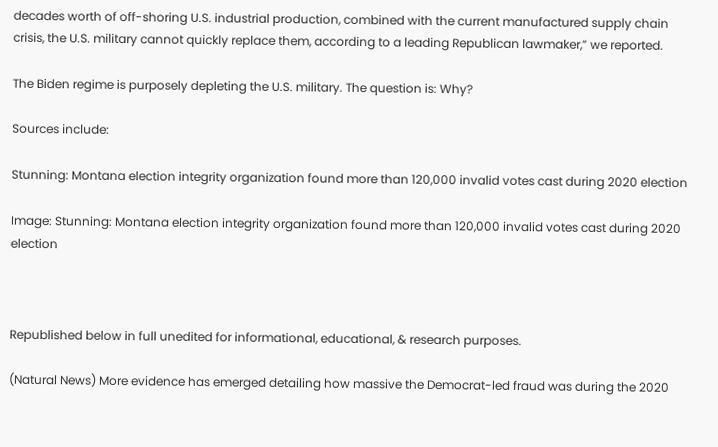decades worth of off-shoring U.S. industrial production, combined with the current manufactured supply chain crisis, the U.S. military cannot quickly replace them, according to a leading Republican lawmaker,” we reported.

The Biden regime is purposely depleting the U.S. military. The question is: Why?

Sources include:

Stunning: Montana election integrity organization found more than 120,000 invalid votes cast during 2020 election

Image: Stunning: Montana election integrity organization found more than 120,000 invalid votes cast during 2020 election



Republished below in full unedited for informational, educational, & research purposes.

(Natural News) More evidence has emerged detailing how massive the Democrat-led fraud was during the 2020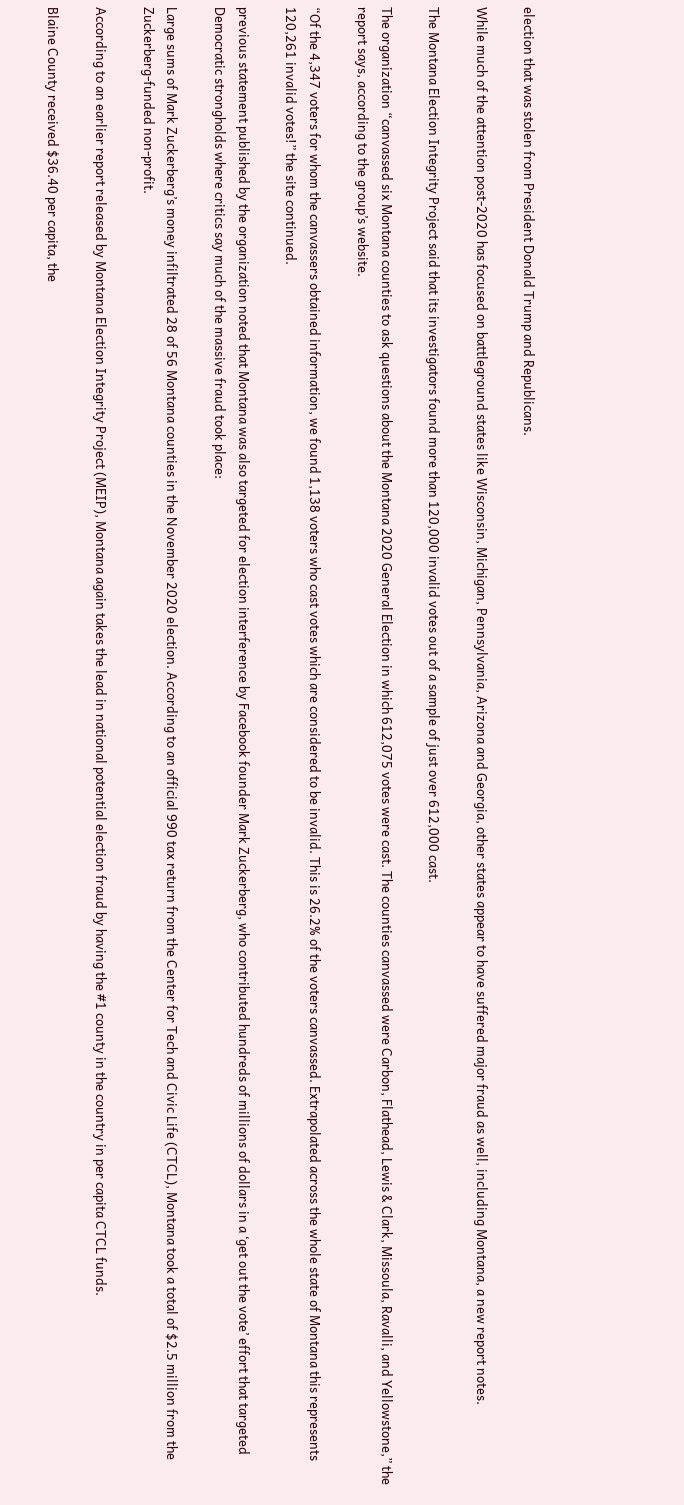election that was stolen from President Donald Trump and Republicans.

While much of the attention post-2020 has focused on battleground states like Wisconsin, Michigan, Pennsylvania, Arizona and Georgia, other states appear to have suffered major fraud as well, including Montana, a new report notes.

The Montana Election Integrity Project said that its investigators found more than 120,000 invalid votes out of a sample of just over 612,000 cast.

The organization “canvassed six Montana counties to ask questions about the Montana 2020 General Election in which 612,075 votes were cast. The counties canvassed were Carbon, Flathead, Lewis & Clark, Missoula, Ravalli, and Yellowstone,” the report says, according to the group’s website.

“Of the 4,347 voters for whom the canvassers obtained information, we found 1,138 voters who cast votes which are considered to be invalid. This is 26.2% of the voters canvassed. Extrapolated across the whole state of Montana this represents 120,261 invalid votes!” the site continued.

previous statement published by the organization noted that Montana was also targeted for election interference by Facebook founder Mark Zuckerberg, who contributed hundreds of millions of dollars in a ‘get out the vote’ effort that targeted Democratic strongholds where critics say much of the massive fraud took place:

Large sums of Mark Zuckerberg’s money infiltrated 28 of 56 Montana counties in the November 2020 election. According to an official 990 tax return from the Center for Tech and Civic Life (CTCL), Montana took a total of $2.5 million from the Zuckerberg-funded non-profit.

According to an earlier report released by Montana Election Integrity Project (MEIP), Montana again takes the lead in national potential election fraud by having the #1 county in the country in per capita CTCL funds.

Blaine County received $36.40 per capita, the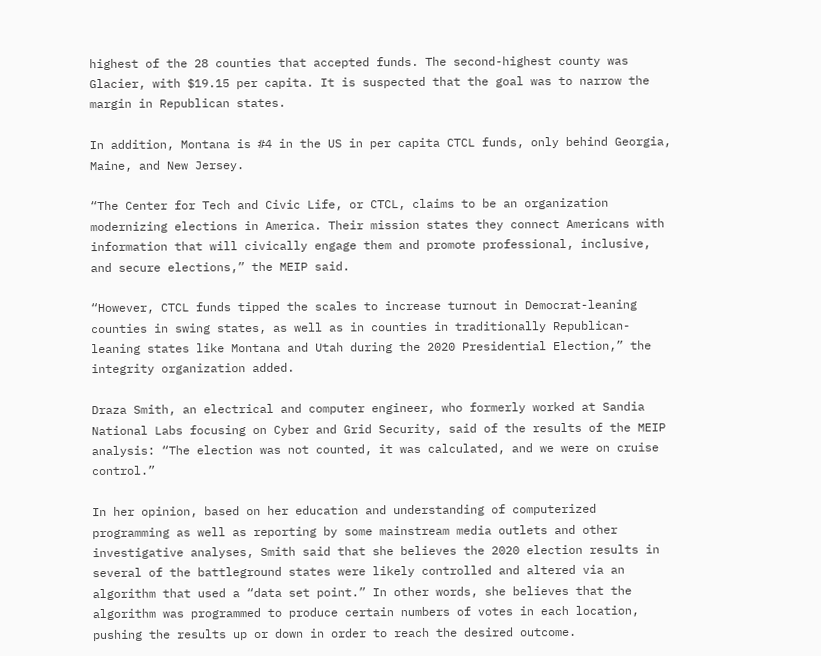highest of the 28 counties that accepted funds. The second-highest county was Glacier, with $19.15 per capita. It is suspected that the goal was to narrow the margin in Republican states.

In addition, Montana is #4 in the US in per capita CTCL funds, only behind Georgia, Maine, and New Jersey.

“The Center for Tech and Civic Life, or CTCL, claims to be an organization modernizing elections in America. Their mission states they connect Americans with information that will civically engage them and promote professional, inclusive, and secure elections,” the MEIP said.

“However, CTCL funds tipped the scales to increase turnout in Democrat-leaning counties in swing states, as well as in counties in traditionally Republican-leaning states like Montana and Utah during the 2020 Presidential Election,” the integrity organization added.

Draza Smith, an electrical and computer engineer, who formerly worked at Sandia National Labs focusing on Cyber and Grid Security, said of the results of the MEIP analysis: “The election was not counted, it was calculated, and we were on cruise control.”

In her opinion, based on her education and understanding of computerized programming as well as reporting by some mainstream media outlets and other investigative analyses, Smith said that she believes the 2020 election results in several of the battleground states were likely controlled and altered via an algorithm that used a “data set point.” In other words, she believes that the algorithm was programmed to produce certain numbers of votes in each location, pushing the results up or down in order to reach the desired outcome.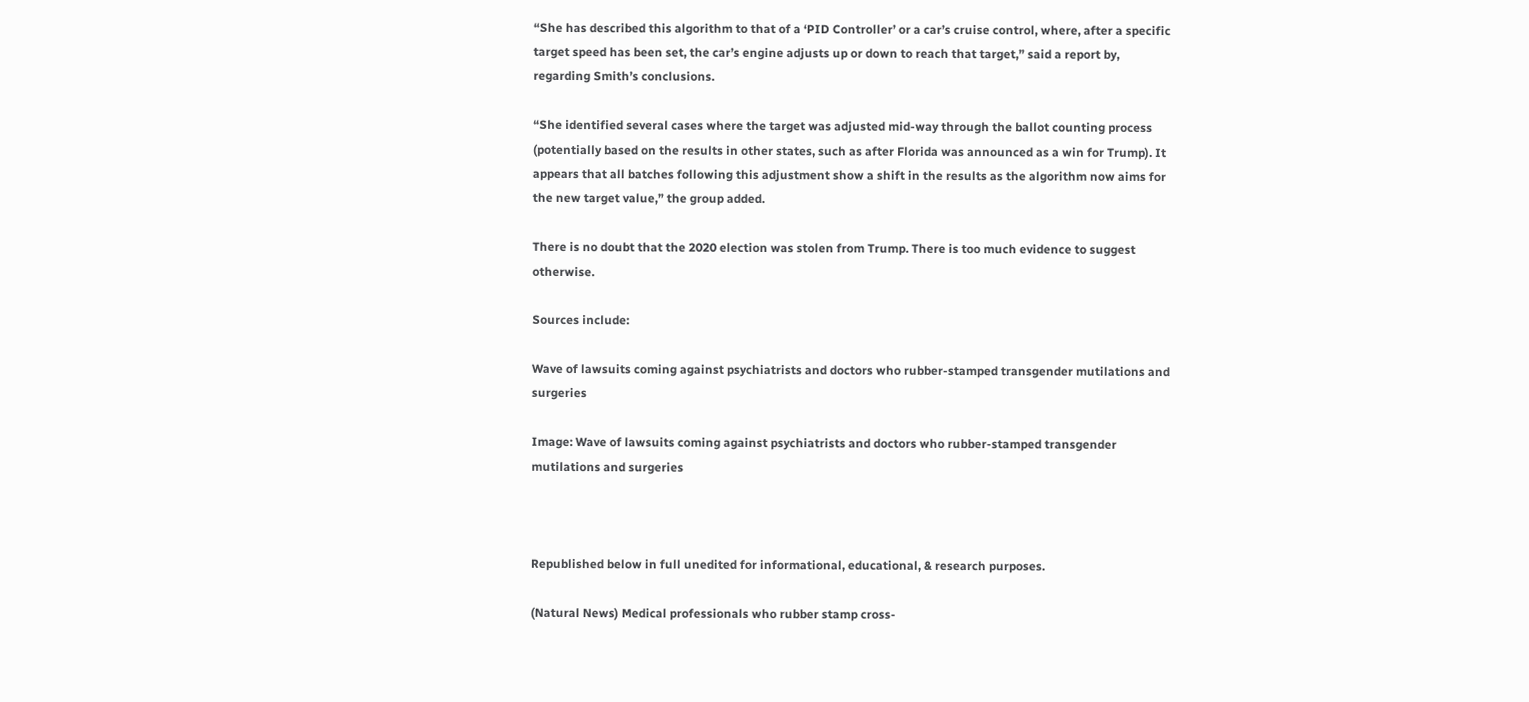“She has described this algorithm to that of a ‘PID Controller’ or a car’s cruise control, where, after a specific target speed has been set, the car’s engine adjusts up or down to reach that target,” said a report by, regarding Smith’s conclusions.

“She identified several cases where the target was adjusted mid-way through the ballot counting process (potentially based on the results in other states, such as after Florida was announced as a win for Trump). It appears that all batches following this adjustment show a shift in the results as the algorithm now aims for the new target value,” the group added.

There is no doubt that the 2020 election was stolen from Trump. There is too much evidence to suggest otherwise.

Sources include:

Wave of lawsuits coming against psychiatrists and doctors who rubber-stamped transgender mutilations and surgeries

Image: Wave of lawsuits coming against psychiatrists and doctors who rubber-stamped transgender mutilations and surgeries



Republished below in full unedited for informational, educational, & research purposes.

(Natural News) Medical professionals who rubber stamp cross-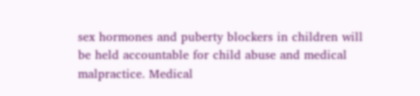sex hormones and puberty blockers in children will be held accountable for child abuse and medical malpractice. Medical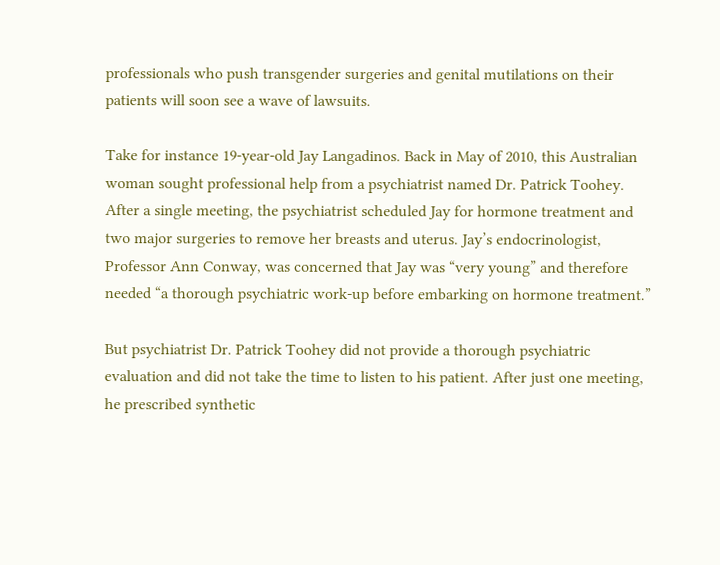professionals who push transgender surgeries and genital mutilations on their patients will soon see a wave of lawsuits.

Take for instance 19-year-old Jay Langadinos. Back in May of 2010, this Australian woman sought professional help from a psychiatrist named Dr. Patrick Toohey. After a single meeting, the psychiatrist scheduled Jay for hormone treatment and two major surgeries to remove her breasts and uterus. Jay’s endocrinologist, Professor Ann Conway, was concerned that Jay was “very young” and therefore needed “a thorough psychiatric work-up before embarking on hormone treatment.”

But psychiatrist Dr. Patrick Toohey did not provide a thorough psychiatric evaluation and did not take the time to listen to his patient. After just one meeting, he prescribed synthetic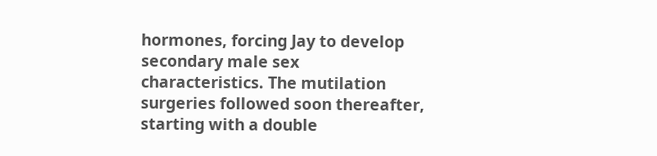hormones, forcing Jay to develop secondary male sex characteristics. The mutilation surgeries followed soon thereafter, starting with a double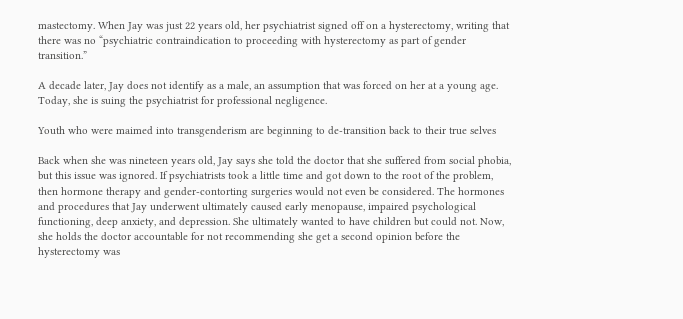mastectomy. When Jay was just 22 years old, her psychiatrist signed off on a hysterectomy, writing that there was no “psychiatric contraindication to proceeding with hysterectomy as part of gender transition.”

A decade later, Jay does not identify as a male, an assumption that was forced on her at a young age. Today, she is suing the psychiatrist for professional negligence.

Youth who were maimed into transgenderism are beginning to de-transition back to their true selves

Back when she was nineteen years old, Jay says she told the doctor that she suffered from social phobia, but this issue was ignored. If psychiatrists took a little time and got down to the root of the problem, then hormone therapy and gender-contorting surgeries would not even be considered. The hormones and procedures that Jay underwent ultimately caused early menopause, impaired psychological functioning, deep anxiety, and depression. She ultimately wanted to have children but could not. Now, she holds the doctor accountable for not recommending she get a second opinion before the hysterectomy was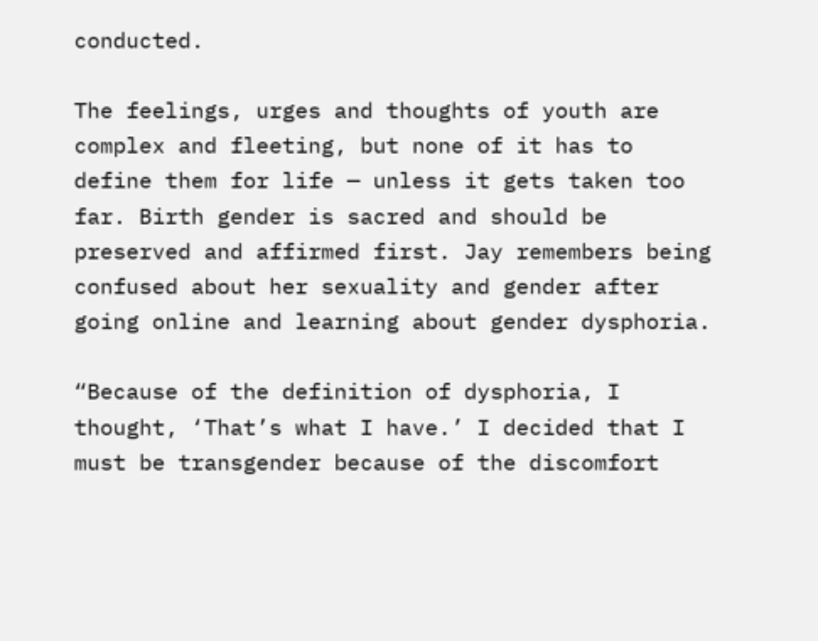conducted.

The feelings, urges and thoughts of youth are complex and fleeting, but none of it has to define them for life — unless it gets taken too far. Birth gender is sacred and should be preserved and affirmed first. Jay remembers being confused about her sexuality and gender after going online and learning about gender dysphoria.

“Because of the definition of dysphoria, I thought, ‘That’s what I have.’ I decided that I must be transgender because of the discomfort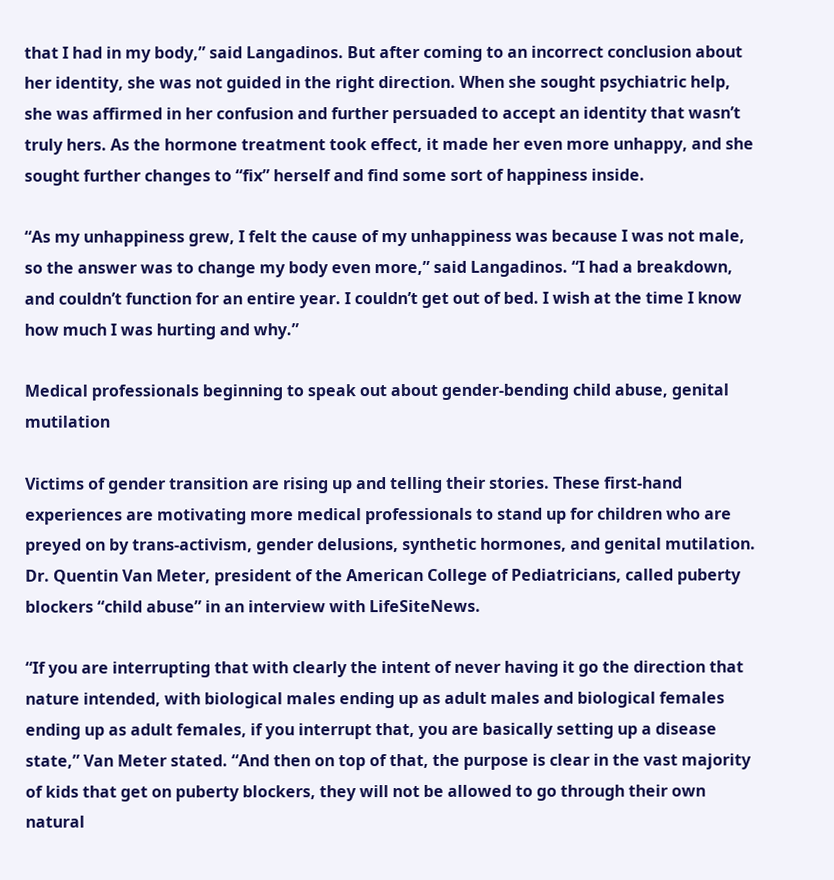that I had in my body,” said Langadinos. But after coming to an incorrect conclusion about her identity, she was not guided in the right direction. When she sought psychiatric help, she was affirmed in her confusion and further persuaded to accept an identity that wasn’t truly hers. As the hormone treatment took effect, it made her even more unhappy, and she sought further changes to “fix” herself and find some sort of happiness inside.

“As my unhappiness grew, I felt the cause of my unhappiness was because I was not male, so the answer was to change my body even more,” said Langadinos. “I had a breakdown, and couldn’t function for an entire year. I couldn’t get out of bed. I wish at the time I know how much I was hurting and why.”

Medical professionals beginning to speak out about gender-bending child abuse, genital mutilation

Victims of gender transition are rising up and telling their stories. These first-hand experiences are motivating more medical professionals to stand up for children who are preyed on by trans-activism, gender delusions, synthetic hormones, and genital mutilation. Dr. Quentin Van Meter, president of the American College of Pediatricians, called puberty blockers “child abuse” in an interview with LifeSiteNews.

“If you are interrupting that with clearly the intent of never having it go the direction that nature intended, with biological males ending up as adult males and biological females ending up as adult females, if you interrupt that, you are basically setting up a disease state,” Van Meter stated. “And then on top of that, the purpose is clear in the vast majority of kids that get on puberty blockers, they will not be allowed to go through their own natural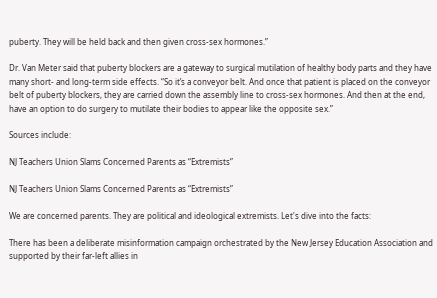puberty. They will be held back and then given cross-sex hormones.”

Dr. Van Meter said that puberty blockers are a gateway to surgical mutilation of healthy body parts and they have many short- and long-term side effects. “So it’s a conveyor belt. And once that patient is placed on the conveyor belt of puberty blockers, they are carried down the assembly line to cross-sex hormones. And then at the end, have an option to do surgery to mutilate their bodies to appear like the opposite sex.”

Sources include:

NJ Teachers Union Slams Concerned Parents as “Extremists”

NJ Teachers Union Slams Concerned Parents as “Extremists”

We are concerned parents. They are political and ideological extremists. Let's dive into the facts:

There has been a deliberate misinformation campaign orchestrated by the New Jersey Education Association and supported by their far-left allies in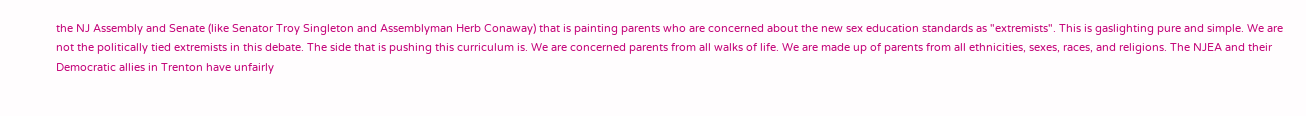the NJ Assembly and Senate (like Senator Troy Singleton and Assemblyman Herb Conaway) that is painting parents who are concerned about the new sex education standards as "extremists". This is gaslighting pure and simple. We are not the politically tied extremists in this debate. The side that is pushing this curriculum is. We are concerned parents from all walks of life. We are made up of parents from all ethnicities, sexes, races, and religions. The NJEA and their Democratic allies in Trenton have unfairly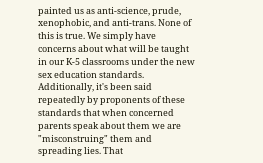painted us as anti-science, prude, xenophobic, and anti-trans. None of this is true. We simply have concerns about what will be taught in our K-5 classrooms under the new sex education standards. Additionally, it's been said repeatedly by proponents of these standards that when concerned parents speak about them we are "misconstruing" them and spreading lies. That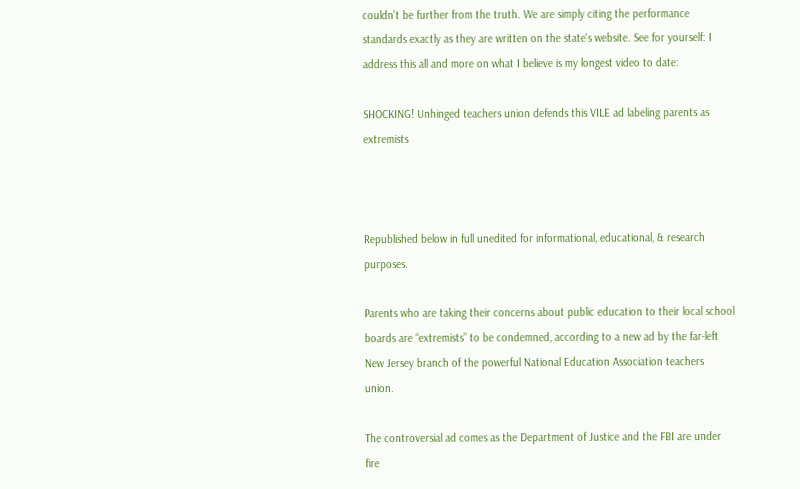couldn't be further from the truth. We are simply citing the performance standards exactly as they are written on the state's website. See for yourself: I address this all and more on what I believe is my longest video to date:

SHOCKING! Unhinged teachers union defends this VILE ad labeling parents as extremists



Republished below in full unedited for informational, educational, & research purposes.

Parents who are taking their concerns about public education to their local school boards are “extremists” to be condemned, according to a new ad by the far-left New Jersey branch of the powerful National Education Association teachers union.

The controversial ad comes as the Department of Justice and the FBI are under fire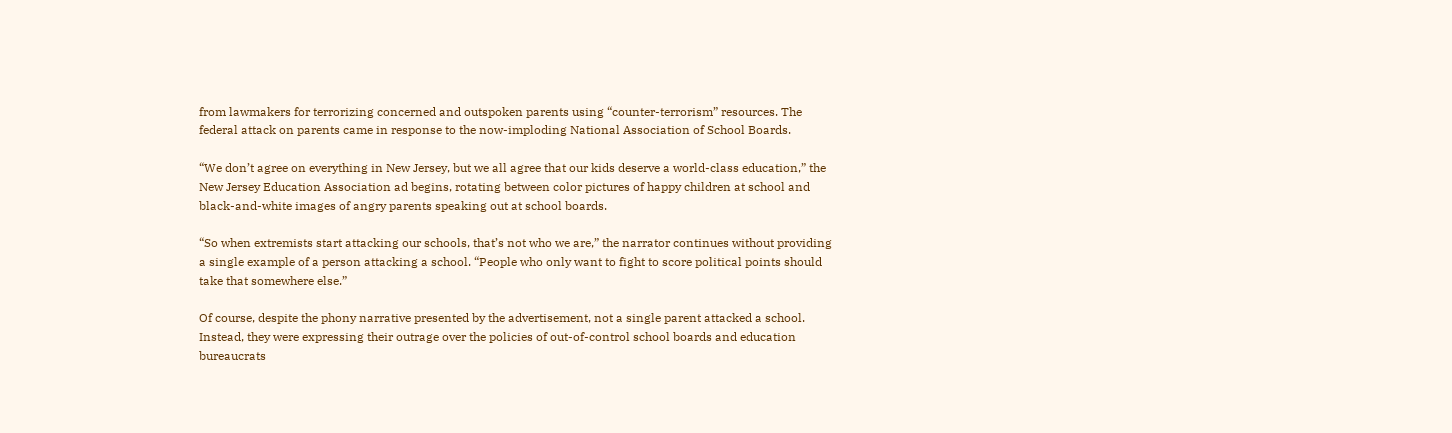from lawmakers for terrorizing concerned and outspoken parents using “counter-terrorism” resources. The federal attack on parents came in response to the now-imploding National Association of School Boards.

“We don’t agree on everything in New Jersey, but we all agree that our kids deserve a world-class education,” the New Jersey Education Association ad begins, rotating between color pictures of happy children at school and black-and-white images of angry parents speaking out at school boards.

“So when extremists start attacking our schools, that’s not who we are,” the narrator continues without providing a single example of a person attacking a school. “People who only want to fight to score political points should take that somewhere else.”

Of course, despite the phony narrative presented by the advertisement, not a single parent attacked a school. Instead, they were expressing their outrage over the policies of out-of-control school boards and education bureaucrats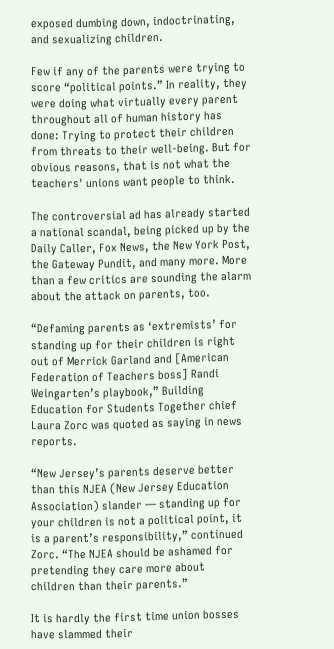exposed dumbing down, indoctrinating, and sexualizing children.

Few if any of the parents were trying to score “political points.” In reality, they were doing what virtually every parent throughout all of human history has done: Trying to protect their children from threats to their well-being. But for obvious reasons, that is not what the teachers' unions want people to think.

The controversial ad has already started a national scandal, being picked up by the Daily Caller, Fox News, the New York Post, the Gateway Pundit, and many more. More than a few critics are sounding the alarm about the attack on parents, too.

“Defaming parents as ‘extremists’ for standing up for their children is right out of Merrick Garland and [American Federation of Teachers boss] Randi Weingarten’s playbook,” Building Education for Students Together chief Laura Zorc was quoted as saying in news reports.

“New Jersey’s parents deserve better than this NJEA (New Jersey Education Association) slander — standing up for your children is not a political point, it is a parent’s responsibility,” continued Zorc. “The NJEA should be ashamed for pretending they care more about children than their parents.”

It is hardly the first time union bosses have slammed their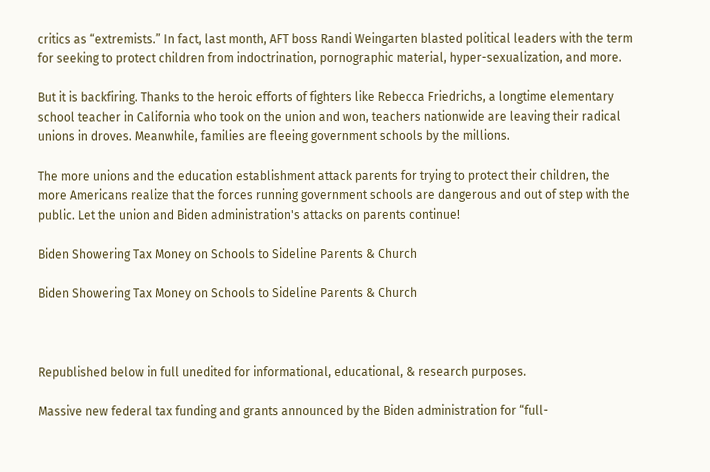critics as “extremists.” In fact, last month, AFT boss Randi Weingarten blasted political leaders with the term for seeking to protect children from indoctrination, pornographic material, hyper-sexualization, and more.

But it is backfiring. Thanks to the heroic efforts of fighters like Rebecca Friedrichs, a longtime elementary school teacher in California who took on the union and won, teachers nationwide are leaving their radical unions in droves. Meanwhile, families are fleeing government schools by the millions.

The more unions and the education establishment attack parents for trying to protect their children, the more Americans realize that the forces running government schools are dangerous and out of step with the public. Let the union and Biden administration's attacks on parents continue!

Biden Showering Tax Money on Schools to Sideline Parents & Church

Biden Showering Tax Money on Schools to Sideline Parents & Church



Republished below in full unedited for informational, educational, & research purposes.

Massive new federal tax funding and grants announced by the Biden administration for “full-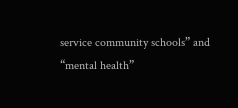service community schools” and “mental health”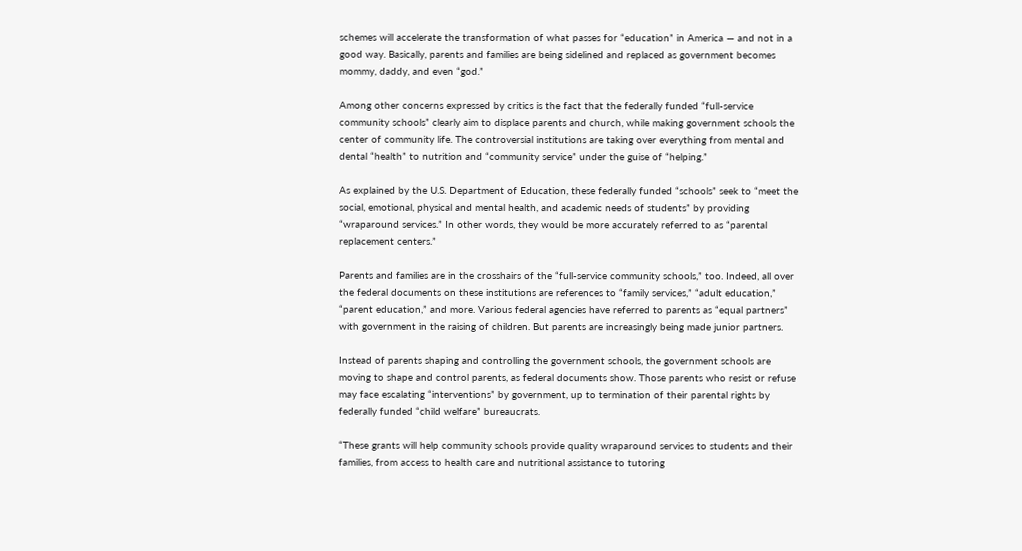schemes will accelerate the transformation of what passes for “education” in America — and not in a good way. Basically, parents and families are being sidelined and replaced as government becomes mommy, daddy, and even “god.”

Among other concerns expressed by critics is the fact that the federally funded “full-service community schools” clearly aim to displace parents and church, while making government schools the center of community life. The controversial institutions are taking over everything from mental and dental “health” to nutrition and “community service” under the guise of “helping.”

As explained by the U.S. Department of Education, these federally funded “schools” seek to “meet the social, emotional, physical and mental health, and academic needs of students” by providing “wraparound services.” In other words, they would be more accurately referred to as “parental replacement centers.”

Parents and families are in the crosshairs of the “full-service community schools,” too. Indeed, all over the federal documents on these institutions are references to “family services,” “adult education,” “parent education,” and more. Various federal agencies have referred to parents as “equal partners” with government in the raising of children. But parents are increasingly being made junior partners.

Instead of parents shaping and controlling the government schools, the government schools are moving to shape and control parents, as federal documents show. Those parents who resist or refuse may face escalating “interventions” by government, up to termination of their parental rights by federally funded “child welfare” bureaucrats.

“These grants will help community schools provide quality wraparound services to students and their families, from access to health care and nutritional assistance to tutoring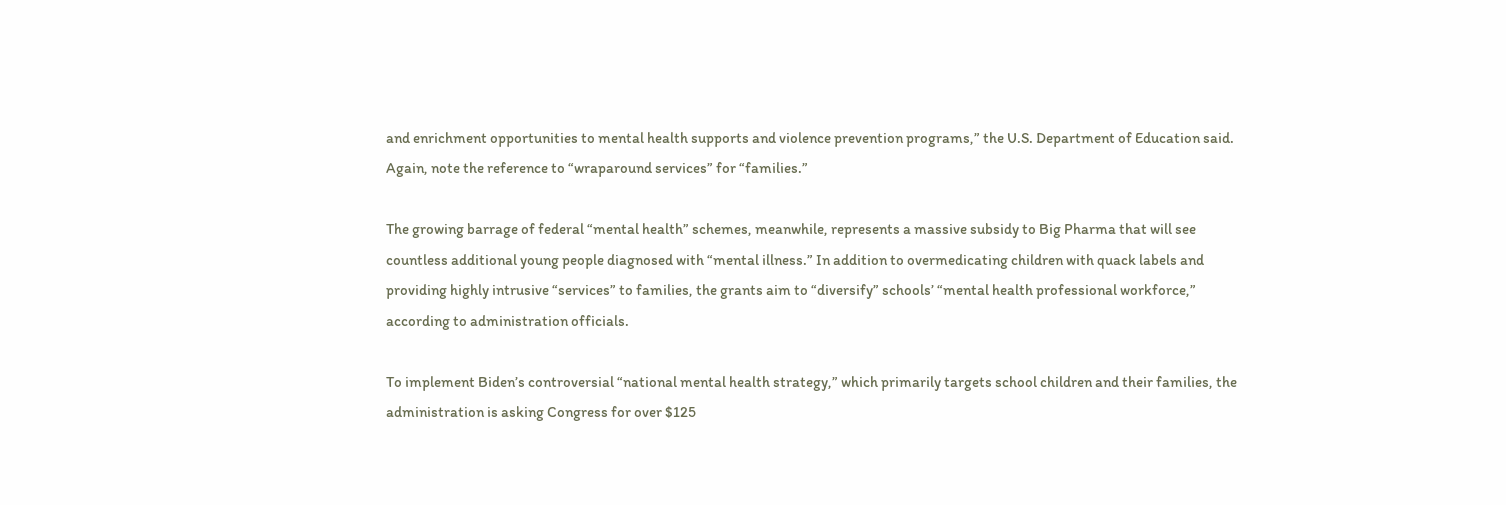and enrichment opportunities to mental health supports and violence prevention programs,” the U.S. Department of Education said. Again, note the reference to “wraparound services” for “families.”

The growing barrage of federal “mental health” schemes, meanwhile, represents a massive subsidy to Big Pharma that will see countless additional young people diagnosed with “mental illness.” In addition to overmedicating children with quack labels and providing highly intrusive “services” to families, the grants aim to “diversify” schools’ “mental health professional workforce,” according to administration officials.

To implement Biden’s controversial “national mental health strategy,” which primarily targets school children and their families, the administration is asking Congress for over $125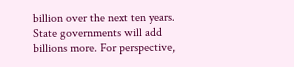billion over the next ten years. State governments will add billions more. For perspective,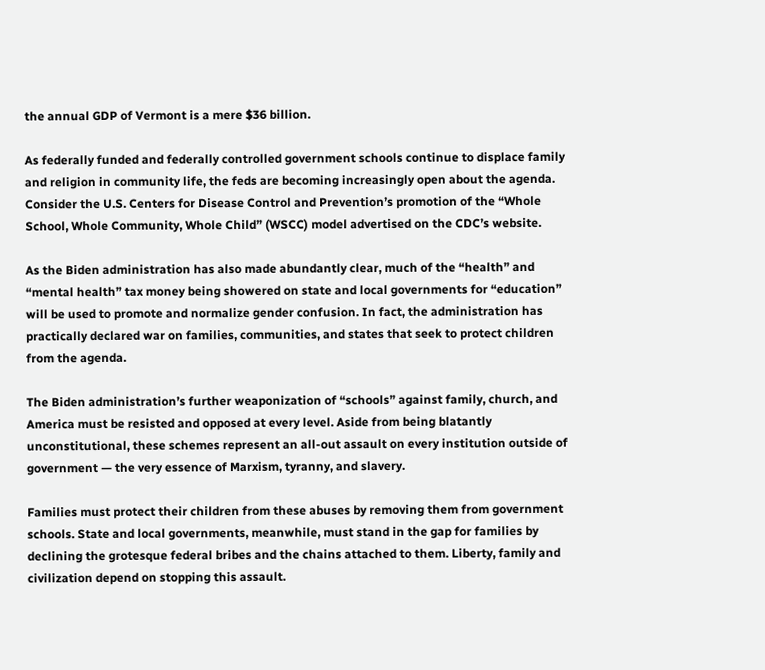the annual GDP of Vermont is a mere $36 billion.

As federally funded and federally controlled government schools continue to displace family and religion in community life, the feds are becoming increasingly open about the agenda. Consider the U.S. Centers for Disease Control and Prevention’s promotion of the “Whole School, Whole Community, Whole Child” (WSCC) model advertised on the CDC’s website.

As the Biden administration has also made abundantly clear, much of the “health” and “mental health” tax money being showered on state and local governments for “education” will be used to promote and normalize gender confusion. In fact, the administration has practically declared war on families, communities, and states that seek to protect children from the agenda.

The Biden administration’s further weaponization of “schools” against family, church, and America must be resisted and opposed at every level. Aside from being blatantly unconstitutional, these schemes represent an all-out assault on every institution outside of government — the very essence of Marxism, tyranny, and slavery.

Families must protect their children from these abuses by removing them from government schools. State and local governments, meanwhile, must stand in the gap for families by declining the grotesque federal bribes and the chains attached to them. Liberty, family and civilization depend on stopping this assault.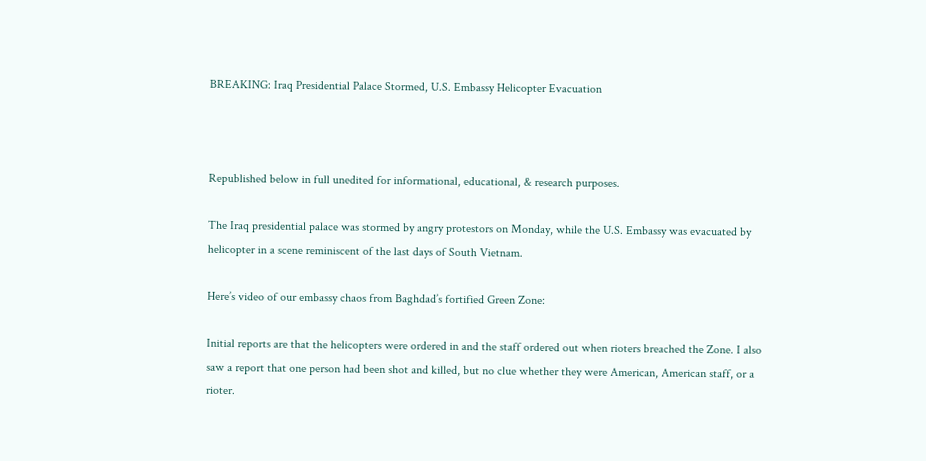BREAKING: Iraq Presidential Palace Stormed, U.S. Embassy Helicopter Evacuation



Republished below in full unedited for informational, educational, & research purposes.

The Iraq presidential palace was stormed by angry protestors on Monday, while the U.S. Embassy was evacuated by helicopter in a scene reminiscent of the last days of South Vietnam.

Here’s video of our embassy chaos from Baghdad’s fortified Green Zone:

Initial reports are that the helicopters were ordered in and the staff ordered out when rioters breached the Zone. I also saw a report that one person had been shot and killed, but no clue whether they were American, American staff, or a rioter.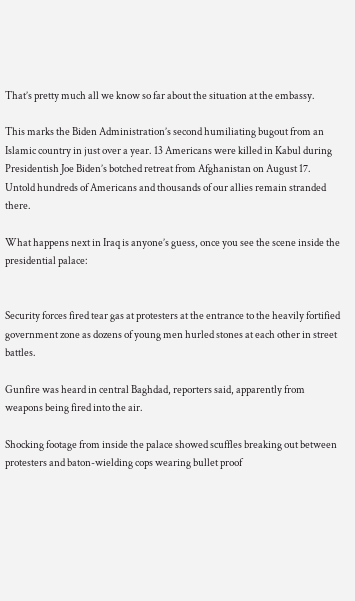That’s pretty much all we know so far about the situation at the embassy.

This marks the Biden Administration’s second humiliating bugout from an Islamic country in just over a year. 13 Americans were killed in Kabul during Presidentish Joe Biden’s botched retreat from Afghanistan on August 17. Untold hundreds of Americans and thousands of our allies remain stranded there.

What happens next in Iraq is anyone’s guess, once you see the scene inside the presidential palace:


Security forces fired tear gas at protesters at the entrance to the heavily fortified government zone as dozens of young men hurled stones at each other in street battles.

Gunfire was heard in central Baghdad, reporters said, apparently from weapons being fired into the air.

Shocking footage from inside the palace showed scuffles breaking out between protesters and baton-wielding cops wearing bullet proof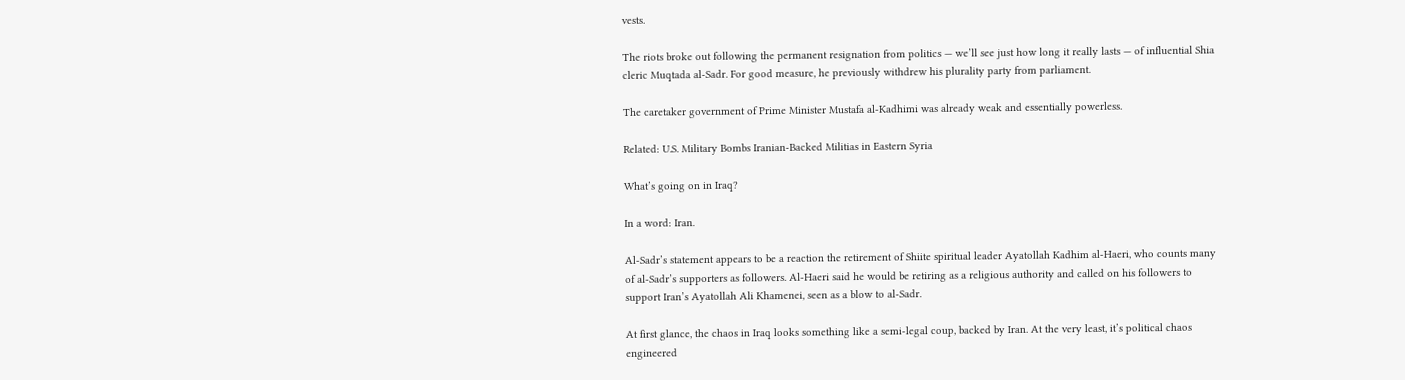vests.

The riots broke out following the permanent resignation from politics — we’ll see just how long it really lasts — of influential Shia cleric Muqtada al-Sadr. For good measure, he previously withdrew his plurality party from parliament.

The caretaker government of Prime Minister Mustafa al-Kadhimi was already weak and essentially powerless.

Related: U.S. Military Bombs Iranian-Backed Militias in Eastern Syria

What’s going on in Iraq?

In a word: Iran.

Al-Sadr’s statement appears to be a reaction the retirement of Shiite spiritual leader Ayatollah Kadhim al-Haeri, who counts many of al-Sadr’s supporters as followers. Al-Haeri said he would be retiring as a religious authority and called on his followers to support Iran’s Ayatollah Ali Khamenei, seen as a blow to al-Sadr.

At first glance, the chaos in Iraq looks something like a semi-legal coup, backed by Iran. At the very least, it’s political chaos engineered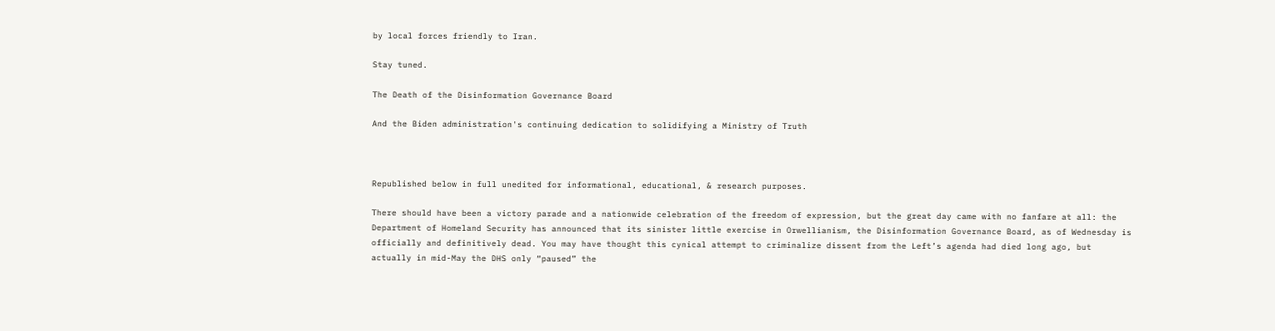by local forces friendly to Iran.

Stay tuned.

The Death of the Disinformation Governance Board

And the Biden administration's continuing dedication to solidifying a Ministry of Truth



Republished below in full unedited for informational, educational, & research purposes.

There should have been a victory parade and a nationwide celebration of the freedom of expression, but the great day came with no fanfare at all: the Department of Homeland Security has announced that its sinister little exercise in Orwellianism, the Disinformation Governance Board, as of Wednesday is officially and definitively dead. You may have thought this cynical attempt to criminalize dissent from the Left’s agenda had died long ago, but actually in mid-May the DHS only “paused” the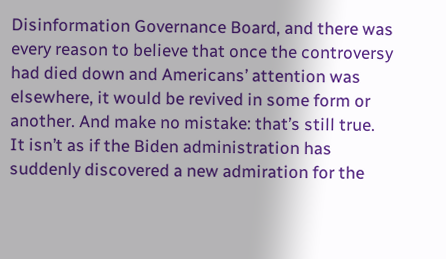Disinformation Governance Board, and there was every reason to believe that once the controversy had died down and Americans’ attention was elsewhere, it would be revived in some form or another. And make no mistake: that’s still true. It isn’t as if the Biden administration has suddenly discovered a new admiration for the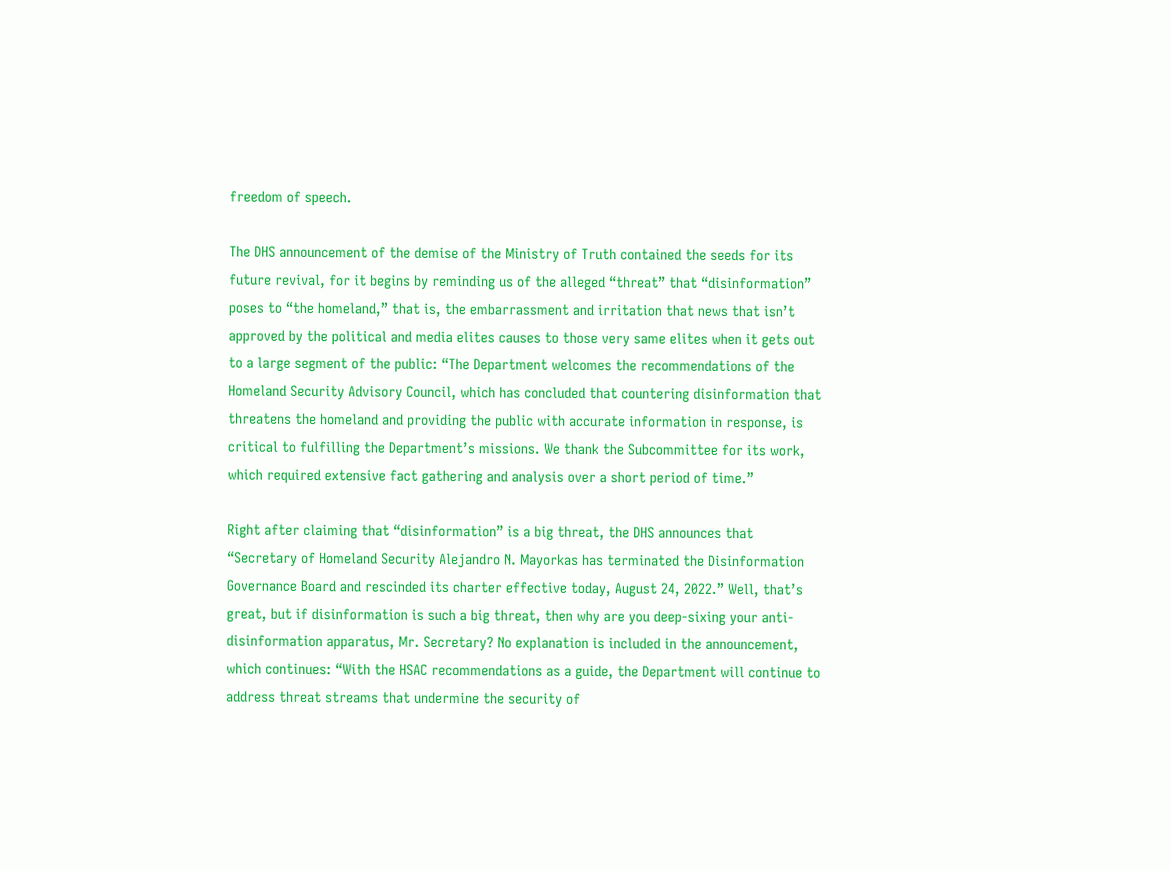freedom of speech.

The DHS announcement of the demise of the Ministry of Truth contained the seeds for its future revival, for it begins by reminding us of the alleged “threat” that “disinformation” poses to “the homeland,” that is, the embarrassment and irritation that news that isn’t approved by the political and media elites causes to those very same elites when it gets out to a large segment of the public: “The Department welcomes the recommendations of the Homeland Security Advisory Council, which has concluded that countering disinformation that threatens the homeland and providing the public with accurate information in response, is critical to fulfilling the Department’s missions. We thank the Subcommittee for its work, which required extensive fact gathering and analysis over a short period of time.”

Right after claiming that “disinformation” is a big threat, the DHS announces that “Secretary of Homeland Security Alejandro N. Mayorkas has terminated the Disinformation Governance Board and rescinded its charter effective today, August 24, 2022.” Well, that’s great, but if disinformation is such a big threat, then why are you deep-sixing your anti-disinformation apparatus, Mr. Secretary? No explanation is included in the announcement, which continues: “With the HSAC recommendations as a guide, the Department will continue to address threat streams that undermine the security of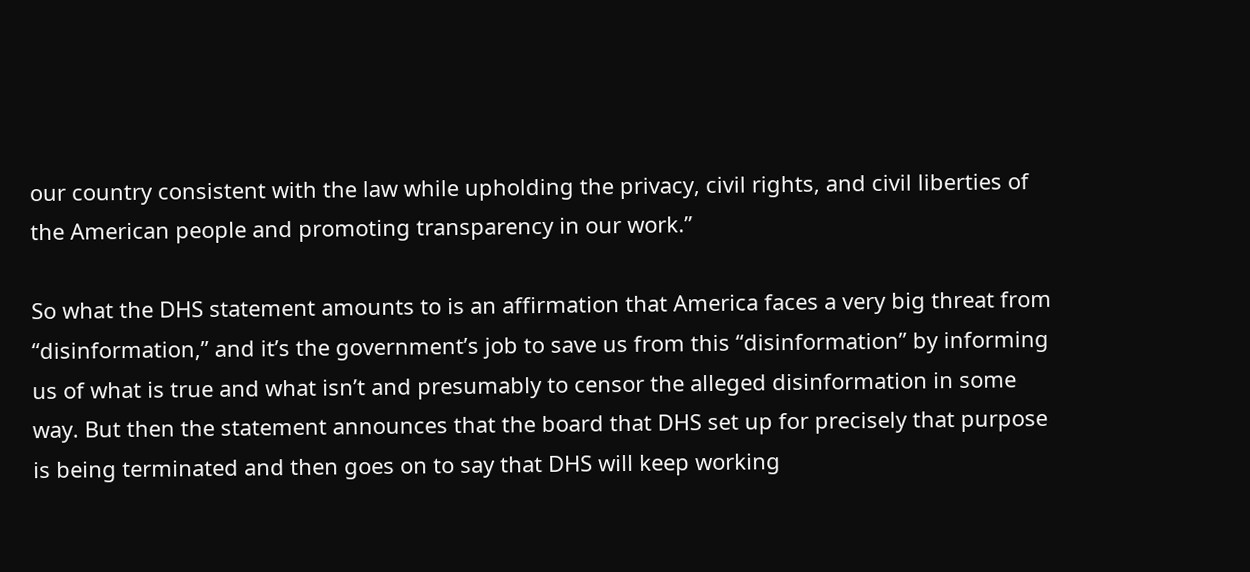our country consistent with the law while upholding the privacy, civil rights, and civil liberties of the American people and promoting transparency in our work.”

So what the DHS statement amounts to is an affirmation that America faces a very big threat from “disinformation,” and it’s the government’s job to save us from this “disinformation” by informing us of what is true and what isn’t and presumably to censor the alleged disinformation in some way. But then the statement announces that the board that DHS set up for precisely that purpose is being terminated and then goes on to say that DHS will keep working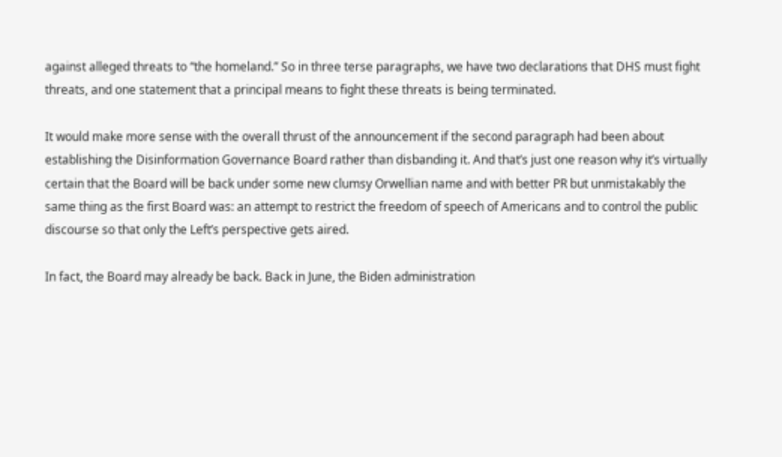against alleged threats to “the homeland.” So in three terse paragraphs, we have two declarations that DHS must fight threats, and one statement that a principal means to fight these threats is being terminated.

It would make more sense with the overall thrust of the announcement if the second paragraph had been about establishing the Disinformation Governance Board rather than disbanding it. And that’s just one reason why it’s virtually certain that the Board will be back under some new clumsy Orwellian name and with better PR but unmistakably the same thing as the first Board was: an attempt to restrict the freedom of speech of Americans and to control the public discourse so that only the Left’s perspective gets aired.

In fact, the Board may already be back. Back in June, the Biden administration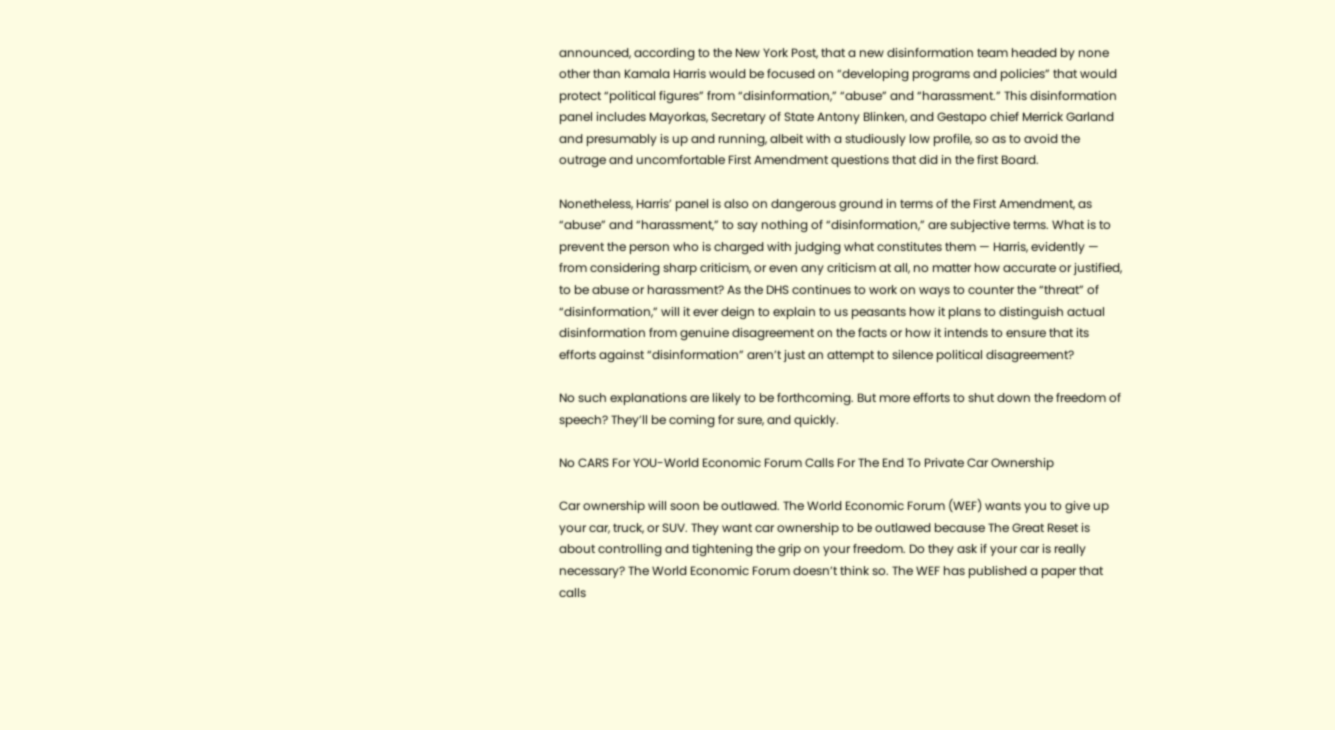announced, according to the New York Post, that a new disinformation team headed by none other than Kamala Harris would be focused on “developing programs and policies” that would protect “political figures” from “disinformation,” “abuse” and “harassment.” This disinformation panel includes Mayorkas, Secretary of State Antony Blinken, and Gestapo chief Merrick Garland and presumably is up and running, albeit with a studiously low profile, so as to avoid the outrage and uncomfortable First Amendment questions that did in the first Board.

Nonetheless, Harris’ panel is also on dangerous ground in terms of the First Amendment, as “abuse” and “harassment,” to say nothing of “disinformation,” are subjective terms. What is to prevent the person who is charged with judging what constitutes them — Harris, evidently — from considering sharp criticism, or even any criticism at all, no matter how accurate or justified, to be abuse or harassment? As the DHS continues to work on ways to counter the “threat” of “disinformation,” will it ever deign to explain to us peasants how it plans to distinguish actual disinformation from genuine disagreement on the facts or how it intends to ensure that its efforts against “disinformation” aren’t just an attempt to silence political disagreement?

No such explanations are likely to be forthcoming. But more efforts to shut down the freedom of speech? They’ll be coming for sure, and quickly.

No CARS For YOU-World Economic Forum Calls For The End To Private Car Ownership

Car ownership will soon be outlawed. The World Economic Forum (WEF) wants you to give up your car, truck, or SUV. They want car ownership to be outlawed because The Great Reset is about controlling and tightening the grip on your freedom. Do they ask if your car is really necessary? The World Economic Forum doesn’t think so. The WEF has published a paper that calls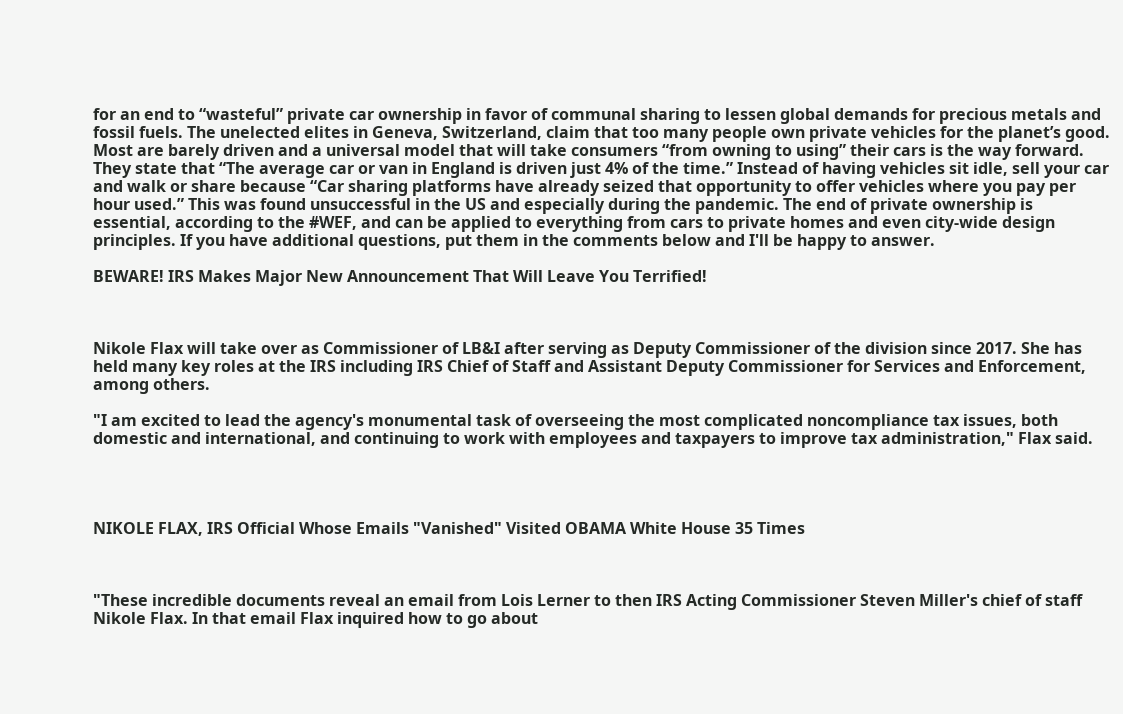for an end to “wasteful” private car ownership in favor of communal sharing to lessen global demands for precious metals and fossil fuels. The unelected elites in Geneva, Switzerland, claim that too many people own private vehicles for the planet’s good. Most are barely driven and a universal model that will take consumers “from owning to using” their cars is the way forward. They state that “The average car or van in England is driven just 4% of the time.” Instead of having vehicles sit idle, sell your car and walk or share because “Car sharing platforms have already seized that opportunity to offer vehicles where you pay per hour used.” This was found unsuccessful in the US and especially during the pandemic. The end of private ownership is essential, according to the #WEF, and can be applied to everything from cars to private homes and even city-wide design principles. If you have additional questions, put them in the comments below and I'll be happy to answer.

BEWARE! IRS Makes Major New Announcement That Will Leave You Terrified!



Nikole Flax will take over as Commissioner of LB&I after serving as Deputy Commissioner of the division since 2017. She has held many key roles at the IRS including IRS Chief of Staff and Assistant Deputy Commissioner for Services and Enforcement, among others.

"I am excited to lead the agency's monumental task of overseeing the most complicated noncompliance tax issues, both domestic and international, and continuing to work with employees and taxpayers to improve tax administration," Flax said.




NIKOLE FLAX, IRS Official Whose Emails "Vanished" Visited OBAMA White House 35 Times



"These incredible documents reveal an email from Lois Lerner to then IRS Acting Commissioner Steven Miller's chief of staff Nikole Flax. In that email Flax inquired how to go about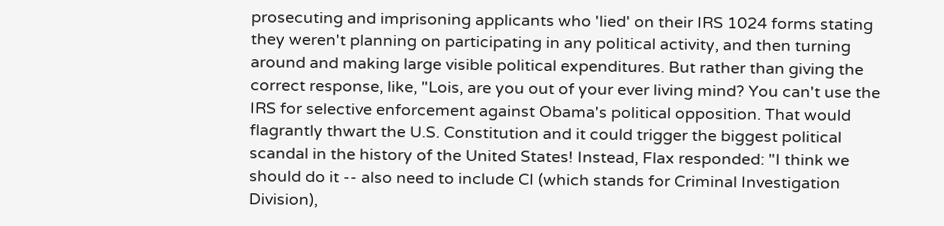prosecuting and imprisoning applicants who 'lied' on their IRS 1024 forms stating they weren't planning on participating in any political activity, and then turning around and making large visible political expenditures. But rather than giving the correct response, like, "Lois, are you out of your ever living mind? You can't use the IRS for selective enforcement against Obama's political opposition. That would flagrantly thwart the U.S. Constitution and it could trigger the biggest political scandal in the history of the United States! Instead, Flax responded: "I think we should do it -- also need to include CI (which stands for Criminal Investigation Division),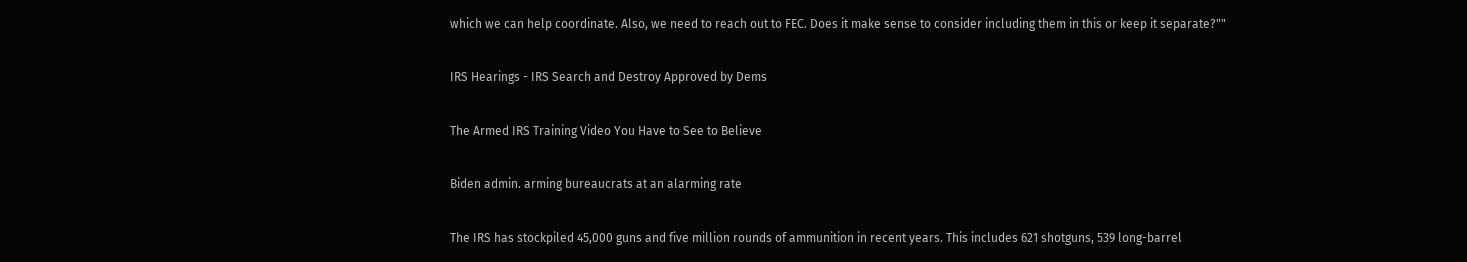which we can help coordinate. Also, we need to reach out to FEC. Does it make sense to consider including them in this or keep it separate?""

IRS Hearings - IRS Search and Destroy Approved by Dems

The Armed IRS Training Video You Have to See to Believe

Biden admin. arming bureaucrats at an alarming rate

The IRS has stockpiled 45,000 guns and five million rounds of ammunition in recent years. This includes 621 shotguns, 539 long-barrel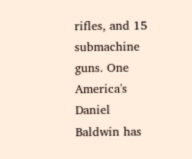rifles, and 15 submachine guns. One America's Daniel Baldwin has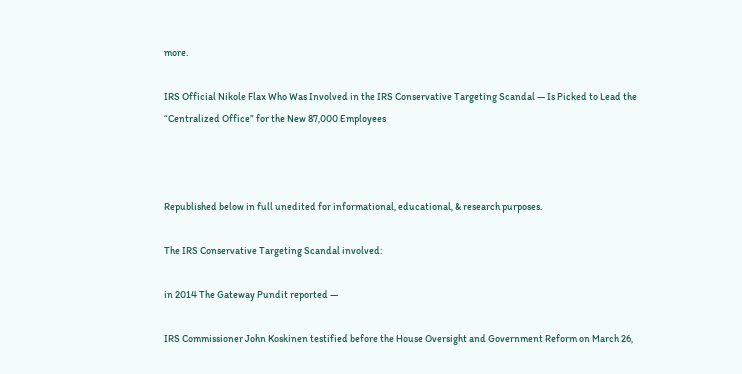more.

IRS Official Nikole Flax Who Was Involved in the IRS Conservative Targeting Scandal — Is Picked to Lead the “Centralized Office” for the New 87,000 Employees



Republished below in full unedited for informational, educational, & research purposes.

The IRS Conservative Targeting Scandal involved:

in 2014 The Gateway Pundit reported —

IRS Commissioner John Koskinen testified before the House Oversight and Government Reform on March 26,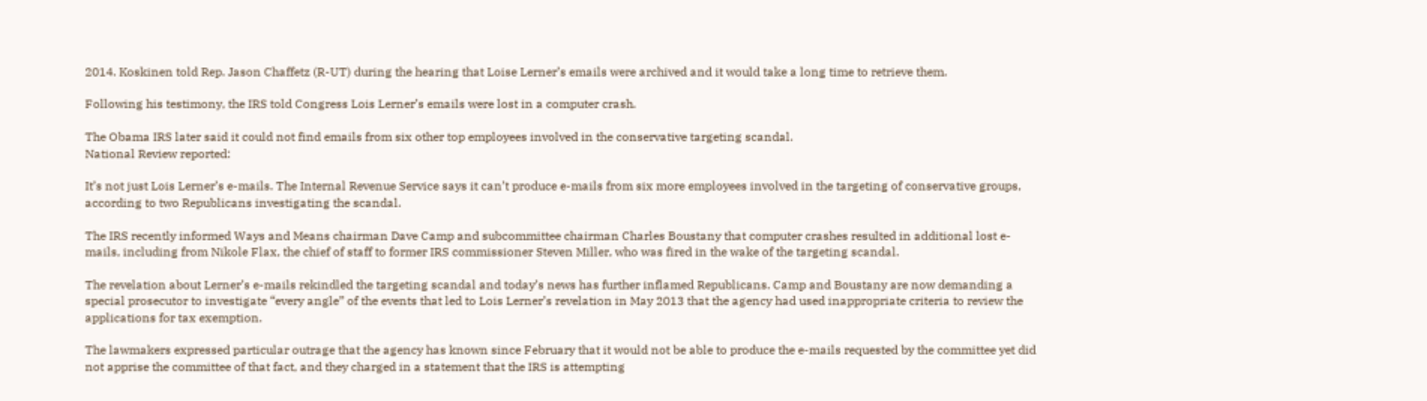2014. Koskinen told Rep. Jason Chaffetz (R-UT) during the hearing that Loise Lerner’s emails were archived and it would take a long time to retrieve them.

Following his testimony, the IRS told Congress Lois Lerner’s emails were lost in a computer crash.

The Obama IRS later said it could not find emails from six other top employees involved in the conservative targeting scandal.
National Review reported:

It’s not just Lois Lerner’s e-mails. The Internal Revenue Service says it can’t produce e-mails from six more employees involved in the targeting of conservative groups, according to two Republicans investigating the scandal.

The IRS recently informed Ways and Means chairman Dave Camp and subcommittee chairman Charles Boustany that computer crashes resulted in additional lost e-mails, including from Nikole Flax, the chief of staff to former IRS commissioner Steven Miller, who was fired in the wake of the targeting scandal.

The revelation about Lerner’s e-mails rekindled the targeting scandal and today’s news has further inflamed Republicans. Camp and Boustany are now demanding a special prosecutor to investigate “every angle” of the events that led to Lois Lerner’s revelation in May 2013 that the agency had used inappropriate criteria to review the applications for tax exemption.

The lawmakers expressed particular outrage that the agency has known since February that it would not be able to produce the e-mails requested by the committee yet did not apprise the committee of that fact, and they charged in a statement that the IRS is attempting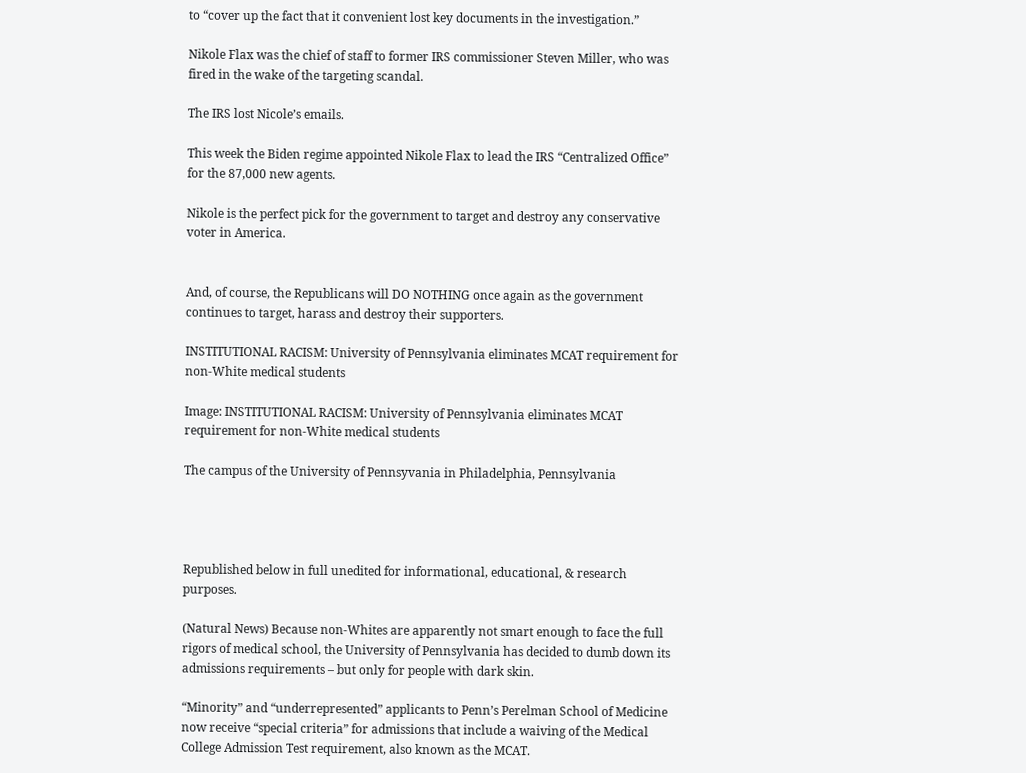to “cover up the fact that it convenient lost key documents in the investigation.”

Nikole Flax was the chief of staff to former IRS commissioner Steven Miller, who was fired in the wake of the targeting scandal.

The IRS lost Nicole’s emails.

This week the Biden regime appointed Nikole Flax to lead the IRS “Centralized Office” for the 87,000 new agents.

Nikole is the perfect pick for the government to target and destroy any conservative voter in America.


And, of course, the Republicans will DO NOTHING once again as the government continues to target, harass and destroy their supporters.

INSTITUTIONAL RACISM: University of Pennsylvania eliminates MCAT requirement for non-White medical students

Image: INSTITUTIONAL RACISM: University of Pennsylvania eliminates MCAT requirement for non-White medical students

The campus of the University of Pennsyvania in Philadelphia, Pennsylvania




Republished below in full unedited for informational, educational, & research purposes.

(Natural News) Because non-Whites are apparently not smart enough to face the full rigors of medical school, the University of Pennsylvania has decided to dumb down its admissions requirements – but only for people with dark skin.

“Minority” and “underrepresented” applicants to Penn’s Perelman School of Medicine now receive “special criteria” for admissions that include a waiving of the Medical College Admission Test requirement, also known as the MCAT.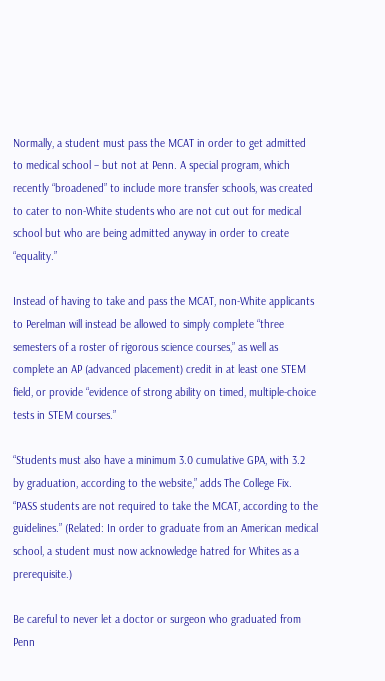Normally, a student must pass the MCAT in order to get admitted to medical school – but not at Penn. A special program, which recently “broadened” to include more transfer schools, was created to cater to non-White students who are not cut out for medical school but who are being admitted anyway in order to create “equality.”

Instead of having to take and pass the MCAT, non-White applicants to Perelman will instead be allowed to simply complete “three semesters of a roster of rigorous science courses,” as well as complete an AP (advanced placement) credit in at least one STEM field, or provide “evidence of strong ability on timed, multiple-choice tests in STEM courses.”

“Students must also have a minimum 3.0 cumulative GPA, with 3.2 by graduation, according to the website,” adds The College Fix. “PASS students are not required to take the MCAT, according to the guidelines.” (Related: In order to graduate from an American medical school, a student must now acknowledge hatred for Whites as a prerequisite.)

Be careful to never let a doctor or surgeon who graduated from Penn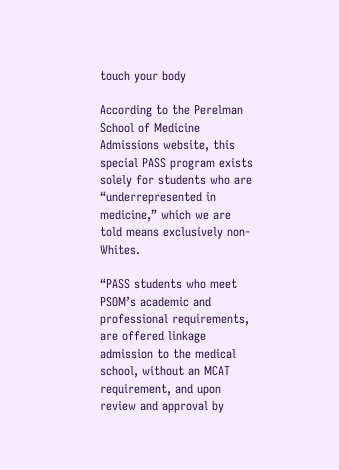touch your body

According to the Perelman School of Medicine Admissions website, this special PASS program exists solely for students who are “underrepresented in medicine,” which we are told means exclusively non-Whites.

“PASS students who meet PSOM’s academic and professional requirements, are offered linkage admission to the medical school, without an MCAT requirement, and upon review and approval by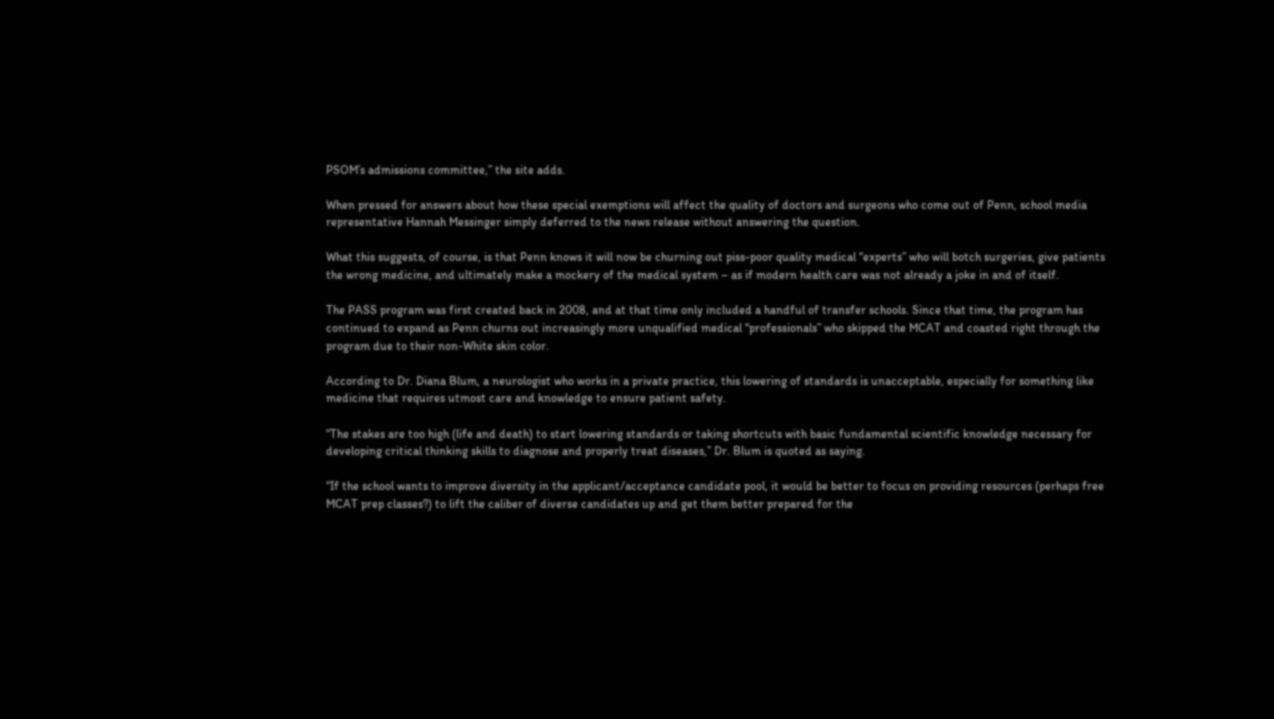PSOM’s admissions committee,” the site adds.

When pressed for answers about how these special exemptions will affect the quality of doctors and surgeons who come out of Penn, school media representative Hannah Messinger simply deferred to the news release without answering the question.

What this suggests, of course, is that Penn knows it will now be churning out piss-poor quality medical “experts” who will botch surgeries, give patients the wrong medicine, and ultimately make a mockery of the medical system – as if modern health care was not already a joke in and of itself.

The PASS program was first created back in 2008, and at that time only included a handful of transfer schools. Since that time, the program has continued to expand as Penn churns out increasingly more unqualified medical “professionals” who skipped the MCAT and coasted right through the program due to their non-White skin color.

According to Dr. Diana Blum, a neurologist who works in a private practice, this lowering of standards is unacceptable, especially for something like medicine that requires utmost care and knowledge to ensure patient safety.

“The stakes are too high (life and death) to start lowering standards or taking shortcuts with basic fundamental scientific knowledge necessary for developing critical thinking skills to diagnose and properly treat diseases,” Dr. Blum is quoted as saying.

“If the school wants to improve diversity in the applicant/acceptance candidate pool, it would be better to focus on providing resources (perhaps free MCAT prep classes?) to lift the caliber of diverse candidates up and get them better prepared for the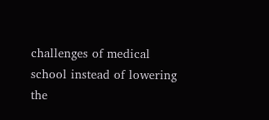challenges of medical school instead of lowering the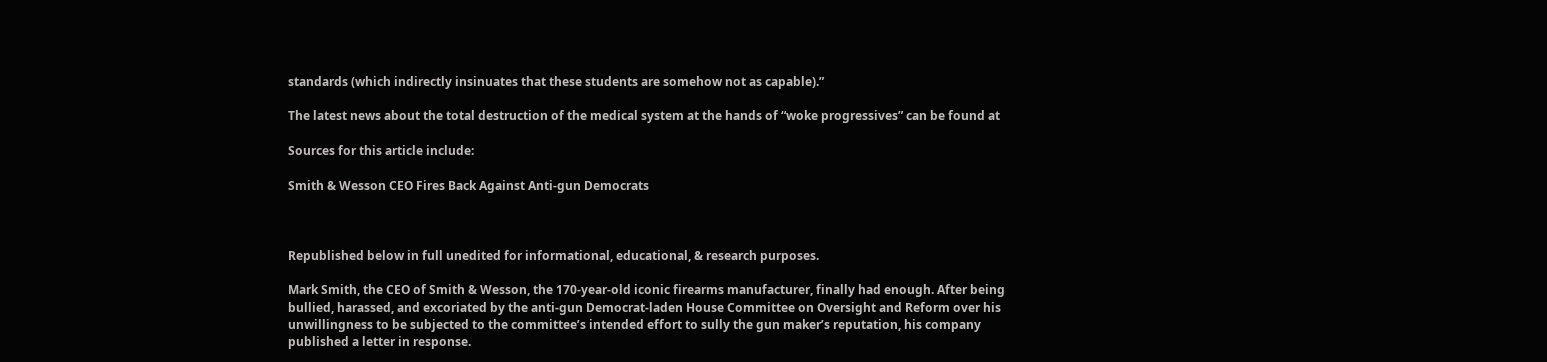standards (which indirectly insinuates that these students are somehow not as capable).”

The latest news about the total destruction of the medical system at the hands of “woke progressives” can be found at

Sources for this article include:

Smith & Wesson CEO Fires Back Against Anti-gun Democrats



Republished below in full unedited for informational, educational, & research purposes.

Mark Smith, the CEO of Smith & Wesson, the 170-year-old iconic firearms manufacturer, finally had enough. After being bullied, harassed, and excoriated by the anti-gun Democrat-laden House Committee on Oversight and Reform over his unwillingness to be subjected to the committee’s intended effort to sully the gun maker’s reputation, his company published a letter in response.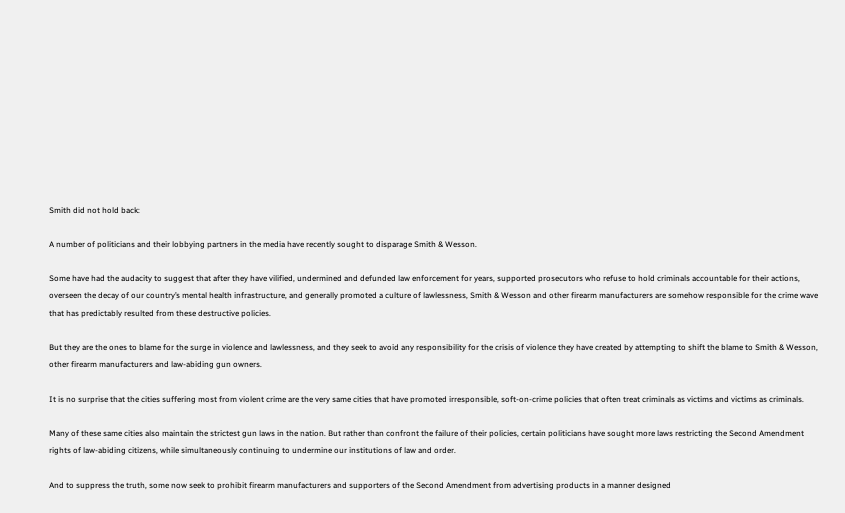Smith did not hold back:

A number of politicians and their lobbying partners in the media have recently sought to disparage Smith & Wesson.

Some have had the audacity to suggest that after they have vilified, undermined and defunded law enforcement for years, supported prosecutors who refuse to hold criminals accountable for their actions, overseen the decay of our country’s mental health infrastructure, and generally promoted a culture of lawlessness, Smith & Wesson and other firearm manufacturers are somehow responsible for the crime wave that has predictably resulted from these destructive policies.

But they are the ones to blame for the surge in violence and lawlessness, and they seek to avoid any responsibility for the crisis of violence they have created by attempting to shift the blame to Smith & Wesson, other firearm manufacturers and law-abiding gun owners.

It is no surprise that the cities suffering most from violent crime are the very same cities that have promoted irresponsible, soft-on-crime policies that often treat criminals as victims and victims as criminals.

Many of these same cities also maintain the strictest gun laws in the nation. But rather than confront the failure of their policies, certain politicians have sought more laws restricting the Second Amendment rights of law-abiding citizens, while simultaneously continuing to undermine our institutions of law and order.

And to suppress the truth, some now seek to prohibit firearm manufacturers and supporters of the Second Amendment from advertising products in a manner designed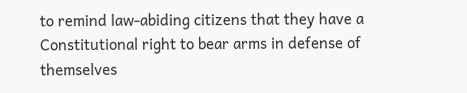to remind law-abiding citizens that they have a Constitutional right to bear arms in defense of themselves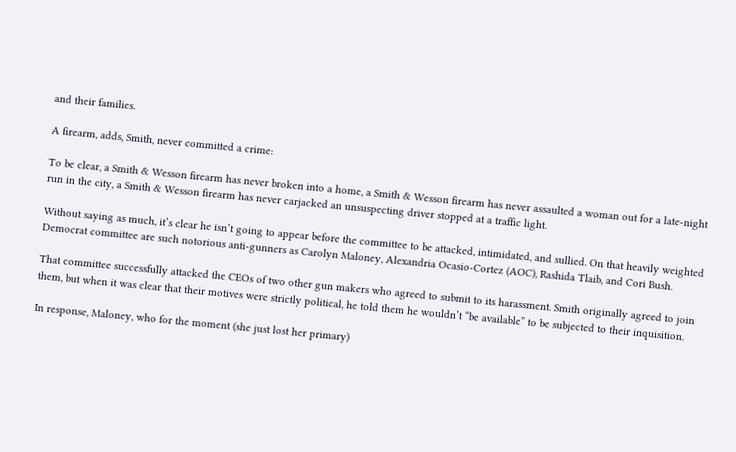and their families.

A firearm, adds, Smith, never committed a crime:

To be clear, a Smith & Wesson firearm has never broken into a home, a Smith & Wesson firearm has never assaulted a woman out for a late-night run in the city, a Smith & Wesson firearm has never carjacked an unsuspecting driver stopped at a traffic light.

Without saying as much, it’s clear he isn’t going to appear before the committee to be attacked, intimidated, and sullied. On that heavily weighted Democrat committee are such notorious anti-gunners as Carolyn Maloney, Alexandria Ocasio-Cortez (AOC), Rashida Tlaib, and Cori Bush.

That committee successfully attacked the CEOs of two other gun makers who agreed to submit to its harassment. Smith originally agreed to join them, but when it was clear that their motives were strictly political, he told them he wouldn’t “be available” to be subjected to their inquisition.

In response, Maloney, who for the moment (she just lost her primary)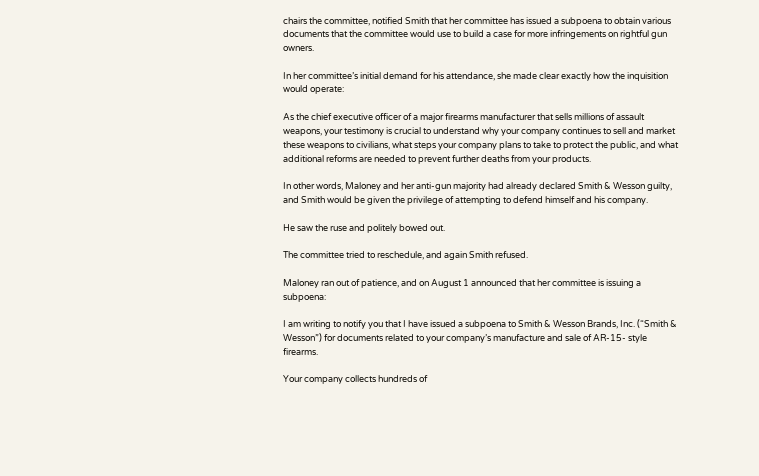chairs the committee, notified Smith that her committee has issued a subpoena to obtain various documents that the committee would use to build a case for more infringements on rightful gun owners.

In her committee’s initial demand for his attendance, she made clear exactly how the inquisition would operate:

As the chief executive officer of a major firearms manufacturer that sells millions of assault weapons, your testimony is crucial to understand why your company continues to sell and market these weapons to civilians, what steps your company plans to take to protect the public, and what additional reforms are needed to prevent further deaths from your products.

In other words, Maloney and her anti-gun majority had already declared Smith & Wesson guilty, and Smith would be given the privilege of attempting to defend himself and his company.

He saw the ruse and politely bowed out.

The committee tried to reschedule, and again Smith refused.

Maloney ran out of patience, and on August 1 announced that her committee is issuing a subpoena:

I am writing to notify you that I have issued a subpoena to Smith & Wesson Brands, Inc. (“Smith & Wesson”) for documents related to your company’s manufacture and sale of AR-15- style firearms.

Your company collects hundreds of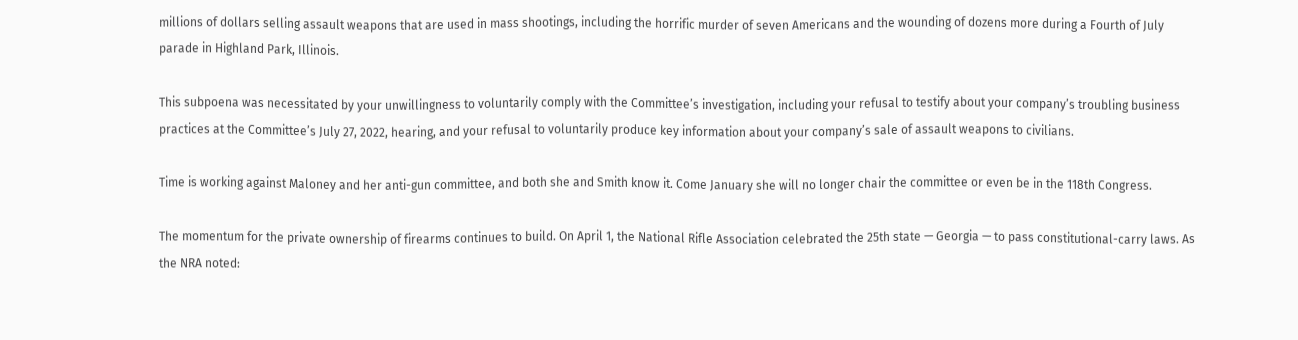millions of dollars selling assault weapons that are used in mass shootings, including the horrific murder of seven Americans and the wounding of dozens more during a Fourth of July parade in Highland Park, Illinois.

This subpoena was necessitated by your unwillingness to voluntarily comply with the Committee’s investigation, including your refusal to testify about your company’s troubling business practices at the Committee’s July 27, 2022, hearing, and your refusal to voluntarily produce key information about your company’s sale of assault weapons to civilians.

Time is working against Maloney and her anti-gun committee, and both she and Smith know it. Come January she will no longer chair the committee or even be in the 118th Congress.

The momentum for the private ownership of firearms continues to build. On April 1, the National Rifle Association celebrated the 25th state — Georgia — to pass constitutional-carry laws. As the NRA noted: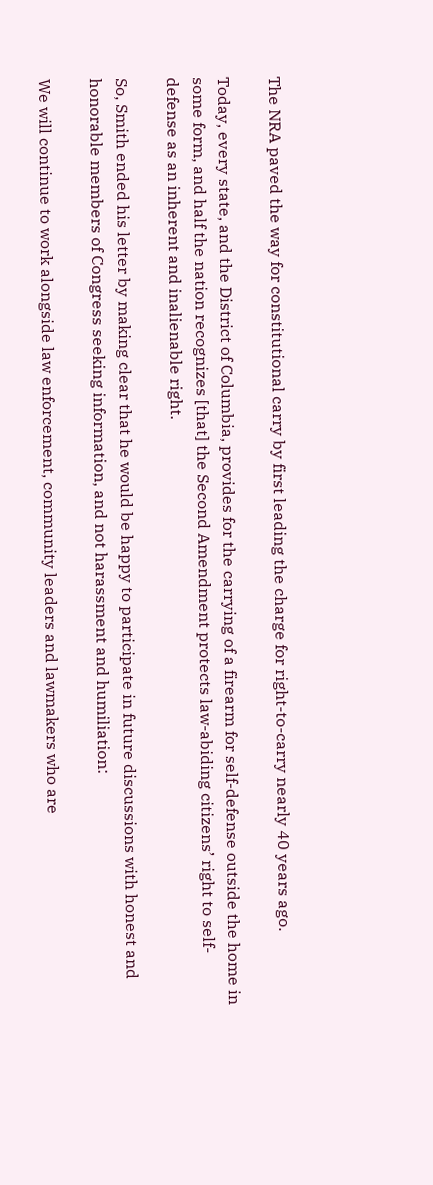The NRA paved the way for constitutional carry by first leading the charge for right-to-carry nearly 40 years ago.

Today, every state, and the District of Columbia, provides for the carrying of a firearm for self-defense outside the home in some form, and half the nation recognizes [that] the Second Amendment protects law-abiding citizens’ right to self-defense as an inherent and inalienable right.

So, Smith ended his letter by making clear that he would be happy to participate in future discussions with honest and honorable members of Congress seeking information, and not harassment and humiliation:

We will continue to work alongside law enforcement, community leaders and lawmakers who are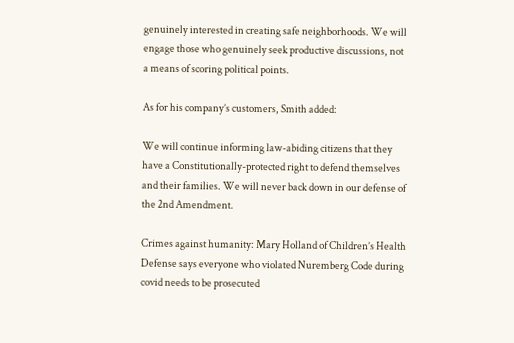genuinely interested in creating safe neighborhoods. We will engage those who genuinely seek productive discussions, not a means of scoring political points.

As for his company’s customers, Smith added:

We will continue informing law-abiding citizens that they have a Constitutionally-protected right to defend themselves and their families. We will never back down in our defense of the 2nd Amendment.

Crimes against humanity: Mary Holland of Children’s Health Defense says everyone who violated Nuremberg Code during covid needs to be prosecuted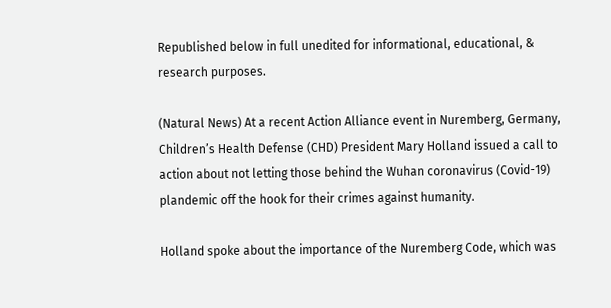Republished below in full unedited for informational, educational, & research purposes.

(Natural News) At a recent Action Alliance event in Nuremberg, Germany, Children’s Health Defense (CHD) President Mary Holland issued a call to action about not letting those behind the Wuhan coronavirus (Covid-19) plandemic off the hook for their crimes against humanity.

Holland spoke about the importance of the Nuremberg Code, which was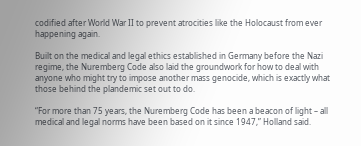codified after World War II to prevent atrocities like the Holocaust from ever happening again.

Built on the medical and legal ethics established in Germany before the Nazi regime, the Nuremberg Code also laid the groundwork for how to deal with anyone who might try to impose another mass genocide, which is exactly what those behind the plandemic set out to do.

“For more than 75 years, the Nuremberg Code has been a beacon of light – all medical and legal norms have been based on it since 1947,” Holland said.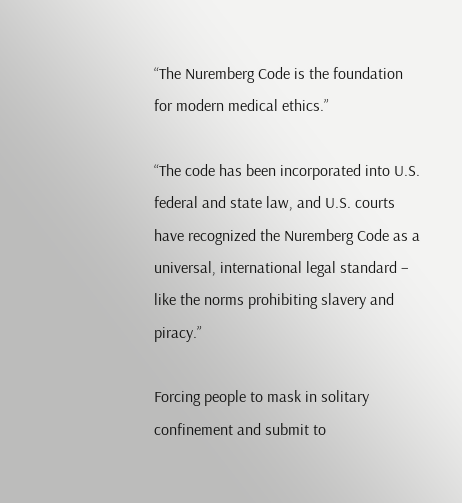“The Nuremberg Code is the foundation for modern medical ethics.”

“The code has been incorporated into U.S. federal and state law, and U.S. courts have recognized the Nuremberg Code as a universal, international legal standard – like the norms prohibiting slavery and piracy.”

Forcing people to mask in solitary confinement and submit to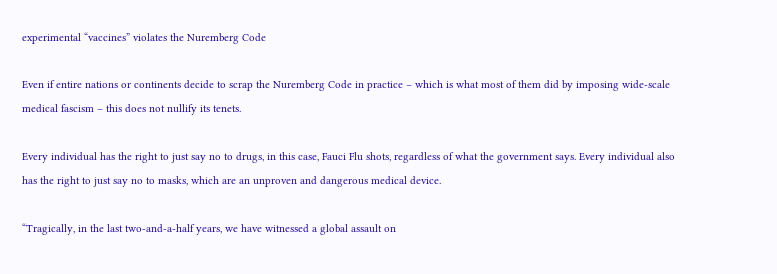experimental “vaccines” violates the Nuremberg Code

Even if entire nations or continents decide to scrap the Nuremberg Code in practice – which is what most of them did by imposing wide-scale medical fascism – this does not nullify its tenets.

Every individual has the right to just say no to drugs, in this case, Fauci Flu shots, regardless of what the government says. Every individual also has the right to just say no to masks, which are an unproven and dangerous medical device.

“Tragically, in the last two-and-a-half years, we have witnessed a global assault on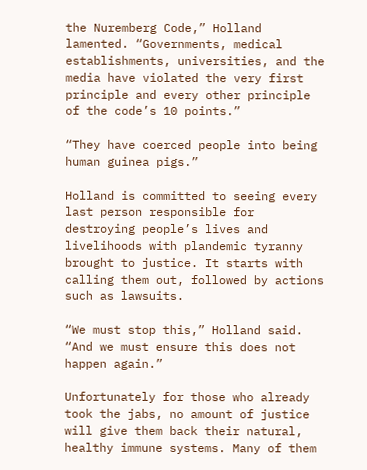the Nuremberg Code,” Holland lamented. “Governments, medical establishments, universities, and the media have violated the very first principle and every other principle of the code’s 10 points.”

“They have coerced people into being human guinea pigs.”

Holland is committed to seeing every last person responsible for destroying people’s lives and livelihoods with plandemic tyranny brought to justice. It starts with calling them out, followed by actions such as lawsuits.

“We must stop this,” Holland said. “And we must ensure this does not happen again.”

Unfortunately for those who already took the jabs, no amount of justice will give them back their natural, healthy immune systems. Many of them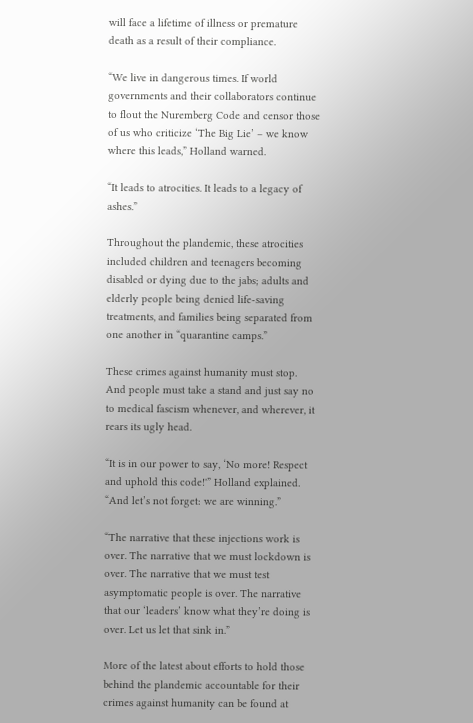will face a lifetime of illness or premature death as a result of their compliance.

“We live in dangerous times. If world governments and their collaborators continue to flout the Nuremberg Code and censor those of us who criticize ‘The Big Lie’ – we know where this leads,” Holland warned.

“It leads to atrocities. It leads to a legacy of ashes.”

Throughout the plandemic, these atrocities included children and teenagers becoming disabled or dying due to the jabs; adults and elderly people being denied life-saving treatments, and families being separated from one another in “quarantine camps.”

These crimes against humanity must stop. And people must take a stand and just say no to medical fascism whenever, and wherever, it rears its ugly head.

“It is in our power to say, ‘No more! Respect and uphold this code!'” Holland explained. “And let’s not forget: we are winning.”

“The narrative that these injections work is over. The narrative that we must lockdown is over. The narrative that we must test asymptomatic people is over. The narrative that our ‘leaders’ know what they’re doing is over. Let us let that sink in.”

More of the latest about efforts to hold those behind the plandemic accountable for their crimes against humanity can be found at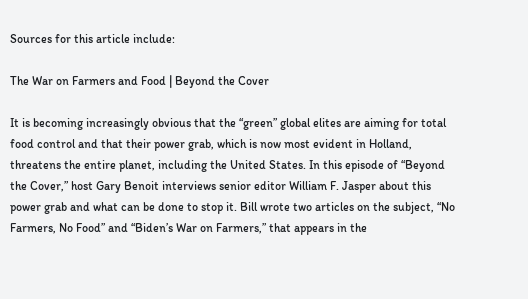Sources for this article include:

The War on Farmers and Food | Beyond the Cover

It is becoming increasingly obvious that the “green” global elites are aiming for total food control and that their power grab, which is now most evident in Holland, threatens the entire planet, including the United States. In this episode of “Beyond the Cover,” host Gary Benoit interviews senior editor William F. Jasper about this power grab and what can be done to stop it. Bill wrote two articles on the subject, “No Farmers, No Food” and “Biden’s War on Farmers,” that appears in the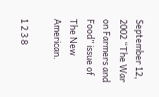September 12, 2002 “The War on Farmers and Food” issue of The New American.

1 2 3 8